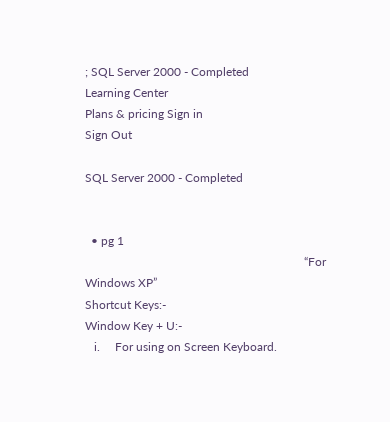; SQL Server 2000 - Completed
Learning Center
Plans & pricing Sign in
Sign Out

SQL Server 2000 - Completed


  • pg 1
                                                                         “For Windows XP”
Shortcut Keys:-
Window Key + U:-
   i.     For using on Screen Keyboard.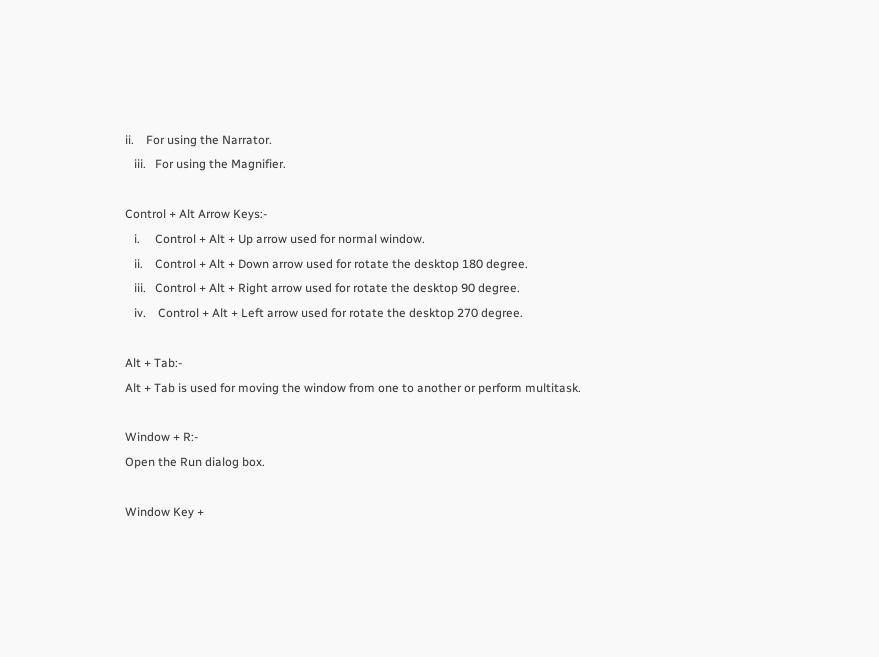ii.    For using the Narrator.
   iii.   For using the Magnifier.

Control + Alt Arrow Keys:-
   i.     Control + Alt + Up arrow used for normal window.
   ii.    Control + Alt + Down arrow used for rotate the desktop 180 degree.
   iii.   Control + Alt + Right arrow used for rotate the desktop 90 degree.
   iv.    Control + Alt + Left arrow used for rotate the desktop 270 degree.

Alt + Tab:-
Alt + Tab is used for moving the window from one to another or perform multitask.

Window + R:-
Open the Run dialog box.

Window Key +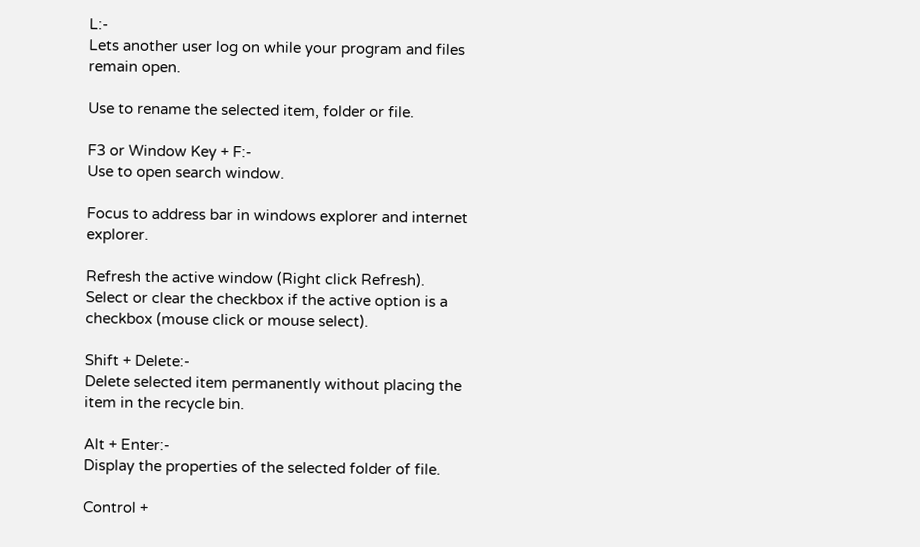L:-
Lets another user log on while your program and files remain open.

Use to rename the selected item, folder or file.

F3 or Window Key + F:-
Use to open search window.

Focus to address bar in windows explorer and internet explorer.

Refresh the active window (Right click Refresh).
Select or clear the checkbox if the active option is a checkbox (mouse click or mouse select).

Shift + Delete:-
Delete selected item permanently without placing the item in the recycle bin.

Alt + Enter:-
Display the properties of the selected folder of file.

Control +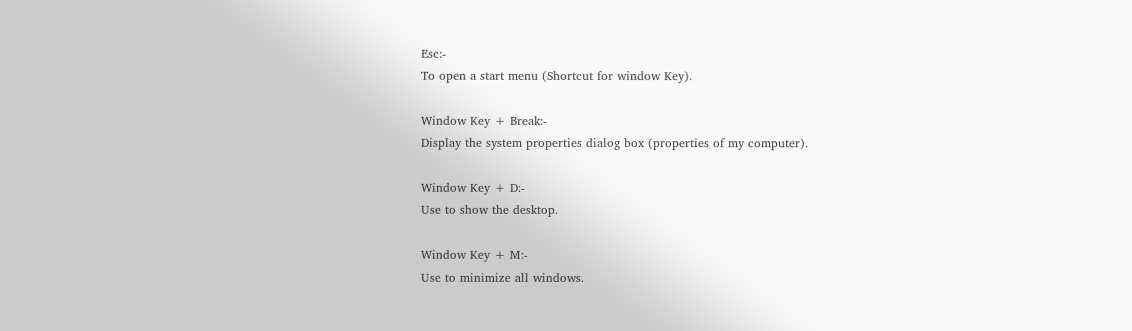Esc:-
To open a start menu (Shortcut for window Key).

Window Key + Break:-
Display the system properties dialog box (properties of my computer).

Window Key + D:-
Use to show the desktop.

Window Key + M:-
Use to minimize all windows.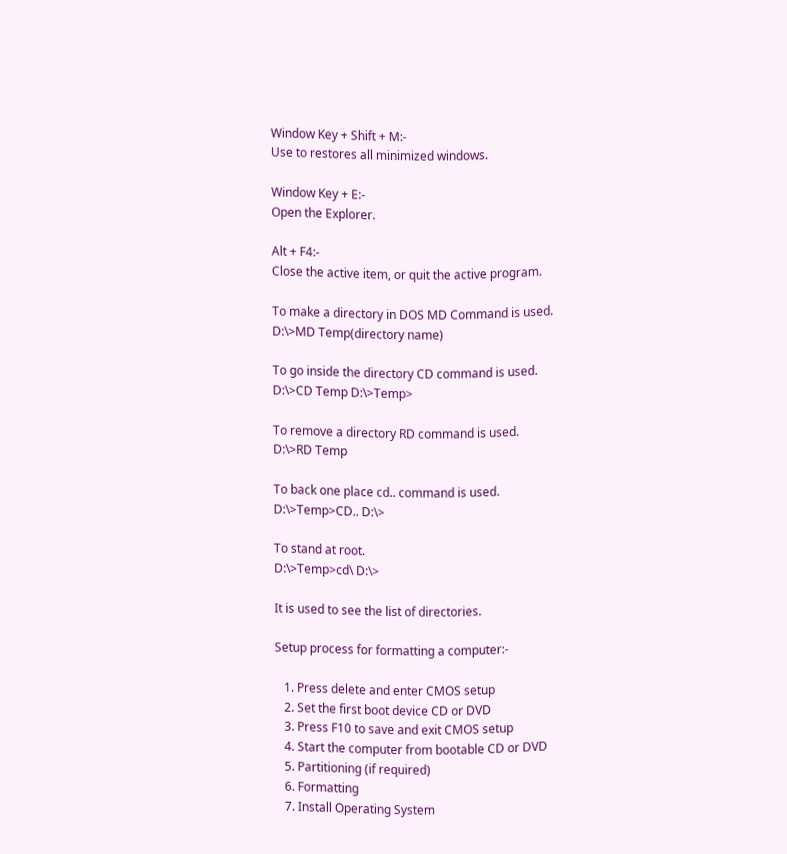Window Key + Shift + M:-
Use to restores all minimized windows.

Window Key + E:-
Open the Explorer.

Alt + F4:-
Close the active item, or quit the active program.

To make a directory in DOS MD Command is used.
D:\>MD Temp(directory name)

To go inside the directory CD command is used.
D:\>CD Temp D:\>Temp>

To remove a directory RD command is used.
D:\>RD Temp

To back one place cd.. command is used.
D:\>Temp>CD.. D:\>

To stand at root.
D:\>Temp>cd\ D:\>

It is used to see the list of directories.

Setup process for formatting a computer:-

   1. Press delete and enter CMOS setup
   2. Set the first boot device CD or DVD
   3. Press F10 to save and exit CMOS setup
   4. Start the computer from bootable CD or DVD
   5. Partitioning (if required)
   6. Formatting
   7. Install Operating System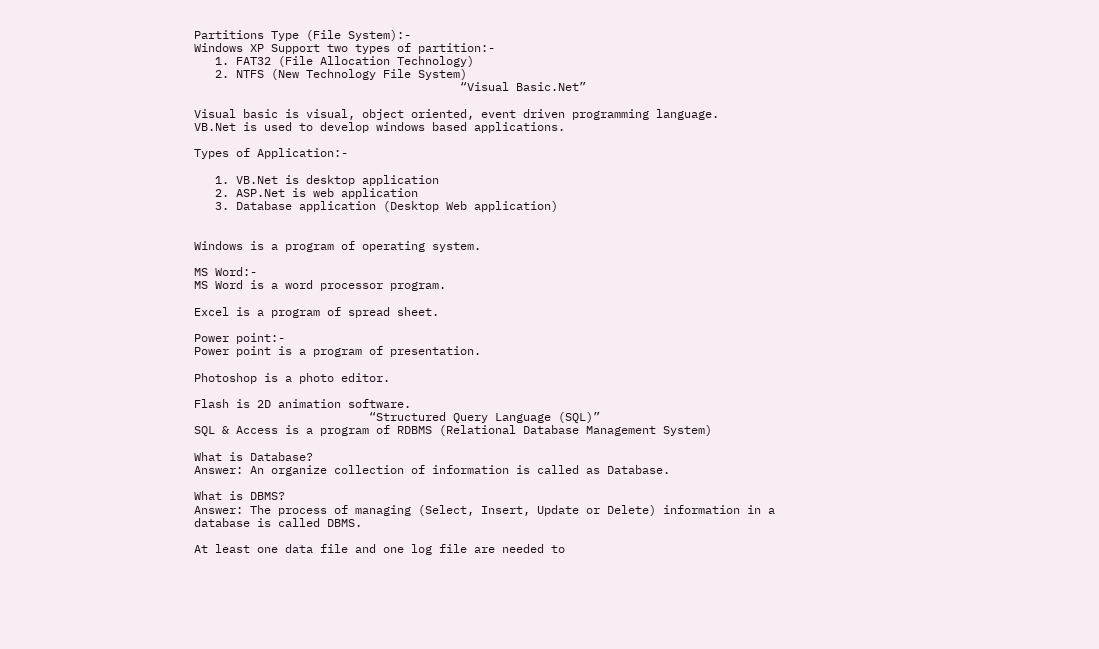Partitions Type (File System):-
Windows XP Support two types of partition:-
   1. FAT32 (File Allocation Technology)
   2. NTFS (New Technology File System)
                                      “Visual Basic.Net”

Visual basic is visual, object oriented, event driven programming language.
VB.Net is used to develop windows based applications.

Types of Application:-

   1. VB.Net is desktop application
   2. ASP.Net is web application
   3. Database application (Desktop Web application)


Windows is a program of operating system.

MS Word:-
MS Word is a word processor program.

Excel is a program of spread sheet.

Power point:-
Power point is a program of presentation.

Photoshop is a photo editor.

Flash is 2D animation software.
                         “Structured Query Language (SQL)”
SQL & Access is a program of RDBMS (Relational Database Management System)

What is Database?
Answer: An organize collection of information is called as Database.

What is DBMS?
Answer: The process of managing (Select, Insert, Update or Delete) information in a
database is called DBMS.

At least one data file and one log file are needed to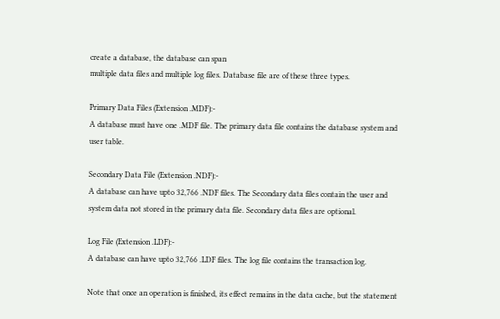create a database, the database can span
multiple data files and multiple log files. Database file are of these three types.

Primary Data Files (Extension .MDF):-
A database must have one .MDF file. The primary data file contains the database system and
user table.

Secondary Data File (Extension .NDF):-
A database can have upto 32,766 .NDF files. The Secondary data files contain the user and
system data not stored in the primary data file. Secondary data files are optional.

Log File (Extension .LDF):-
A database can have upto 32,766 .LDF files. The log file contains the transaction log.

Note that once an operation is finished, its effect remains in the data cache, but the statement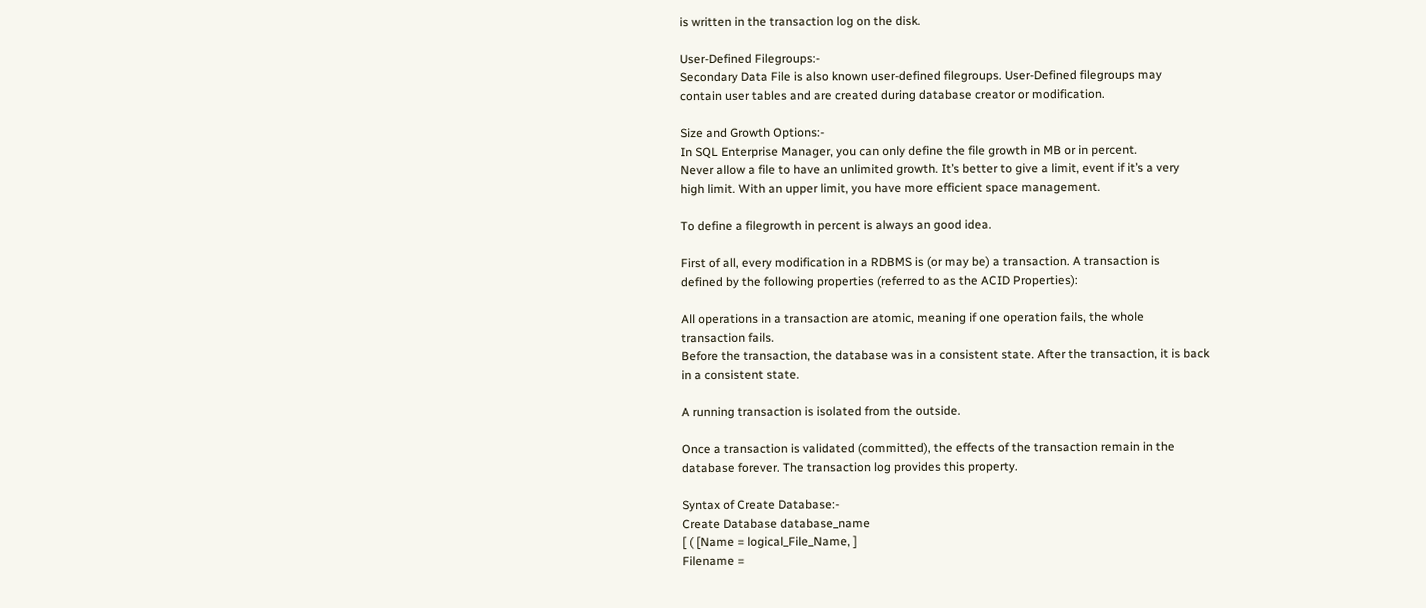is written in the transaction log on the disk.

User-Defined Filegroups:-
Secondary Data File is also known user-defined filegroups. User-Defined filegroups may
contain user tables and are created during database creator or modification.

Size and Growth Options:-
In SQL Enterprise Manager, you can only define the file growth in MB or in percent.
Never allow a file to have an unlimited growth. It’s better to give a limit, event if it’s a very
high limit. With an upper limit, you have more efficient space management.

To define a filegrowth in percent is always an good idea.

First of all, every modification in a RDBMS is (or may be) a transaction. A transaction is
defined by the following properties (referred to as the ACID Properties):

All operations in a transaction are atomic, meaning if one operation fails, the whole
transaction fails.
Before the transaction, the database was in a consistent state. After the transaction, it is back
in a consistent state.

A running transaction is isolated from the outside.

Once a transaction is validated (committed), the effects of the transaction remain in the
database forever. The transaction log provides this property.

Syntax of Create Database:-
Create Database database_name
[ ( [Name = logical_File_Name, ]
Filename =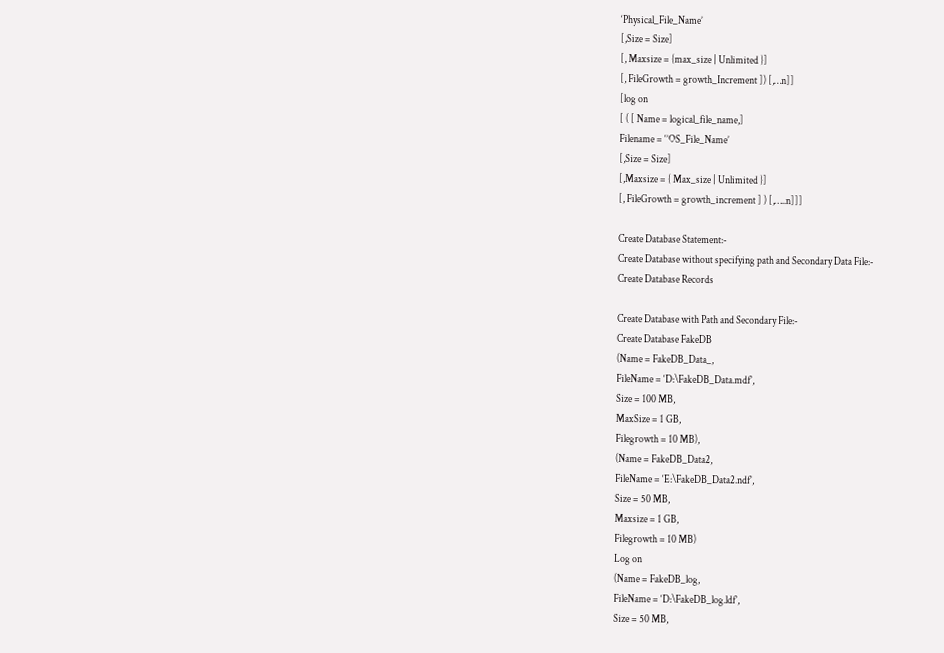‘Physical_File_Name’
[,Size = Size]
[, Maxsize = {max_size | Unlimited }]
[, FileGrowth = growth_Increment ]) [,…n]]
[log on
[ ( [ Name = logical_file_name,]
Filename = ‘’OS_File_Name’
[,Size = Size]
[,Maxsize = { Max_size | Unlimited }]
[, FileGrowth = growth_increment ] ) [,…..n]]]

Create Database Statement:-
Create Database without specifying path and Secondary Data File:-
Create Database Records

Create Database with Path and Secondary File:-
Create Database FakeDB
(Name = FakeDB_Data_,
FileName = ‘D:\FakeDB_Data.mdf’,
Size = 100 MB,
MaxSize = 1 GB,
Filegrowth = 10 MB),
(Name = FakeDB_Data2,
FileName = ‘E:\FakeDB_Data2.ndf’,
Size = 50 MB,
Maxsize = 1 GB,
Filegrowth = 10 MB)
Log on
(Name = FakeDB_log,
FileName = ‘D:\FakeDB_log.ldf’,
Size = 50 MB,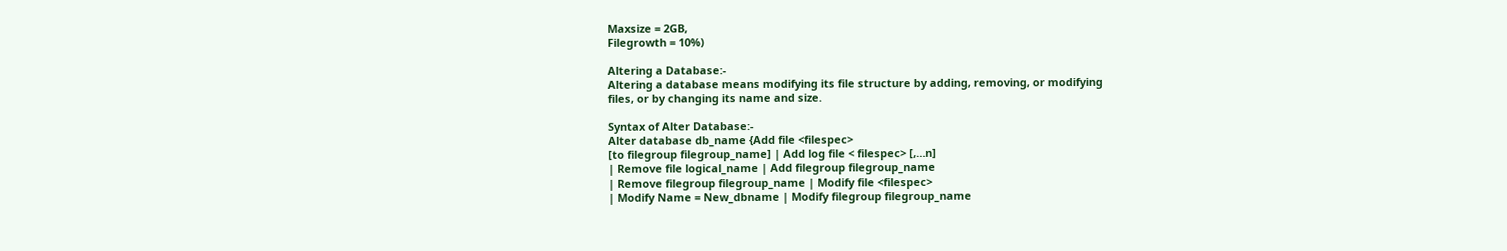Maxsize = 2GB,
Filegrowth = 10%)

Altering a Database:-
Altering a database means modifying its file structure by adding, removing, or modifying
files, or by changing its name and size.

Syntax of Alter Database:-
Alter database db_name {Add file <filespec>
[to filegroup filegroup_name] | Add log file < filespec> [,…n]
| Remove file logical_name | Add filegroup filegroup_name
| Remove filegroup filegroup_name | Modify file <filespec>
| Modify Name = New_dbname | Modify filegroup filegroup_name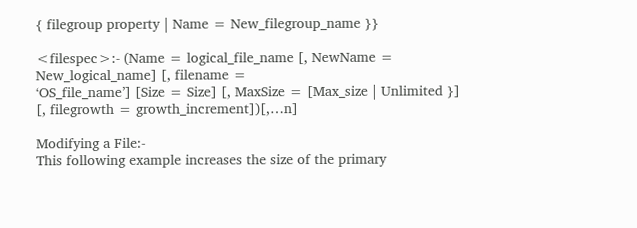{ filegroup property | Name = New_filegroup_name }}

<filespec>:- (Name = logical_file_name [, NewName = New_logical_name] [, filename =
‘OS_file_name’] [Size = Size] [, MaxSize = [Max_size | Unlimited }]
[, filegrowth = growth_increment])[,…n]

Modifying a File:-
This following example increases the size of the primary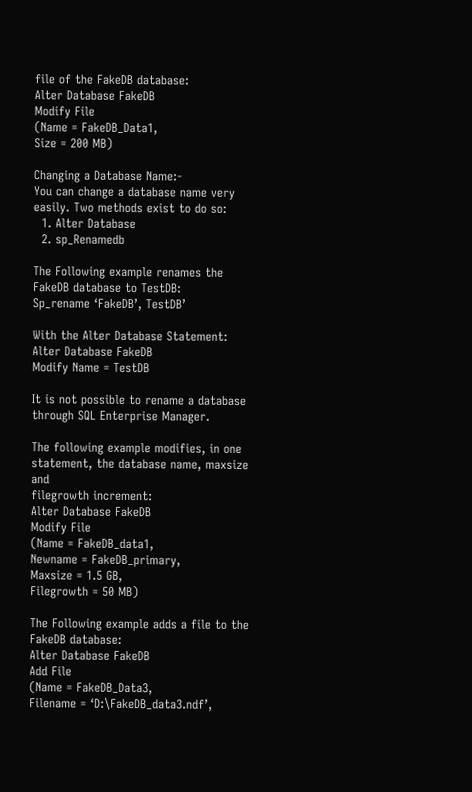file of the FakeDB database:
Alter Database FakeDB
Modify File
(Name = FakeDB_Data1,
Size = 200 MB)

Changing a Database Name:-
You can change a database name very easily. Two methods exist to do so:
  1. Alter Database
  2. sp_Renamedb

The Following example renames the FakeDB database to TestDB:
Sp_rename ‘FakeDB’, TestDB’

With the Alter Database Statement:
Alter Database FakeDB
Modify Name = TestDB

It is not possible to rename a database through SQL Enterprise Manager.

The following example modifies, in one statement, the database name, maxsize and
filegrowth increment:
Alter Database FakeDB
Modify File
(Name = FakeDB_data1,
Newname = FakeDB_primary,
Maxsize = 1.5 GB,
Filegrowth = 50 MB)

The Following example adds a file to the FakeDB database:
Alter Database FakeDB
Add File
(Name = FakeDB_Data3,
Filename = ‘D:\FakeDB_data3.ndf’,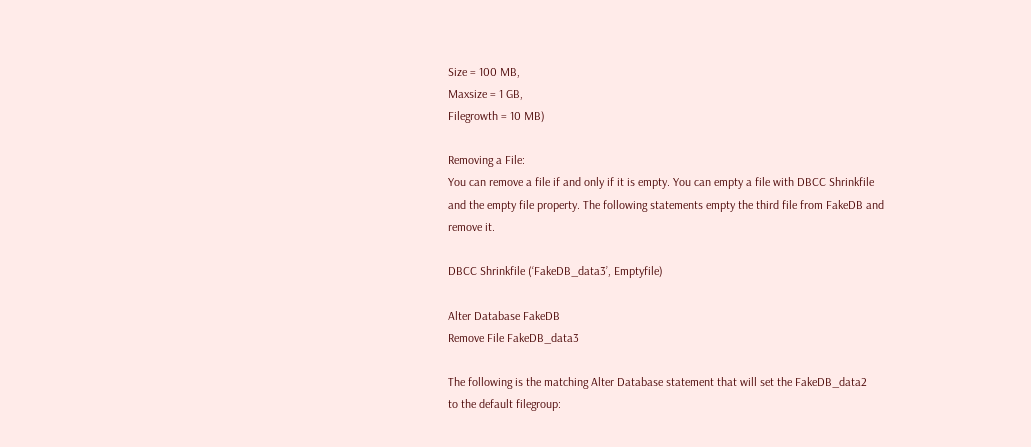Size = 100 MB,
Maxsize = 1 GB,
Filegrowth = 10 MB)

Removing a File:
You can remove a file if and only if it is empty. You can empty a file with DBCC Shrinkfile
and the empty file property. The following statements empty the third file from FakeDB and
remove it.

DBCC Shrinkfile (‘FakeDB_data3’, Emptyfile)

Alter Database FakeDB
Remove File FakeDB_data3

The following is the matching Alter Database statement that will set the FakeDB_data2
to the default filegroup: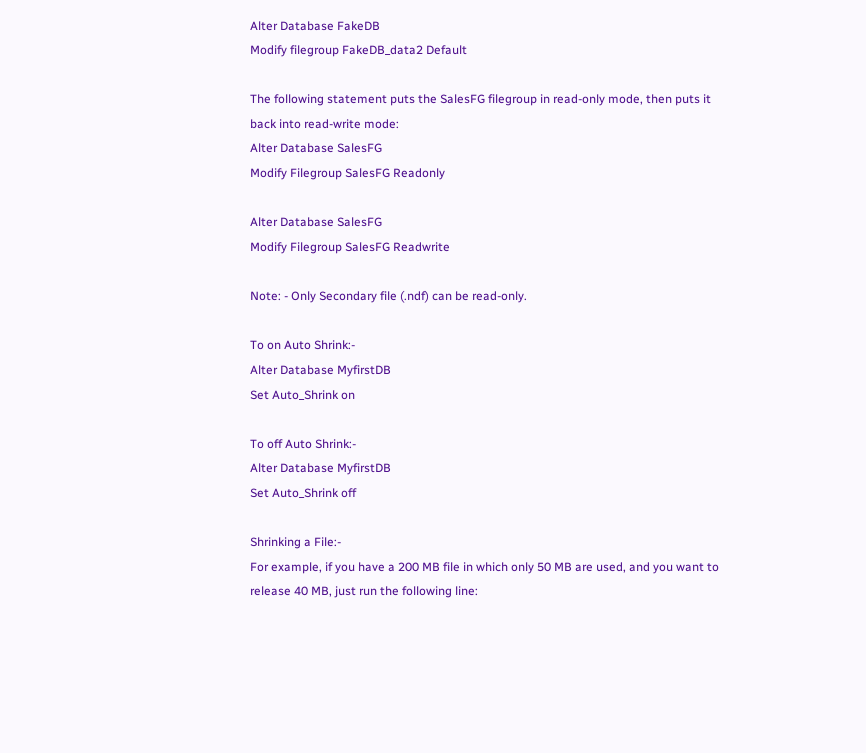Alter Database FakeDB
Modify filegroup FakeDB_data2 Default

The following statement puts the SalesFG filegroup in read-only mode, then puts it
back into read-write mode:
Alter Database SalesFG
Modify Filegroup SalesFG Readonly

Alter Database SalesFG
Modify Filegroup SalesFG Readwrite

Note: - Only Secondary file (.ndf) can be read-only.

To on Auto Shrink:-
Alter Database MyfirstDB
Set Auto_Shrink on

To off Auto Shrink:-
Alter Database MyfirstDB
Set Auto_Shrink off

Shrinking a File:-
For example, if you have a 200 MB file in which only 50 MB are used, and you want to
release 40 MB, just run the following line: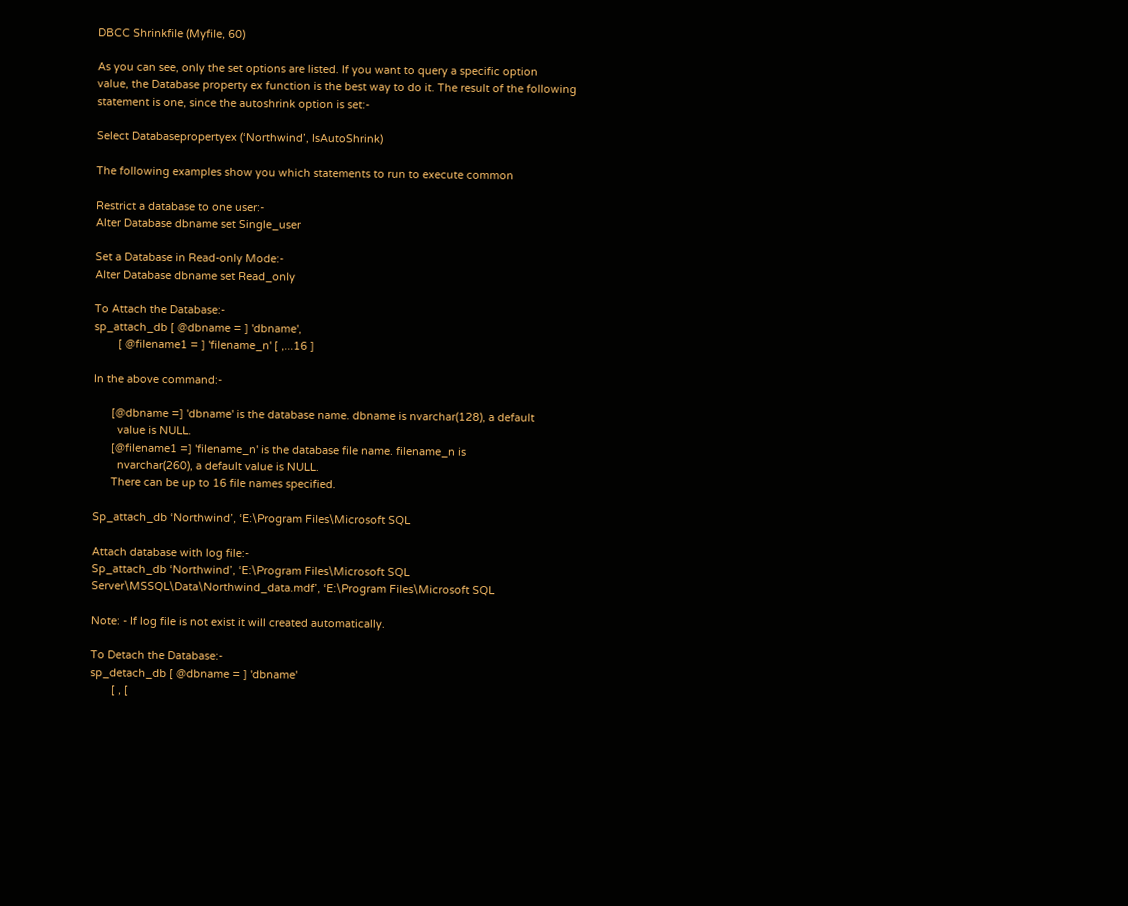DBCC Shrinkfile (Myfile, 60)

As you can see, only the set options are listed. If you want to query a specific option
value, the Database property ex function is the best way to do it. The result of the following
statement is one, since the autoshrink option is set:-

Select Databasepropertyex (‘Northwind’, IsAutoShrink)

The following examples show you which statements to run to execute common

Restrict a database to one user:-
Alter Database dbname set Single_user

Set a Database in Read-only Mode:-
Alter Database dbname set Read_only

To Attach the Database:-
sp_attach_db [ @dbname = ] 'dbname',
        [ @filename1 = ] 'filename_n' [ ,...16 ]

In the above command:-

      [@dbname =] 'dbname' is the database name. dbname is nvarchar(128), a default
        value is NULL.
      [@filename1 =] 'filename_n' is the database file name. filename_n is
        nvarchar(260), a default value is NULL.
      There can be up to 16 file names specified.

Sp_attach_db ‘Northwind’, ‘E:\Program Files\Microsoft SQL

Attach database with log file:-
Sp_attach_db ‘Northwind’, ‘E:\Program Files\Microsoft SQL
Server\MSSQL\Data\Northwind_data.mdf’, ‘E:\Program Files\Microsoft SQL

Note: - If log file is not exist it will created automatically.

To Detach the Database:-
sp_detach_db [ @dbname = ] 'dbname'
       [ , [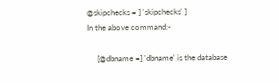@skipchecks = ] 'skipchecks' ]
In the above command:-

     [@dbname =] 'dbname' is the database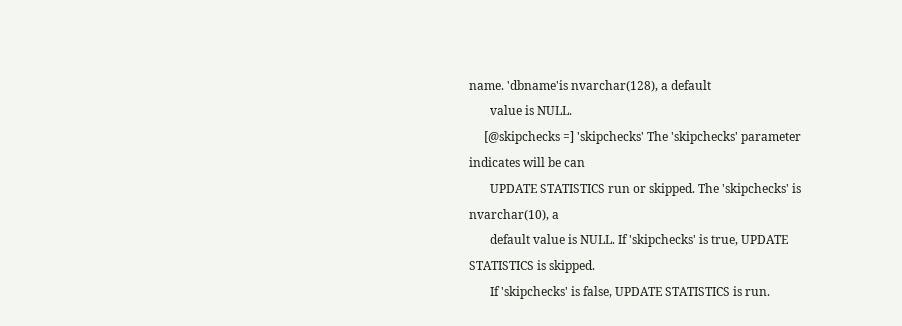name. 'dbname'is nvarchar(128), a default
       value is NULL.
     [@skipchecks =] 'skipchecks' The 'skipchecks' parameter indicates will be can
       UPDATE STATISTICS run or skipped. The 'skipchecks' is nvarchar(10), a
       default value is NULL. If 'skipchecks' is true, UPDATE STATISTICS is skipped.
       If 'skipchecks' is false, UPDATE STATISTICS is run.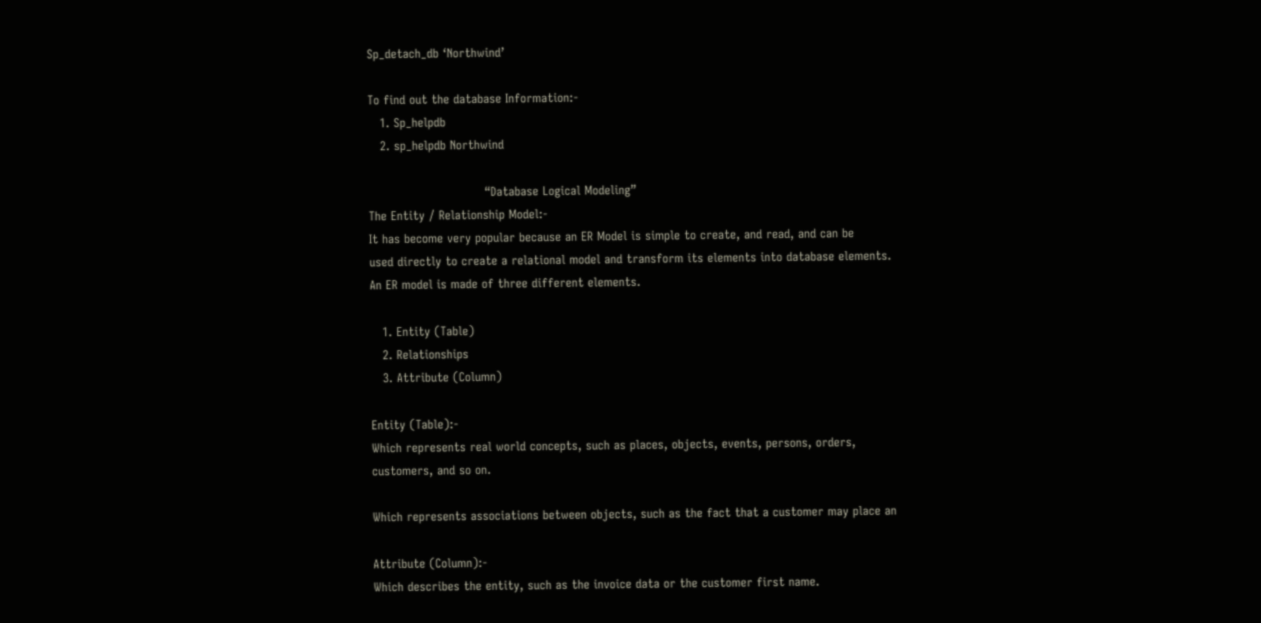Sp_detach_db ‘Northwind’

To find out the database Information:-
   1. Sp_helpdb
   2. sp_helpdb Northwind

                             “Database Logical Modeling”
The Entity / Relationship Model:-
It has become very popular because an ER Model is simple to create, and read, and can be
used directly to create a relational model and transform its elements into database elements.
An ER model is made of three different elements.

   1. Entity (Table)
   2. Relationships
   3. Attribute (Column)

Entity (Table):-
Which represents real world concepts, such as places, objects, events, persons, orders,
customers, and so on.

Which represents associations between objects, such as the fact that a customer may place an

Attribute (Column):-
Which describes the entity, such as the invoice data or the customer first name.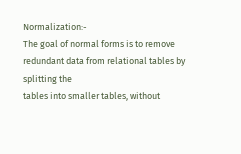Normalization:-
The goal of normal forms is to remove redundant data from relational tables by splitting the
tables into smaller tables, without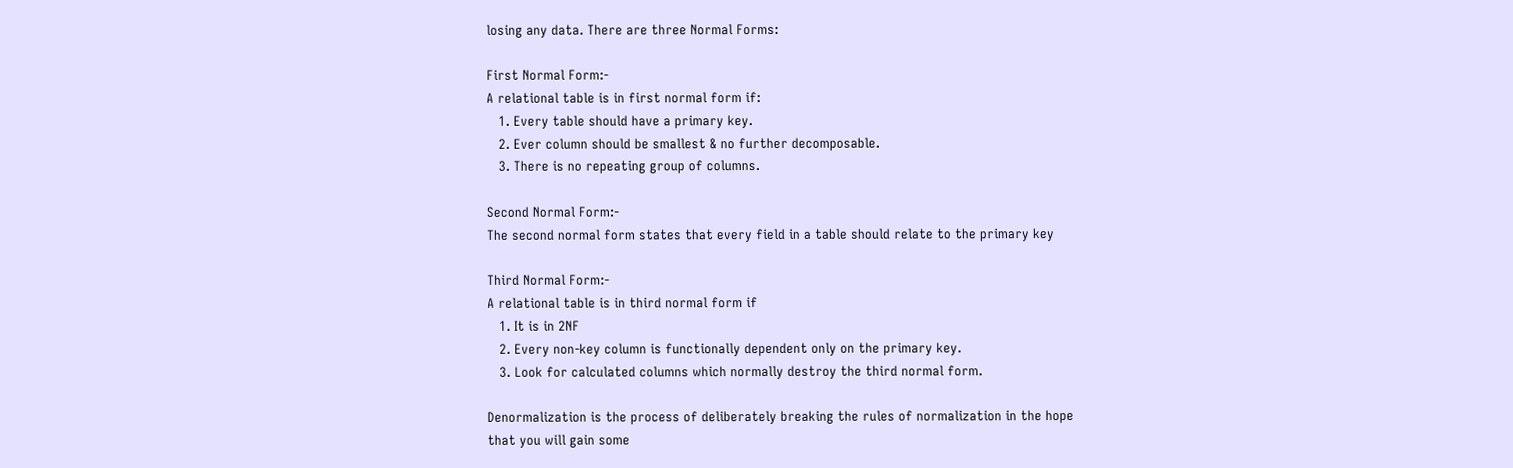losing any data. There are three Normal Forms:

First Normal Form:-
A relational table is in first normal form if:
   1. Every table should have a primary key.
   2. Ever column should be smallest & no further decomposable.
   3. There is no repeating group of columns.

Second Normal Form:-
The second normal form states that every field in a table should relate to the primary key

Third Normal Form:-
A relational table is in third normal form if
   1. It is in 2NF
   2. Every non-key column is functionally dependent only on the primary key.
   3. Look for calculated columns which normally destroy the third normal form.

Denormalization is the process of deliberately breaking the rules of normalization in the hope
that you will gain some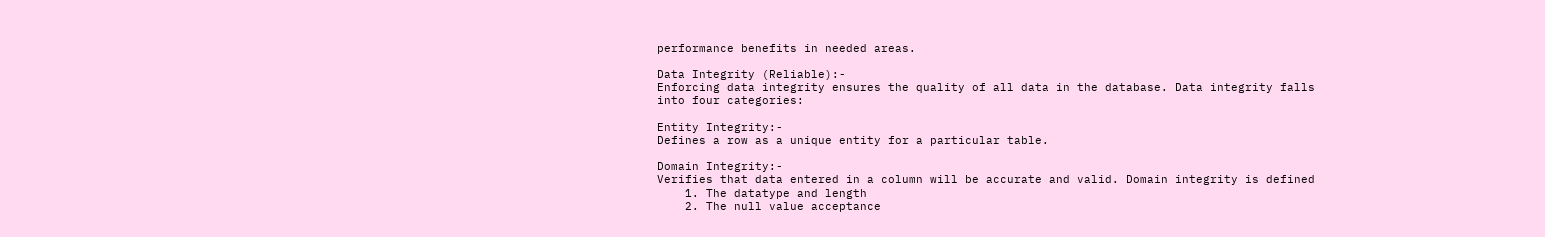performance benefits in needed areas.

Data Integrity (Reliable):-
Enforcing data integrity ensures the quality of all data in the database. Data integrity falls
into four categories:

Entity Integrity:-
Defines a row as a unique entity for a particular table.

Domain Integrity:-
Verifies that data entered in a column will be accurate and valid. Domain integrity is defined
    1. The datatype and length
    2. The null value acceptance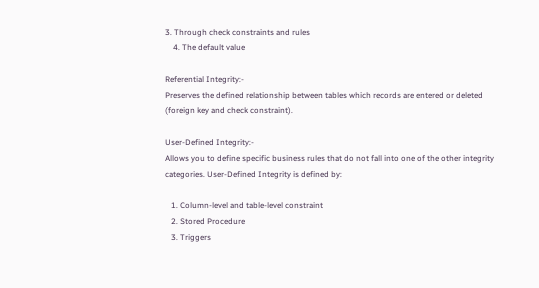3. Through check constraints and rules
    4. The default value

Referential Integrity:-
Preserves the defined relationship between tables which records are entered or deleted
(foreign key and check constraint).

User-Defined Integrity:-
Allows you to define specific business rules that do not fall into one of the other integrity
categories. User-Defined Integrity is defined by:

   1. Column-level and table-level constraint
   2. Stored Procedure
   3. Triggers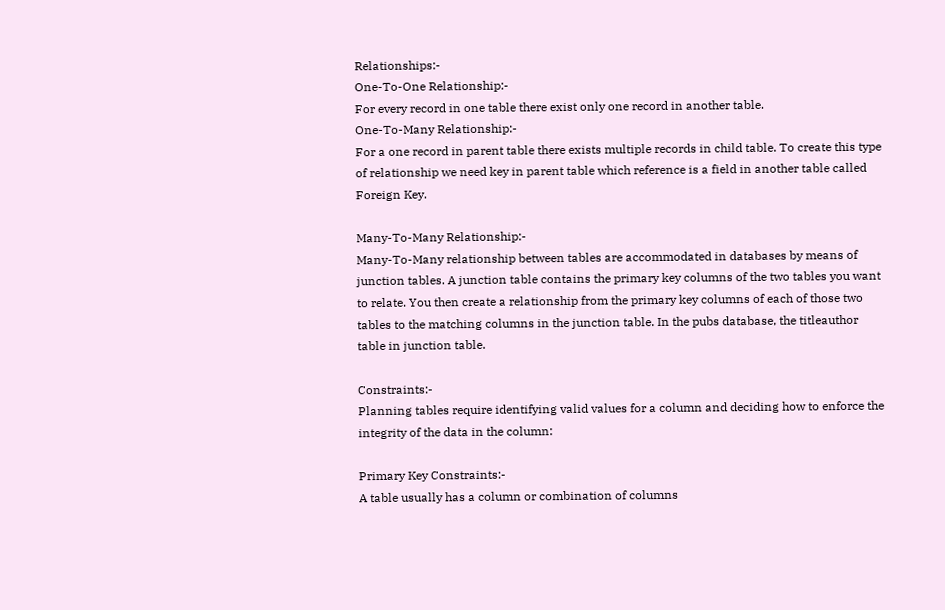Relationships:-
One-To-One Relationship:-
For every record in one table there exist only one record in another table.
One-To-Many Relationship:-
For a one record in parent table there exists multiple records in child table. To create this type
of relationship we need key in parent table which reference is a field in another table called
Foreign Key.

Many-To-Many Relationship:-
Many-To-Many relationship between tables are accommodated in databases by means of
junction tables. A junction table contains the primary key columns of the two tables you want
to relate. You then create a relationship from the primary key columns of each of those two
tables to the matching columns in the junction table. In the pubs database, the titleauthor
table in junction table.

Constraints:-
Planning tables require identifying valid values for a column and deciding how to enforce the
integrity of the data in the column:

Primary Key Constraints:-
A table usually has a column or combination of columns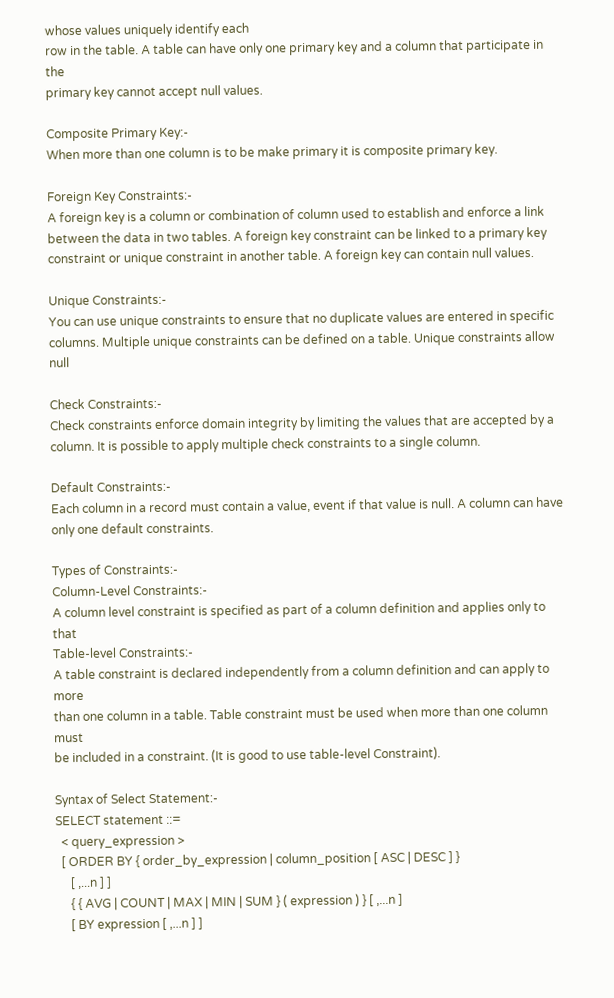whose values uniquely identify each
row in the table. A table can have only one primary key and a column that participate in the
primary key cannot accept null values.

Composite Primary Key:-
When more than one column is to be make primary it is composite primary key.

Foreign Key Constraints:-
A foreign key is a column or combination of column used to establish and enforce a link
between the data in two tables. A foreign key constraint can be linked to a primary key
constraint or unique constraint in another table. A foreign key can contain null values.

Unique Constraints:-
You can use unique constraints to ensure that no duplicate values are entered in specific
columns. Multiple unique constraints can be defined on a table. Unique constraints allow null

Check Constraints:-
Check constraints enforce domain integrity by limiting the values that are accepted by a
column. It is possible to apply multiple check constraints to a single column.

Default Constraints:-
Each column in a record must contain a value, event if that value is null. A column can have
only one default constraints.

Types of Constraints:-
Column-Level Constraints:-
A column level constraint is specified as part of a column definition and applies only to that
Table-level Constraints:-
A table constraint is declared independently from a column definition and can apply to more
than one column in a table. Table constraint must be used when more than one column must
be included in a constraint. (It is good to use table-level Constraint).

Syntax of Select Statement:-
SELECT statement ::=
  < query_expression >
  [ ORDER BY { order_by_expression | column_position [ ASC | DESC ] }
     [ ,...n ] ]
     { { AVG | COUNT | MAX | MIN | SUM } ( expression ) } [ ,...n ]
     [ BY expression [ ,...n ] ]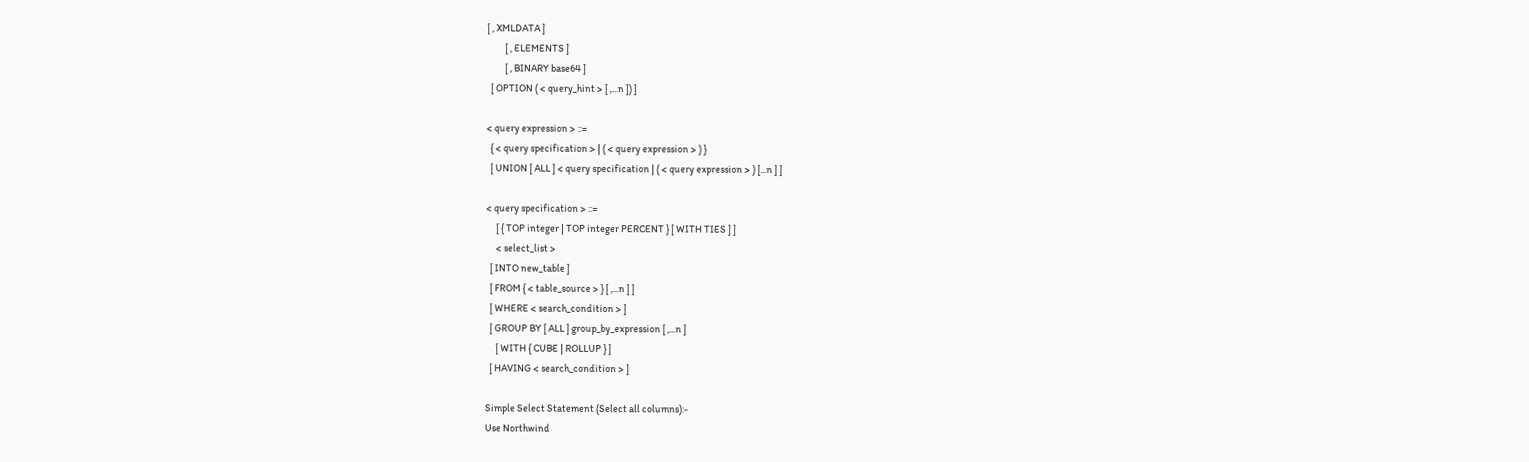[ , XMLDATA ]
         [ , ELEMENTS ]
         [ , BINARY base64 ]
  [ OPTION ( < query_hint > [ ,...n ]) ]

< query expression > ::=
  { < query specification > | ( < query expression > ) }
  [ UNION [ ALL ] < query specification | ( < query expression > ) [...n ] ]

< query specification > ::=
     [ { TOP integer | TOP integer PERCENT } [ WITH TIES ] ]
     < select_list >
  [ INTO new_table ]
  [ FROM { < table_source > } [ ,...n ] ]
  [ WHERE < search_condition > ]
  [ GROUP BY [ ALL ] group_by_expression [ ,...n ]
     [ WITH { CUBE | ROLLUP } ]
  [ HAVING < search_condition > ]

Simple Select Statement (Select all columns):-
Use Northwind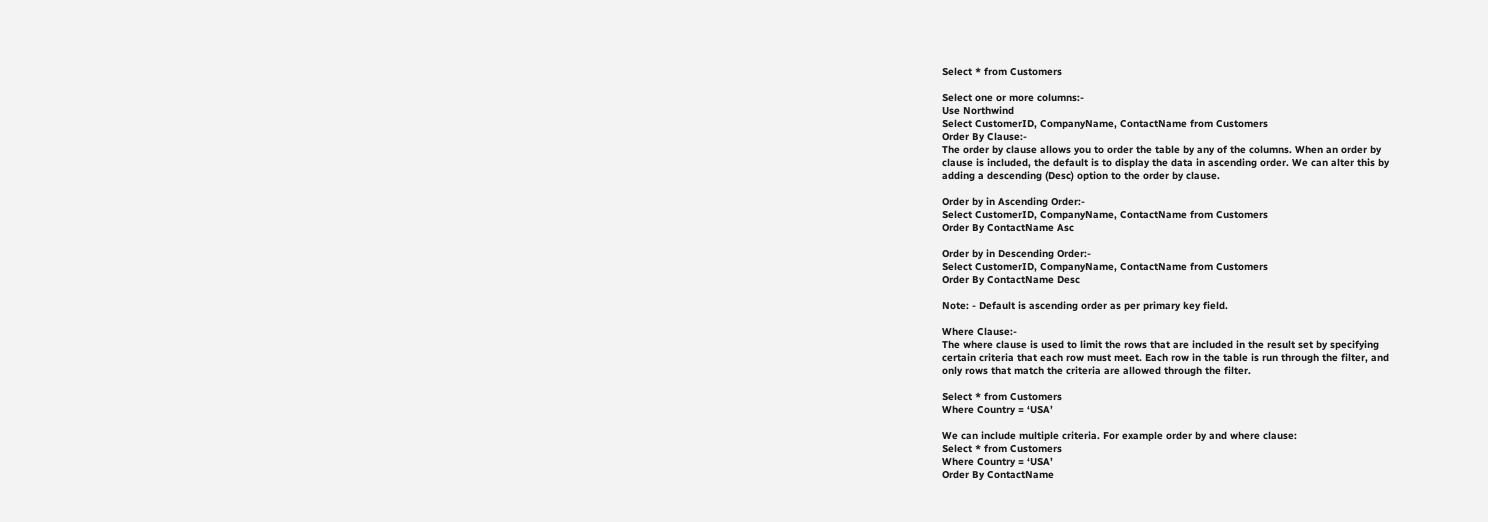Select * from Customers

Select one or more columns:-
Use Northwind
Select CustomerID, CompanyName, ContactName from Customers
Order By Clause:-
The order by clause allows you to order the table by any of the columns. When an order by
clause is included, the default is to display the data in ascending order. We can alter this by
adding a descending (Desc) option to the order by clause.

Order by in Ascending Order:-
Select CustomerID, CompanyName, ContactName from Customers
Order By ContactName Asc

Order by in Descending Order:-
Select CustomerID, CompanyName, ContactName from Customers
Order By ContactName Desc

Note: - Default is ascending order as per primary key field.

Where Clause:-
The where clause is used to limit the rows that are included in the result set by specifying
certain criteria that each row must meet. Each row in the table is run through the filter, and
only rows that match the criteria are allowed through the filter.

Select * from Customers
Where Country = ‘USA’

We can include multiple criteria. For example order by and where clause:
Select * from Customers
Where Country = ‘USA’
Order By ContactName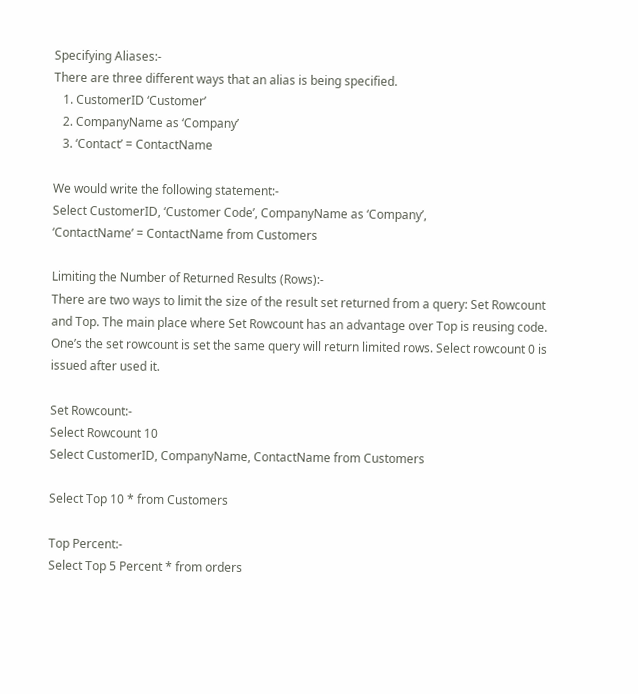Specifying Aliases:-
There are three different ways that an alias is being specified.
   1. CustomerID ‘Customer’
   2. CompanyName as ‘Company’
   3. ‘Contact’ = ContactName

We would write the following statement:-
Select CustomerID, ‘Customer Code’, CompanyName as ‘Company’,
‘ContactName’ = ContactName from Customers

Limiting the Number of Returned Results (Rows):-
There are two ways to limit the size of the result set returned from a query: Set Rowcount
and Top. The main place where Set Rowcount has an advantage over Top is reusing code.
One’s the set rowcount is set the same query will return limited rows. Select rowcount 0 is
issued after used it.

Set Rowcount:-
Select Rowcount 10
Select CustomerID, CompanyName, ContactName from Customers

Select Top 10 * from Customers

Top Percent:-
Select Top 5 Percent * from orders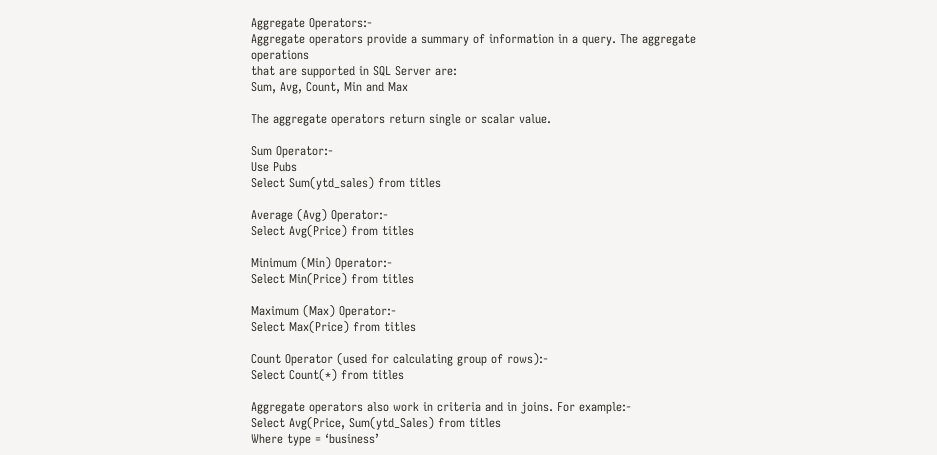Aggregate Operators:-
Aggregate operators provide a summary of information in a query. The aggregate operations
that are supported in SQL Server are:
Sum, Avg, Count, Min and Max

The aggregate operators return single or scalar value.

Sum Operator:-
Use Pubs
Select Sum(ytd_sales) from titles

Average (Avg) Operator:-
Select Avg(Price) from titles

Minimum (Min) Operator:-
Select Min(Price) from titles

Maximum (Max) Operator:-
Select Max(Price) from titles

Count Operator (used for calculating group of rows):-
Select Count(*) from titles

Aggregate operators also work in criteria and in joins. For example:-
Select Avg(Price, Sum(ytd_Sales) from titles
Where type = ‘business’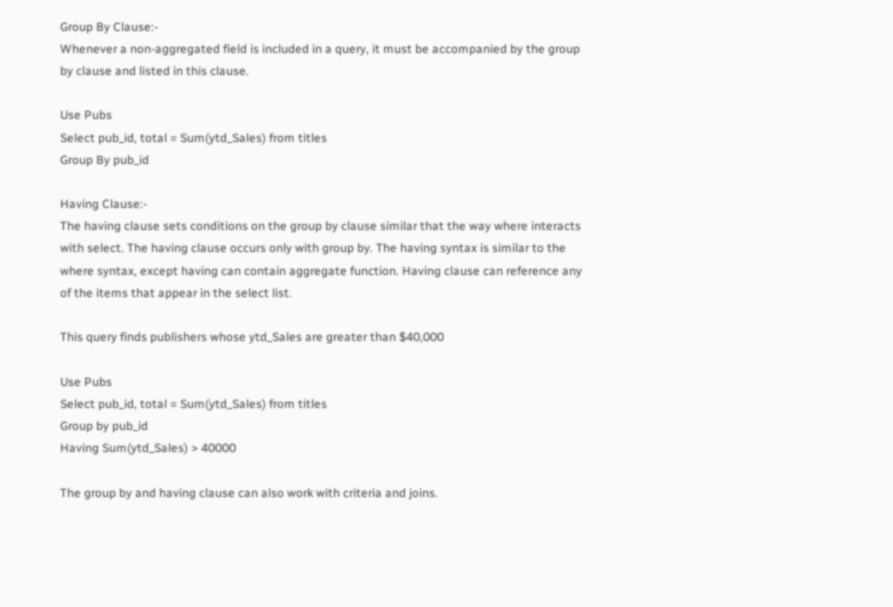Group By Clause:-
Whenever a non-aggregated field is included in a query, it must be accompanied by the group
by clause and listed in this clause.

Use Pubs
Select pub_id, total = Sum(ytd_Sales) from titles
Group By pub_id

Having Clause:-
The having clause sets conditions on the group by clause similar that the way where interacts
with select. The having clause occurs only with group by. The having syntax is similar to the
where syntax, except having can contain aggregate function. Having clause can reference any
of the items that appear in the select list.

This query finds publishers whose ytd_Sales are greater than $40,000

Use Pubs
Select pub_id, total = Sum(ytd_Sales) from titles
Group by pub_id
Having Sum(ytd_Sales) > 40000

The group by and having clause can also work with criteria and joins.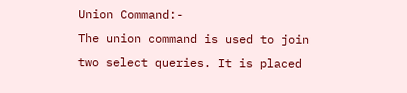Union Command:-
The union command is used to join two select queries. It is placed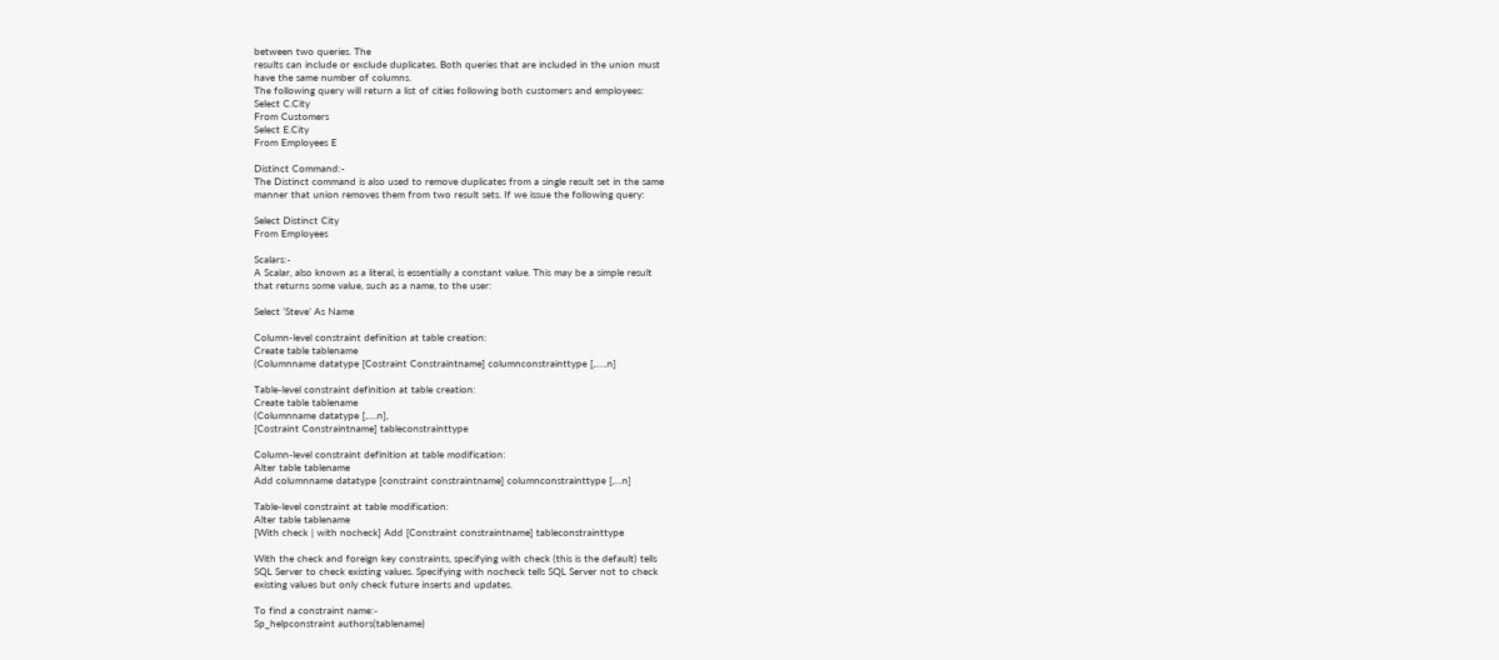between two queries. The
results can include or exclude duplicates. Both queries that are included in the union must
have the same number of columns.
The following query will return a list of cities following both customers and employees:
Select C.City
From Customers
Select E.City
From Employees E

Distinct Command:-
The Distinct command is also used to remove duplicates from a single result set in the same
manner that union removes them from two result sets. If we issue the following query:

Select Distinct City
From Employees

Scalars:-
A Scalar, also known as a literal, is essentially a constant value. This may be a simple result
that returns some value, such as a name, to the user:

Select ‘Steve’ As Name

Column-level constraint definition at table creation:
Create table tablename
(Columnname datatype [Costraint Constraintname] columnconstrainttype [,…..n]

Table-level constraint definition at table creation:
Create table tablename
(Columnname datatype [,….n],
[Costraint Constraintname] tableconstrainttype

Column-level constraint definition at table modification:
Alter table tablename
Add columnname datatype [constraint constraintname] columnconstrainttype [,…n]

Table-level constraint at table modification:
Alter table tablename
[With check | with nocheck] Add [Constraint constraintname] tableconstrainttype

With the check and foreign key constraints, specifying with check (this is the default) tells
SQL Server to check existing values. Specifying with nocheck tells SQL Server not to check
existing values but only check future inserts and updates.

To find a constraint name:-
Sp_helpconstraint authors(tablename)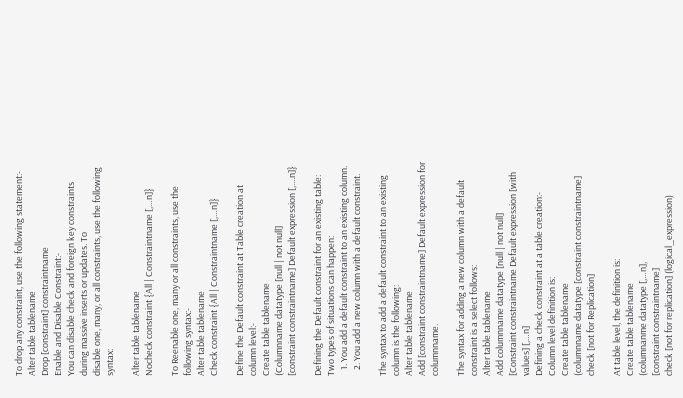To drop any constraint, use the following statement:-
Alter table tablename
Drop [constraint] constraintname
Enable and Disable Constraint:-
You can disable check and foreign key constraints during massive inserts or updates. To
disable one, many, or all constraints, use the following syntax:

Alter table tablename
Nocheck constraint {All | Constraintname [,…n]}

To Reenable one, many or all constraints, use the following syntax:-
Alter table tablename
Check constraint {All | Constraintname [,…n]}

Define the Default constraint at Table creation at column level:-
Create table tablename
(Columnname datatype [null | not null]
[constraint constraintname] Default expression [,....n]}

Defining the Default constraint for an existing table:
Two types of situations can happen:
   1. You add a default constraint to an existing column.
   2. You add a new column with a default constraint.

The syntax to add a default constraint to an existing column is the following:
Alter table tablename
Add [constraint constraintname] Default expression for columnname.

The syntax for adding a new column with a default constraint is a select follows:
Alter table tablename
Add columnname datatype [null | not null]
[Constraint constraintname Default expression [with values] [,…n]
Defining a check constraint at a table creation:-
Column level definition is:
Create table tablename
(columnname datatype [constraint constraintname] check [not for Replication]

At table level, the definition is:
Create table tablename
(columnanme datatype [,…n],
[constraint constraintname]
check [not for replication] (logical_expression)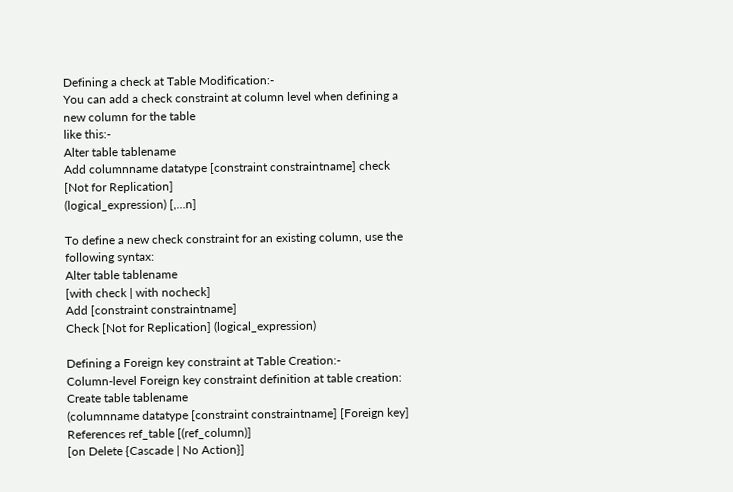Defining a check at Table Modification:-
You can add a check constraint at column level when defining a new column for the table
like this:-
Alter table tablename
Add columnname datatype [constraint constraintname] check [Not for Replication]
(logical_expression) [,…n]

To define a new check constraint for an existing column, use the following syntax:
Alter table tablename
[with check | with nocheck]
Add [constraint constraintname]
Check [Not for Replication] (logical_expression)

Defining a Foreign key constraint at Table Creation:-
Column-level Foreign key constraint definition at table creation:
Create table tablename
(columnname datatype [constraint constraintname] [Foreign key]
References ref_table [(ref_column)]
[on Delete {Cascade | No Action}]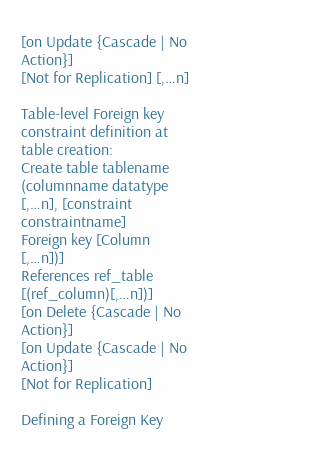[on Update {Cascade | No Action}]
[Not for Replication] [,…n]

Table-level Foreign key constraint definition at table creation:
Create table tablename
(columnname datatype [,…n], [constraint constraintname]
Foreign key [Column [,…n])]
References ref_table [(ref_column)[,…n])]
[on Delete {Cascade | No Action}]
[on Update {Cascade | No Action}]
[Not for Replication]

Defining a Foreign Key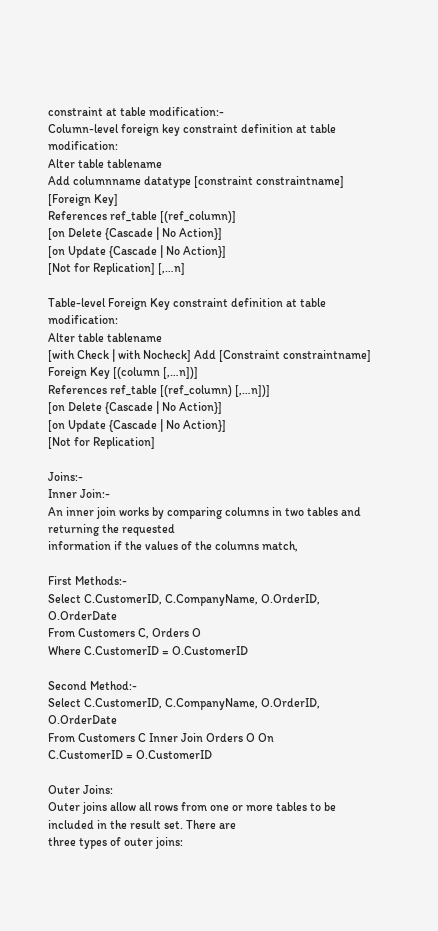constraint at table modification:-
Column-level foreign key constraint definition at table modification:
Alter table tablename
Add columnname datatype [constraint constraintname]
[Foreign Key]
References ref_table [(ref_column)]
[on Delete {Cascade | No Action}]
[on Update {Cascade | No Action}]
[Not for Replication] [,…n]

Table-level Foreign Key constraint definition at table modification:
Alter table tablename
[with Check | with Nocheck] Add [Constraint constraintname]
Foreign Key [(column [,…n])]
References ref_table [(ref_column) [,…n])]
[on Delete {Cascade | No Action}]
[on Update {Cascade | No Action}]
[Not for Replication]

Joins:-
Inner Join:-
An inner join works by comparing columns in two tables and returning the requested
information if the values of the columns match,

First Methods:-
Select C.CustomerID, C.CompanyName, O.OrderID, O.OrderDate
From Customers C, Orders O
Where C.CustomerID = O.CustomerID

Second Method:-
Select C.CustomerID, C.CompanyName, O.OrderID, O.OrderDate
From Customers C Inner Join Orders O On
C.CustomerID = O.CustomerID

Outer Joins:
Outer joins allow all rows from one or more tables to be included in the result set. There are
three types of outer joins: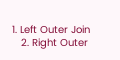1. Left Outer Join
   2. Right Outer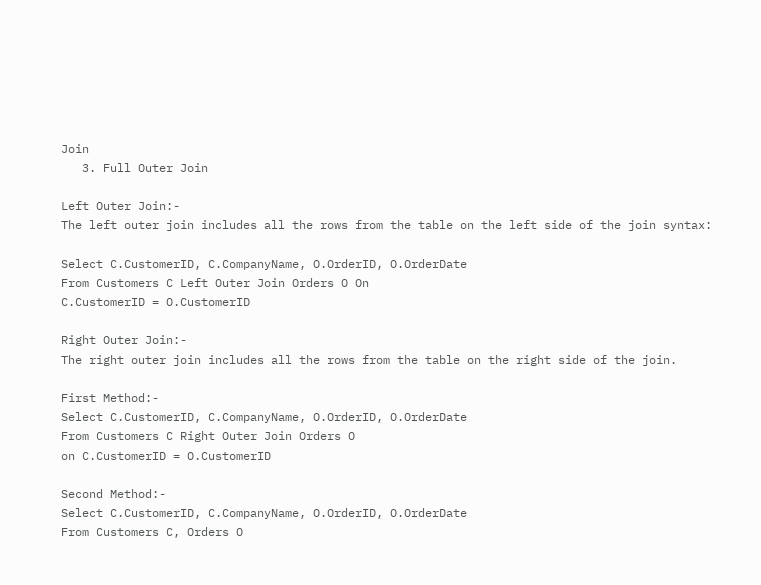Join
   3. Full Outer Join

Left Outer Join:-
The left outer join includes all the rows from the table on the left side of the join syntax:

Select C.CustomerID, C.CompanyName, O.OrderID, O.OrderDate
From Customers C Left Outer Join Orders O On
C.CustomerID = O.CustomerID

Right Outer Join:-
The right outer join includes all the rows from the table on the right side of the join.

First Method:-
Select C.CustomerID, C.CompanyName, O.OrderID, O.OrderDate
From Customers C Right Outer Join Orders O
on C.CustomerID = O.CustomerID

Second Method:-
Select C.CustomerID, C.CompanyName, O.OrderID, O.OrderDate
From Customers C, Orders O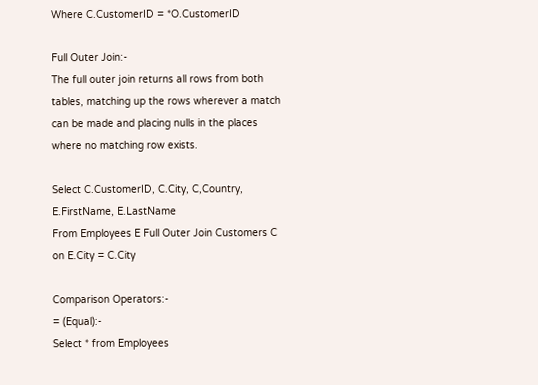Where C.CustomerID = *O.CustomerID

Full Outer Join:-
The full outer join returns all rows from both tables, matching up the rows wherever a match
can be made and placing nulls in the places where no matching row exists.

Select C.CustomerID, C.City, C,Country, E.FirstName, E.LastName
From Employees E Full Outer Join Customers C
on E.City = C.City

Comparison Operators:-
= (Equal):-
Select * from Employees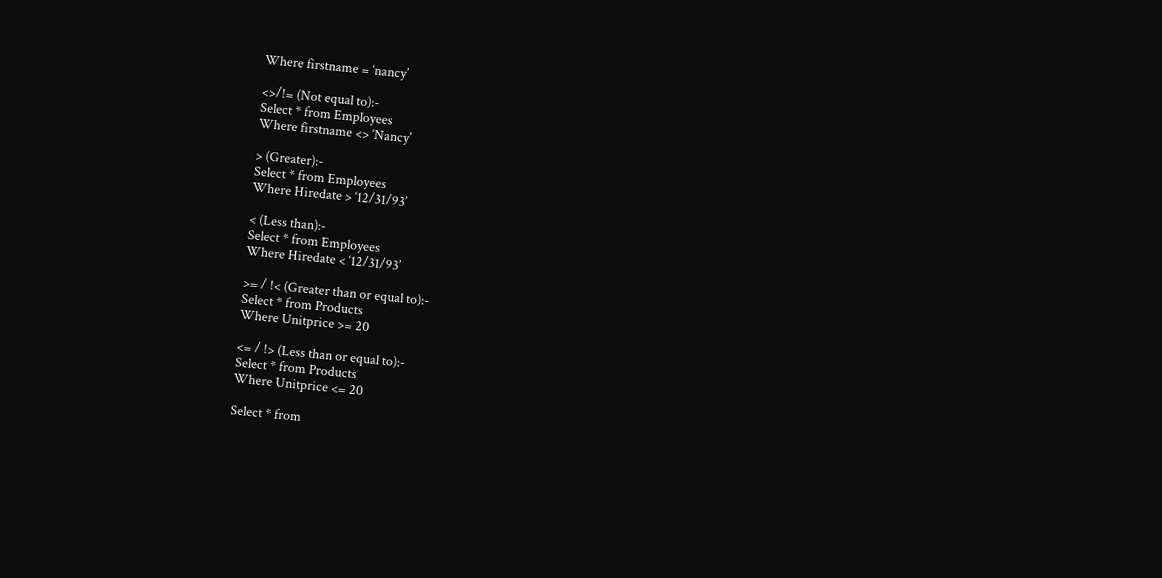Where firstname = ‘nancy’

<>/!= (Not equal to):-
Select * from Employees
Where firstname <> ‘Nancy’

> (Greater):-
Select * from Employees
Where Hiredate > ‘12/31/93’

< (Less than):-
Select * from Employees
Where Hiredate < ‘12/31/93’

>= / !< (Greater than or equal to):-
Select * from Products
Where Unitprice >= 20

<= / !> (Less than or equal to):-
Select * from Products
Where Unitprice <= 20

Select * from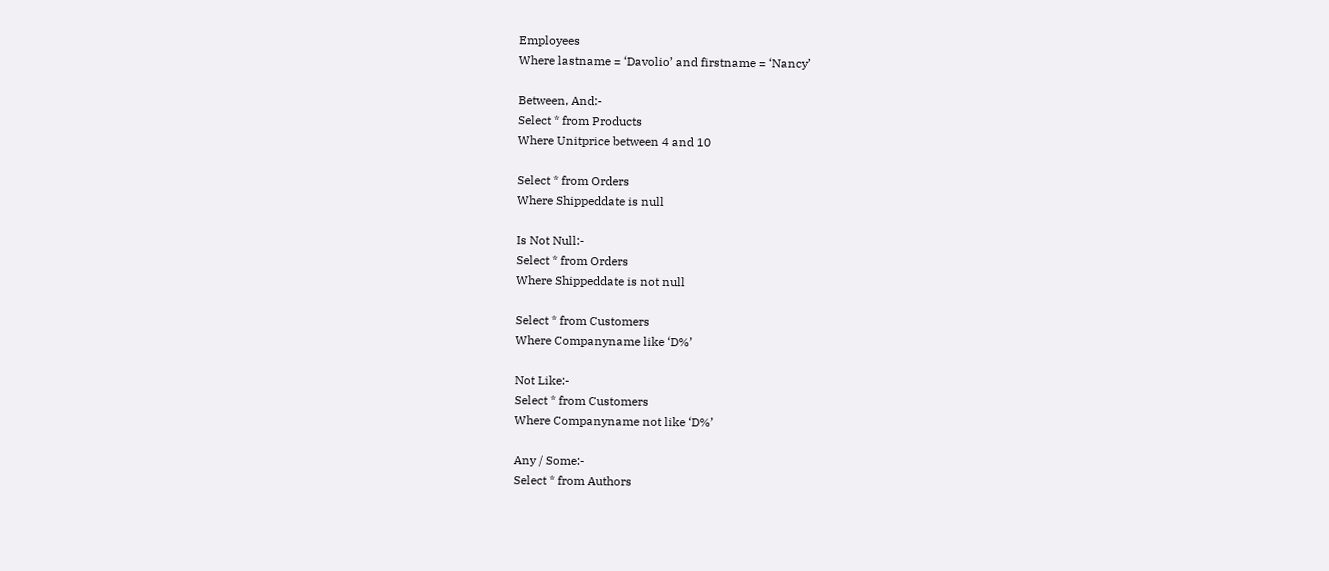Employees
Where lastname = ‘Davolio’ and firstname = ‘Nancy’

Between, And:-
Select * from Products
Where Unitprice between 4 and 10

Select * from Orders
Where Shippeddate is null

Is Not Null:-
Select * from Orders
Where Shippeddate is not null

Select * from Customers
Where Companyname like ‘D%’

Not Like:-
Select * from Customers
Where Companyname not like ‘D%’

Any / Some:-
Select * from Authors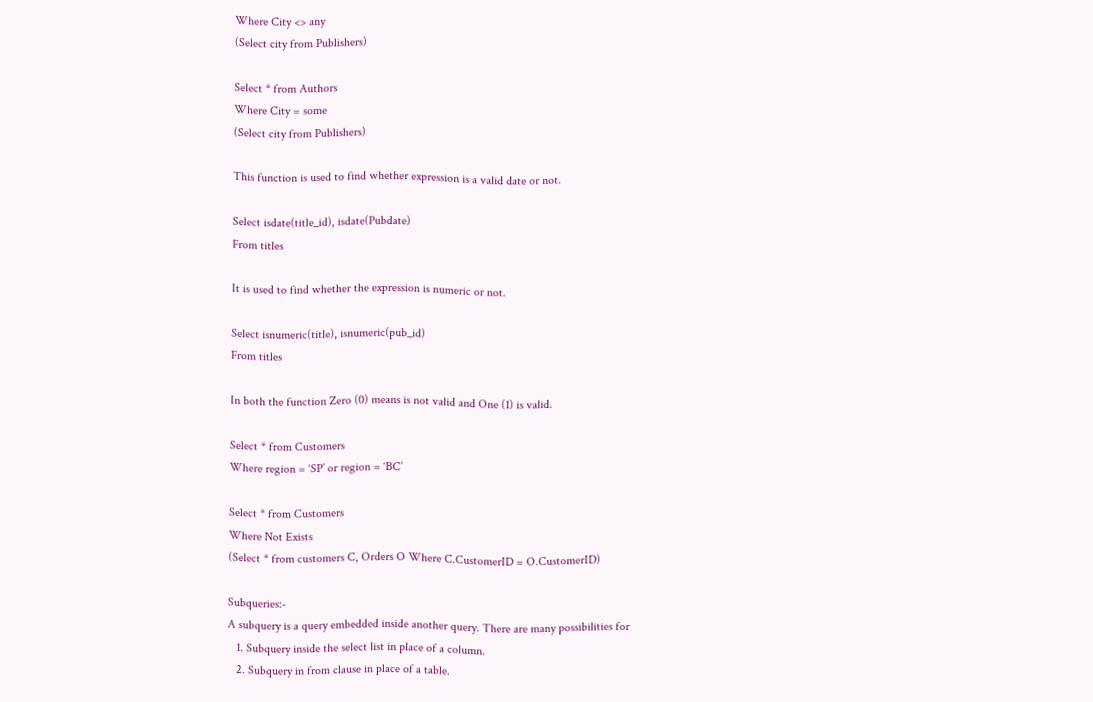Where City <> any
(Select city from Publishers)

Select * from Authors
Where City = some
(Select city from Publishers)

This function is used to find whether expression is a valid date or not.

Select isdate(title_id), isdate(Pubdate)
From titles

It is used to find whether the expression is numeric or not.

Select isnumeric(title), isnumeric(pub_id)
From titles

In both the function Zero (0) means is not valid and One (1) is valid.

Select * from Customers
Where region = ‘SP’ or region = ‘BC’

Select * from Customers
Where Not Exists
(Select * from customers C, Orders O Where C.CustomerID = O.CustomerID)

Subqueries:-
A subquery is a query embedded inside another query. There are many possibilities for
   1. Subquery inside the select list in place of a column.
   2. Subquery in from clause in place of a table.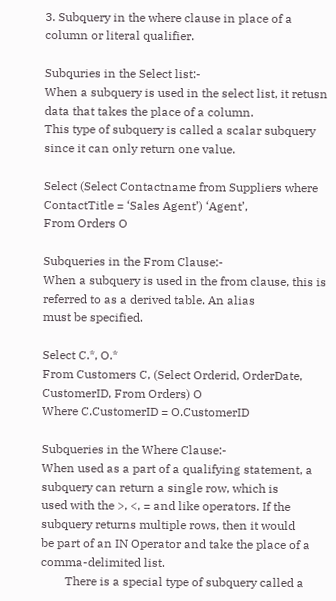3. Subquery in the where clause in place of a column or literal qualifier.

Subquries in the Select list:-
When a subquery is used in the select list, it retusn data that takes the place of a column.
This type of subquery is called a scalar subquery since it can only return one value.

Select (Select Contactname from Suppliers where ContactTitle = ‘Sales Agent’) ‘Agent’,
From Orders O

Subqueries in the From Clause:-
When a subquery is used in the from clause, this is referred to as a derived table. An alias
must be specified.

Select C.*, O.*
From Customers C, (Select Orderid, OrderDate, CustomerID, From Orders) O
Where C.CustomerID = O.CustomerID

Subqueries in the Where Clause:-
When used as a part of a qualifying statement, a subquery can return a single row, which is
used with the >, <, = and like operators. If the subquery returns multiple rows, then it would
be part of an IN Operator and take the place of a comma-delimited list.
        There is a special type of subquery called a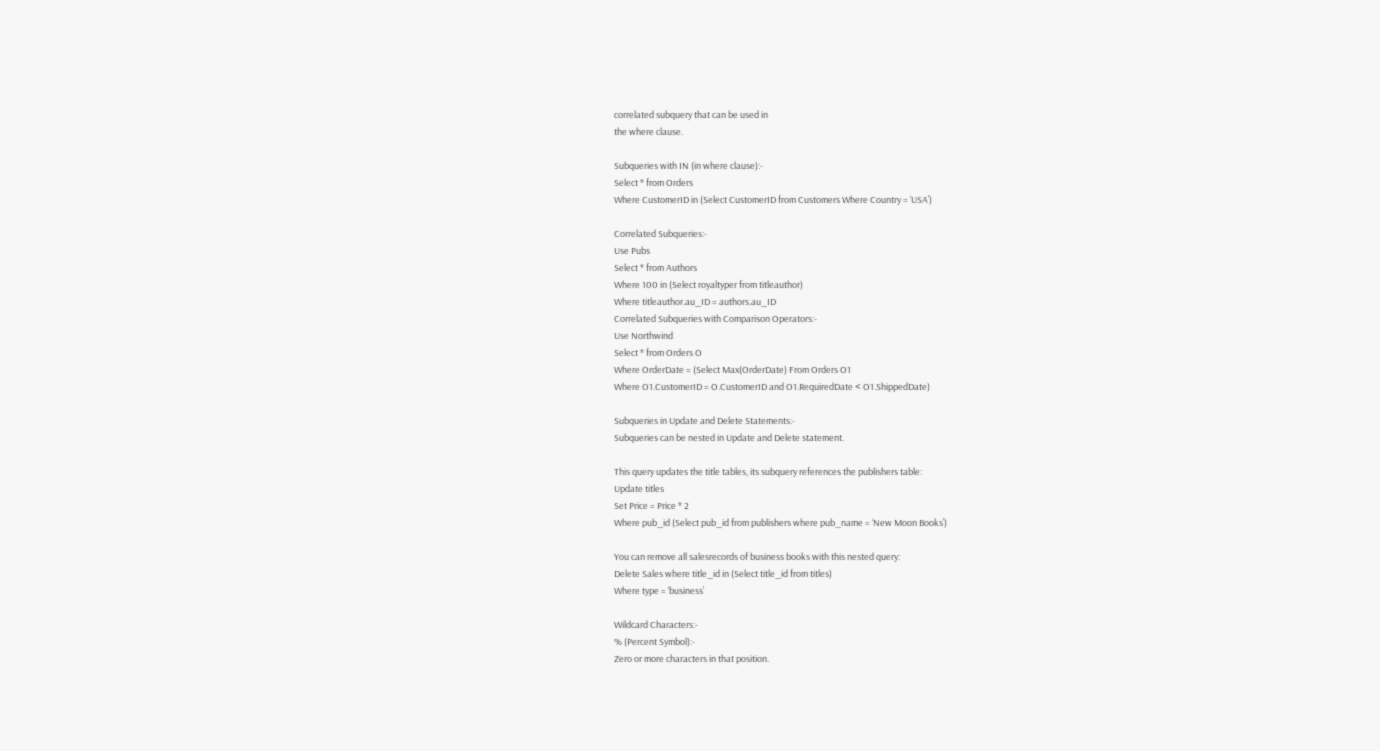correlated subquery that can be used in
the where clause.

Subqueries with IN (in where clause):-
Select * from Orders
Where CustomerID in (Select CustomerID from Customers Where Country = ‘USA’)

Correlated Subqueries:-
Use Pubs
Select * from Authors
Where 100 in (Select royaltyper from titleauthor)
Where titleauthor.au_ID = authors.au_ID
Correlated Subqueries with Comparison Operators:-
Use Northwind
Select * from Orders O
Where OrderDate = (Select Max(OrderDate) From Orders O1
Where O1.CustomerID = O.CustomerID and O1.RequiredDate < O1.ShippedDate)

Subqueries in Update and Delete Statements:-
Subqueries can be nested in Update and Delete statement.

This query updates the title tables, its subquery references the publishers table:
Update titles
Set Price = Price * 2
Where pub_id (Select pub_id from publishers where pub_name = ‘New Moon Books’)

You can remove all salesrecords of business books with this nested query:
Delete Sales where title_id in (Select title_id from titles)
Where type = ‘business’

Wildcard Characters:-
% (Percent Symbol):-
Zero or more characters in that position.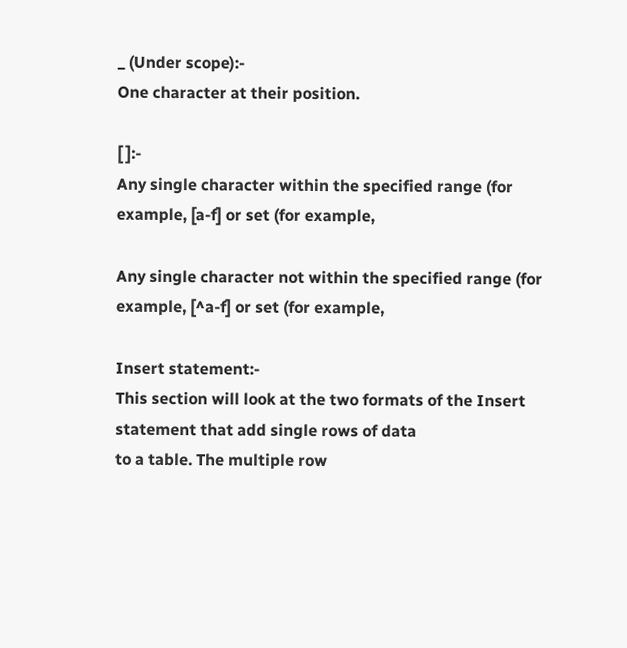_ (Under scope):-
One character at their position.

[ ]:-
Any single character within the specified range (for example, [a-f] or set (for example,

Any single character not within the specified range (for example, [^a-f] or set (for example,

Insert statement:-
This section will look at the two formats of the Insert statement that add single rows of data
to a table. The multiple row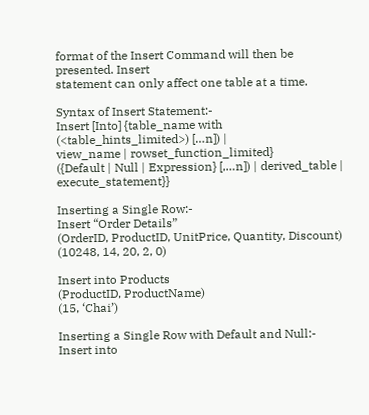format of the Insert Command will then be presented. Insert
statement can only affect one table at a time.

Syntax of Insert Statement:-
Insert [Into] {table_name with (<table_hints_limited>) […n]) |
view_name | rowset_function_limited}
({Default | Null | Expression} [,…n]) | derived_table | execute_statement}}

Inserting a Single Row:-
Insert “Order Details”
(OrderID, ProductID, UnitPrice, Quantity, Discount)
(10248, 14, 20, 2, 0)

Insert into Products
(ProductID, ProductName)
(15, ‘Chai’)

Inserting a Single Row with Default and Null:-
Insert into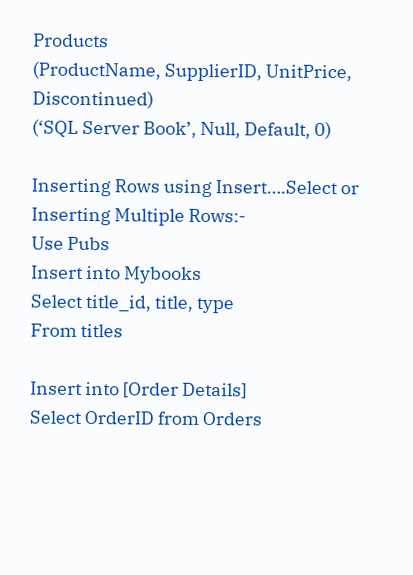Products
(ProductName, SupplierID, UnitPrice, Discontinued)
(‘SQL Server Book’, Null, Default, 0)

Inserting Rows using Insert….Select or Inserting Multiple Rows:-
Use Pubs
Insert into Mybooks
Select title_id, title, type
From titles

Insert into [Order Details]
Select OrderID from Orders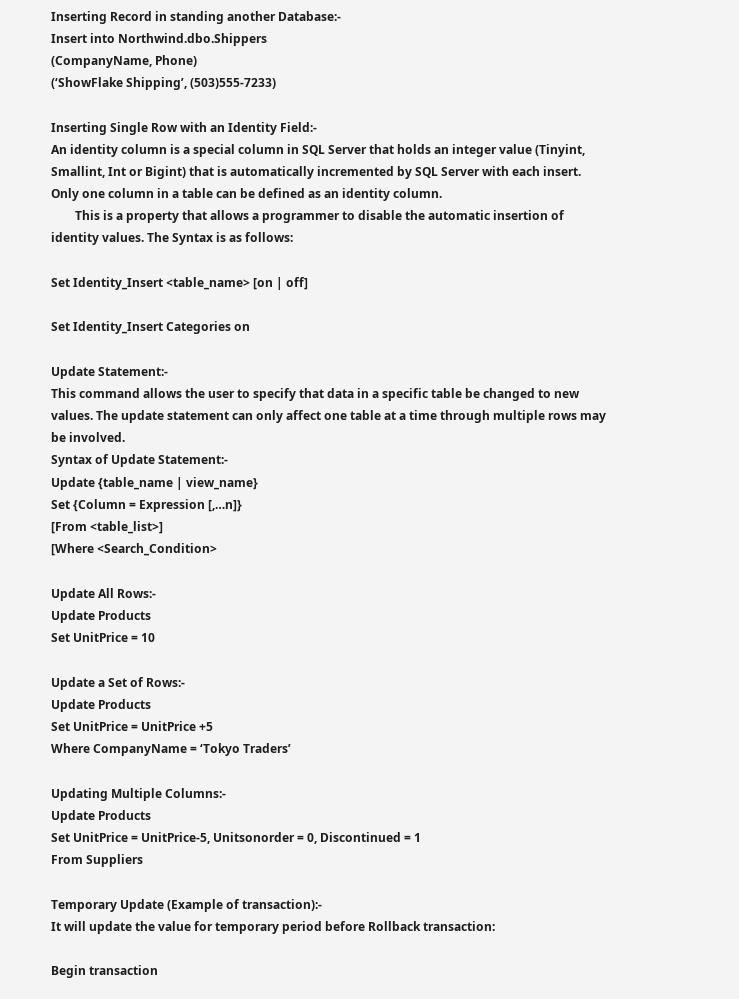Inserting Record in standing another Database:-
Insert into Northwind.dbo.Shippers
(CompanyName, Phone)
(‘ShowFlake Shipping’, (503)555-7233)

Inserting Single Row with an Identity Field:-
An identity column is a special column in SQL Server that holds an integer value (Tinyint,
Smallint, Int or Bigint) that is automatically incremented by SQL Server with each insert.
Only one column in a table can be defined as an identity column.
        This is a property that allows a programmer to disable the automatic insertion of
identity values. The Syntax is as follows:

Set Identity_Insert <table_name> [on | off]

Set Identity_Insert Categories on

Update Statement:-
This command allows the user to specify that data in a specific table be changed to new
values. The update statement can only affect one table at a time through multiple rows may
be involved.
Syntax of Update Statement:-
Update {table_name | view_name}
Set {Column = Expression [,…n]}
[From <table_list>]
[Where <Search_Condition>

Update All Rows:-
Update Products
Set UnitPrice = 10

Update a Set of Rows:-
Update Products
Set UnitPrice = UnitPrice +5
Where CompanyName = ‘Tokyo Traders’

Updating Multiple Columns:-
Update Products
Set UnitPrice = UnitPrice-5, Unitsonorder = 0, Discontinued = 1
From Suppliers

Temporary Update (Example of transaction):-
It will update the value for temporary period before Rollback transaction:

Begin transaction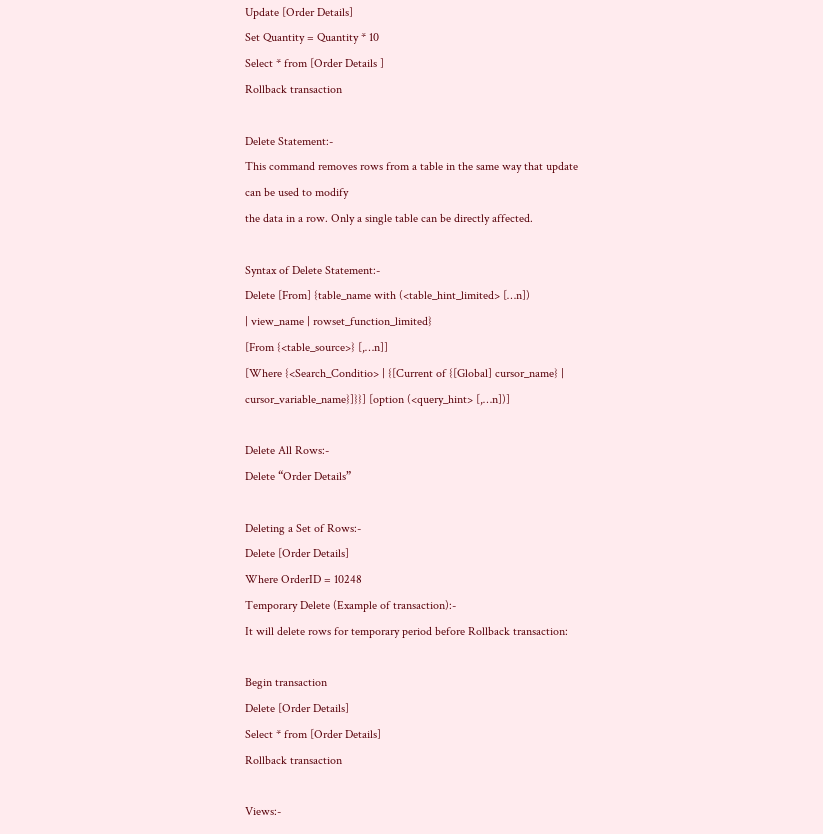Update [Order Details]
Set Quantity = Quantity * 10
Select * from [Order Details ]
Rollback transaction

Delete Statement:-
This command removes rows from a table in the same way that update can be used to modify
the data in a row. Only a single table can be directly affected.

Syntax of Delete Statement:-
Delete [From] {table_name with (<table_hint_limited> […n])
| view_name | rowset_function_limited}
[From {<table_source>} [,…n]]
[Where {<Search_Conditio> | {[Current of {[Global] cursor_name} |
cursor_variable_name}]}}] [option (<query_hint> [,…n])]

Delete All Rows:-
Delete “Order Details”

Deleting a Set of Rows:-
Delete [Order Details]
Where OrderID = 10248
Temporary Delete (Example of transaction):-
It will delete rows for temporary period before Rollback transaction:

Begin transaction
Delete [Order Details]
Select * from [Order Details]
Rollback transaction

Views:-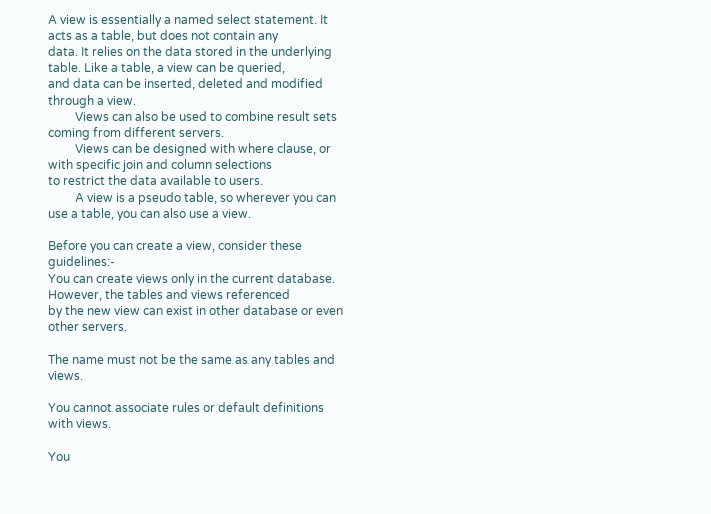A view is essentially a named select statement. It acts as a table, but does not contain any
data. It relies on the data stored in the underlying table. Like a table, a view can be queried,
and data can be inserted, deleted and modified through a view.
         Views can also be used to combine result sets coming from different servers.
         Views can be designed with where clause, or with specific join and column selections
to restrict the data available to users.
         A view is a pseudo table, so wherever you can use a table, you can also use a view.

Before you can create a view, consider these guidelines:-
You can create views only in the current database. However, the tables and views referenced
by the new view can exist in other database or even other servers.

The name must not be the same as any tables and views.

You cannot associate rules or default definitions with views.

You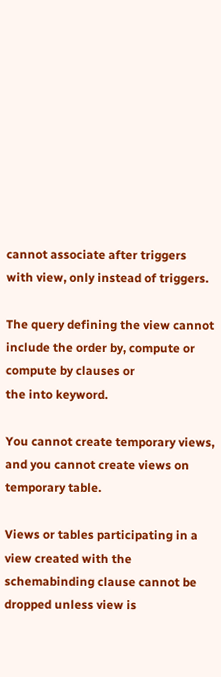cannot associate after triggers with view, only instead of triggers.

The query defining the view cannot include the order by, compute or compute by clauses or
the into keyword.

You cannot create temporary views, and you cannot create views on temporary table.

Views or tables participating in a view created with the schemabinding clause cannot be
dropped unless view is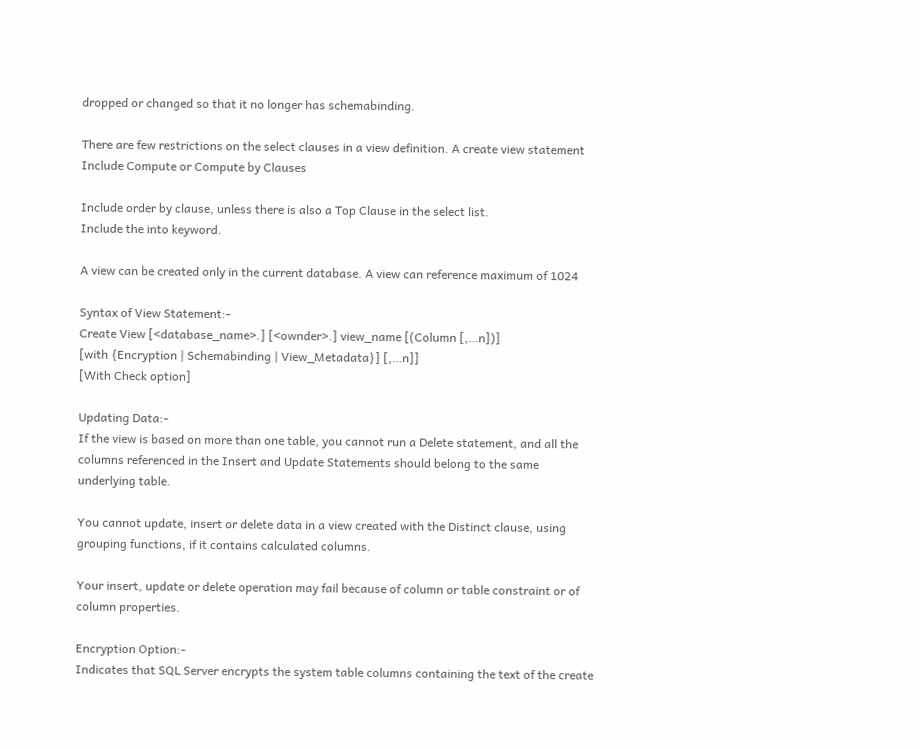dropped or changed so that it no longer has schemabinding.

There are few restrictions on the select clauses in a view definition. A create view statement
Include Compute or Compute by Clauses

Include order by clause, unless there is also a Top Clause in the select list.
Include the into keyword.

A view can be created only in the current database. A view can reference maximum of 1024

Syntax of View Statement:-
Create View [<database_name>.] [<ownder>.] view_name [(Column [,…n])]
[with {Encryption | Schemabinding | View_Metadata}] [,…n]]
[With Check option]

Updating Data:-
If the view is based on more than one table, you cannot run a Delete statement, and all the
columns referenced in the Insert and Update Statements should belong to the same
underlying table.

You cannot update, insert or delete data in a view created with the Distinct clause, using
grouping functions, if it contains calculated columns.

Your insert, update or delete operation may fail because of column or table constraint or of
column properties.

Encryption Option:-
Indicates that SQL Server encrypts the system table columns containing the text of the create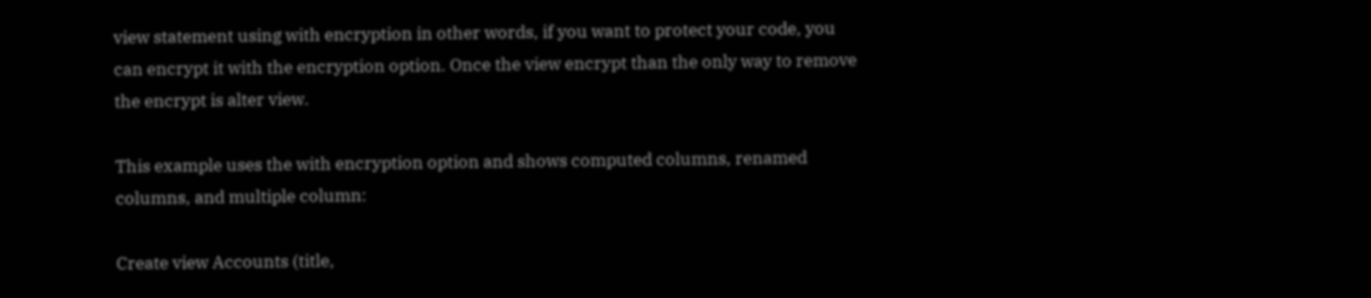view statement using with encryption in other words, if you want to protect your code, you
can encrypt it with the encryption option. Once the view encrypt than the only way to remove
the encrypt is alter view.

This example uses the with encryption option and shows computed columns, renamed
columns, and multiple column:

Create view Accounts (title,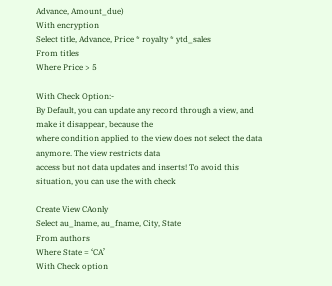Advance, Amount_due)
With encryption
Select title, Advance, Price * royalty * ytd_sales
From titles
Where Price > 5

With Check Option:-
By Default, you can update any record through a view, and make it disappear, because the
where condition applied to the view does not select the data anymore. The view restricts data
access but not data updates and inserts! To avoid this situation, you can use the with check

Create View CAonly
Select au_lname, au_fname, City, State
From authors
Where State = ‘CA’
With Check option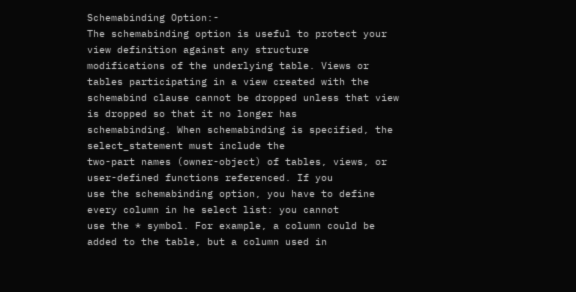Schemabinding Option:-
The schemabinding option is useful to protect your view definition against any structure
modifications of the underlying table. Views or tables participating in a view created with the
schemabind clause cannot be dropped unless that view is dropped so that it no longer has
schemabinding. When schemabinding is specified, the select_statement must include the
two-part names (owner-object) of tables, views, or user-defined functions referenced. If you
use the schemabinding option, you have to define every column in he select list: you cannot
use the * symbol. For example, a column could be added to the table, but a column used in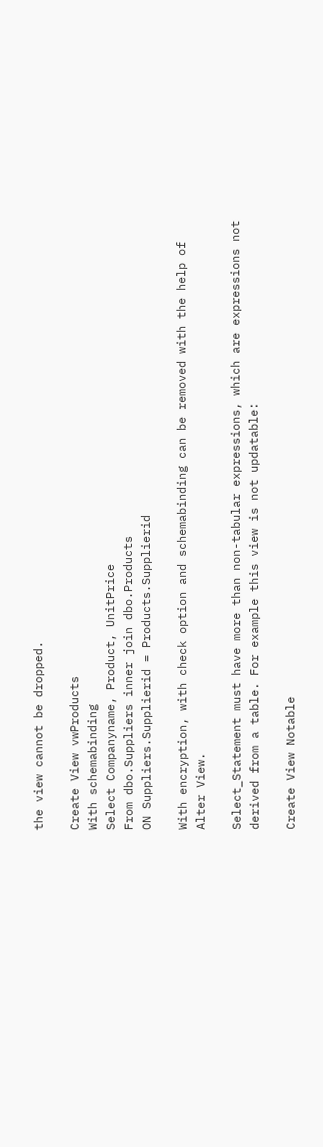the view cannot be dropped.

Create View vwProducts
With schemabinding
Select Companyname, Product, UnitPrice
From dbo.Suppliers inner join dbo.Products
ON Suppliers.Supplierid = Products.Supplierid

With encryption, with check option and schemabinding can be removed with the help of
Alter View.

Select_Statement must have more than non-tabular expressions, which are expressions not
derived from a table. For example this view is not updatable:

Create View Notable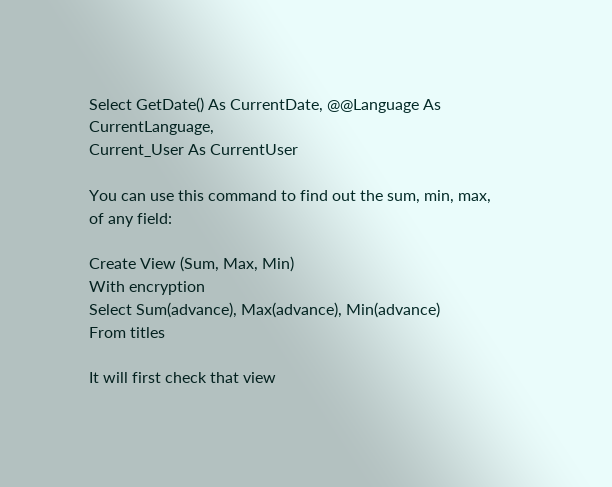Select GetDate() As CurrentDate, @@Language As CurrentLanguage,
Current_User As CurrentUser

You can use this command to find out the sum, min, max, of any field:

Create View (Sum, Max, Min)
With encryption
Select Sum(advance), Max(advance), Min(advance)
From titles

It will first check that view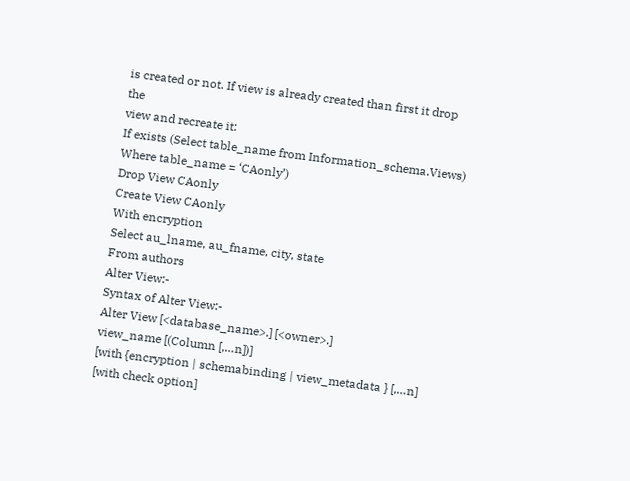is created or not. If view is already created than first it drop the
view and recreate it:
If exists (Select table_name from Information_schema.Views)
Where table_name = ‘CAonly’)
Drop View CAonly
Create View CAonly
With encryption
Select au_lname, au_fname, city, state
From authors
Alter View:-
Syntax of Alter View:-
Alter View [<database_name>.] [<owner>.]
view_name [(Column [,…n])]
[with {encryption | schemabinding | view_metadata } [,…n]
[with check option]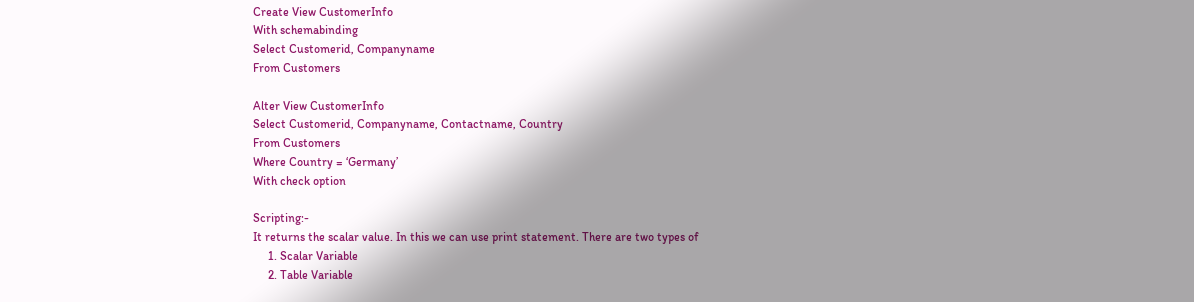Create View CustomerInfo
With schemabinding
Select Customerid, Companyname
From Customers

Alter View CustomerInfo
Select Customerid, Companyname, Contactname, Country
From Customers
Where Country = ‘Germany’
With check option

Scripting:-
It returns the scalar value. In this we can use print statement. There are two types of
     1. Scalar Variable
     2. Table Variable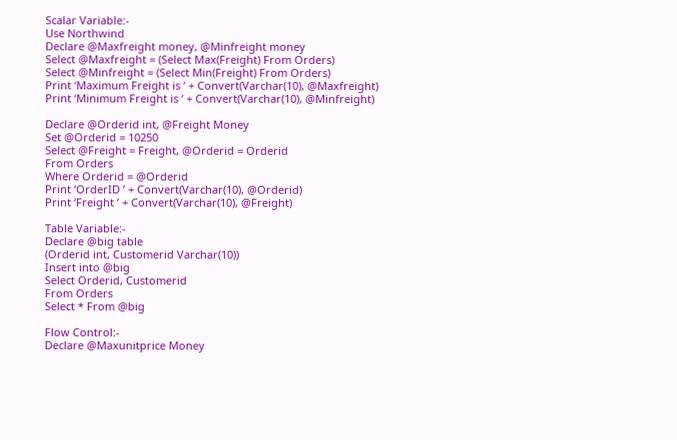Scalar Variable:-
Use Northwind
Declare @Maxfreight money, @Minfreight money
Select @Maxfreight = (Select Max(Freight) From Orders)
Select @Minfreight = (Select Min(Freight) From Orders)
Print ‘Maximum Freight is ‘ + Convert(Varchar(10), @Maxfreight)
Print ‘Minimum Freight is ‘ + Convert(Varchar(10), @Minfreight)

Declare @Orderid int, @Freight Money
Set @Orderid = 10250
Select @Freight = Freight, @Orderid = Orderid
From Orders
Where Orderid = @Orderid
Print ‘OrderID ’ + Convert(Varchar(10), @Orderid)
Print ‘Freight ’ + Convert(Varchar(10), @Freight)

Table Variable:-
Declare @big table
(Orderid int, Customerid Varchar(10))
Insert into @big
Select Orderid, Customerid
From Orders
Select * From @big

Flow Control:-
Declare @Maxunitprice Money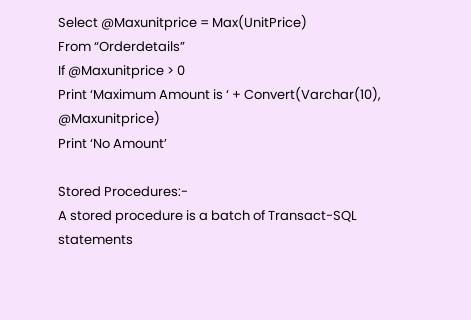Select @Maxunitprice = Max(UnitPrice)
From “Orderdetails”
If @Maxunitprice > 0
Print ‘Maximum Amount is ‘ + Convert(Varchar(10), @Maxunitprice)
Print ‘No Amount’

Stored Procedures:-
A stored procedure is a batch of Transact-SQL statements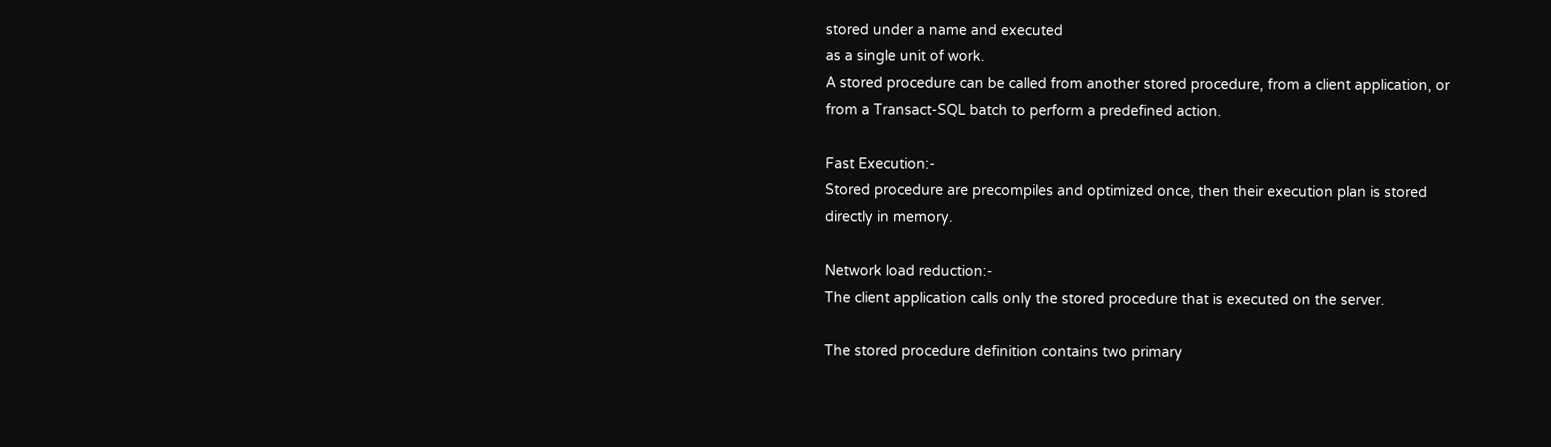stored under a name and executed
as a single unit of work.
A stored procedure can be called from another stored procedure, from a client application, or
from a Transact-SQL batch to perform a predefined action.

Fast Execution:-
Stored procedure are precompiles and optimized once, then their execution plan is stored
directly in memory.

Network load reduction:-
The client application calls only the stored procedure that is executed on the server.

The stored procedure definition contains two primary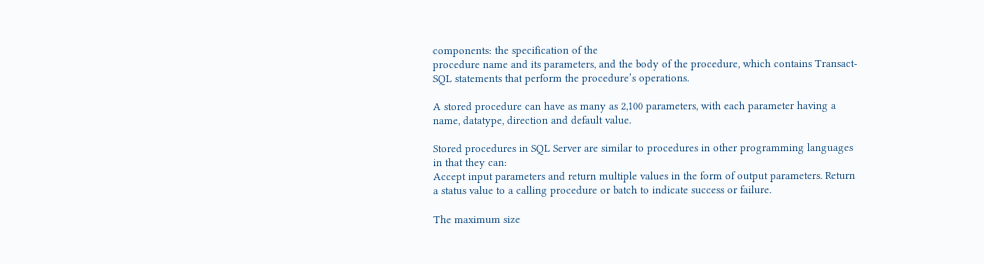components: the specification of the
procedure name and its parameters, and the body of the procedure, which contains Transact-
SQL statements that perform the procedure’s operations.

A stored procedure can have as many as 2,100 parameters, with each parameter having a
name, datatype, direction and default value.

Stored procedures in SQL Server are similar to procedures in other programming languages
in that they can:
Accept input parameters and return multiple values in the form of output parameters. Return
a status value to a calling procedure or batch to indicate success or failure.

The maximum size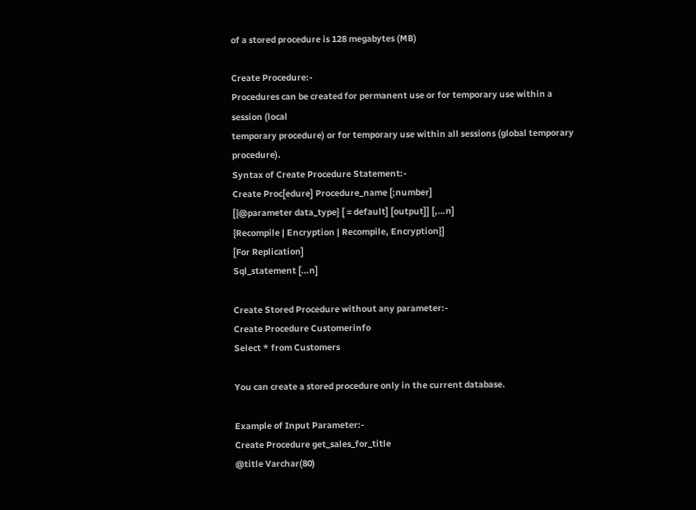of a stored procedure is 128 megabytes (MB)

Create Procedure:-
Procedures can be created for permanent use or for temporary use within a session (local
temporary procedure) or for temporary use within all sessions (global temporary procedure).
Syntax of Create Procedure Statement:-
Create Proc[edure] Procedure_name [;number]
[{@parameter data_type} [ = default] [output]] [,…n]
{Recompile | Encryption | Recompile, Encryption}]
[For Replication]
Sql_statement […n]

Create Stored Procedure without any parameter:-
Create Procedure Customerinfo
Select * from Customers

You can create a stored procedure only in the current database.

Example of Input Parameter:-
Create Procedure get_sales_for_title
@title Varchar(80)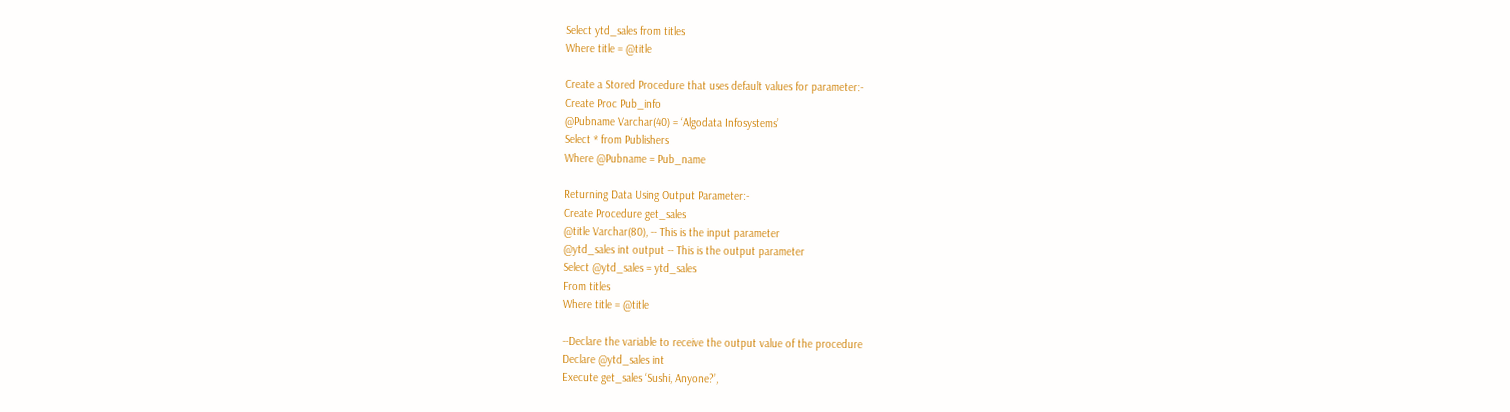Select ytd_sales from titles
Where title = @title

Create a Stored Procedure that uses default values for parameter:-
Create Proc Pub_info
@Pubname Varchar(40) = ‘Algodata Infosystems’
Select * from Publishers
Where @Pubname = Pub_name

Returning Data Using Output Parameter:-
Create Procedure get_sales
@title Varchar(80), -- This is the input parameter
@ytd_sales int output -- This is the output parameter
Select @ytd_sales = ytd_sales
From titles
Where title = @title

--Declare the variable to receive the output value of the procedure
Declare @ytd_sales int
Execute get_sales ‘Sushi, Anyone?’,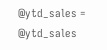@ytd_sales = @ytd_sales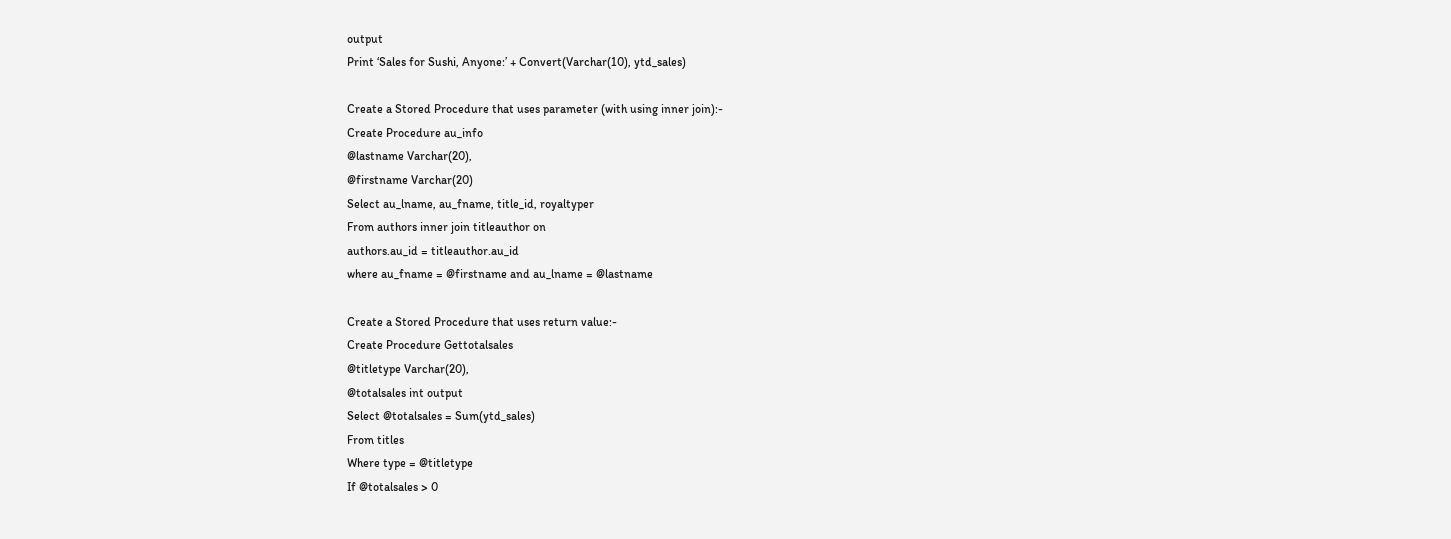output
Print ‘Sales for Sushi, Anyone:’ + Convert(Varchar(10), ytd_sales)

Create a Stored Procedure that uses parameter (with using inner join):-
Create Procedure au_info
@lastname Varchar(20),
@firstname Varchar(20)
Select au_lname, au_fname, title_id, royaltyper
From authors inner join titleauthor on
authors.au_id = titleauthor.au_id
where au_fname = @firstname and au_lname = @lastname

Create a Stored Procedure that uses return value:-
Create Procedure Gettotalsales
@titletype Varchar(20),
@totalsales int output
Select @totalsales = Sum(ytd_sales)
From titles
Where type = @titletype
If @totalsales > 0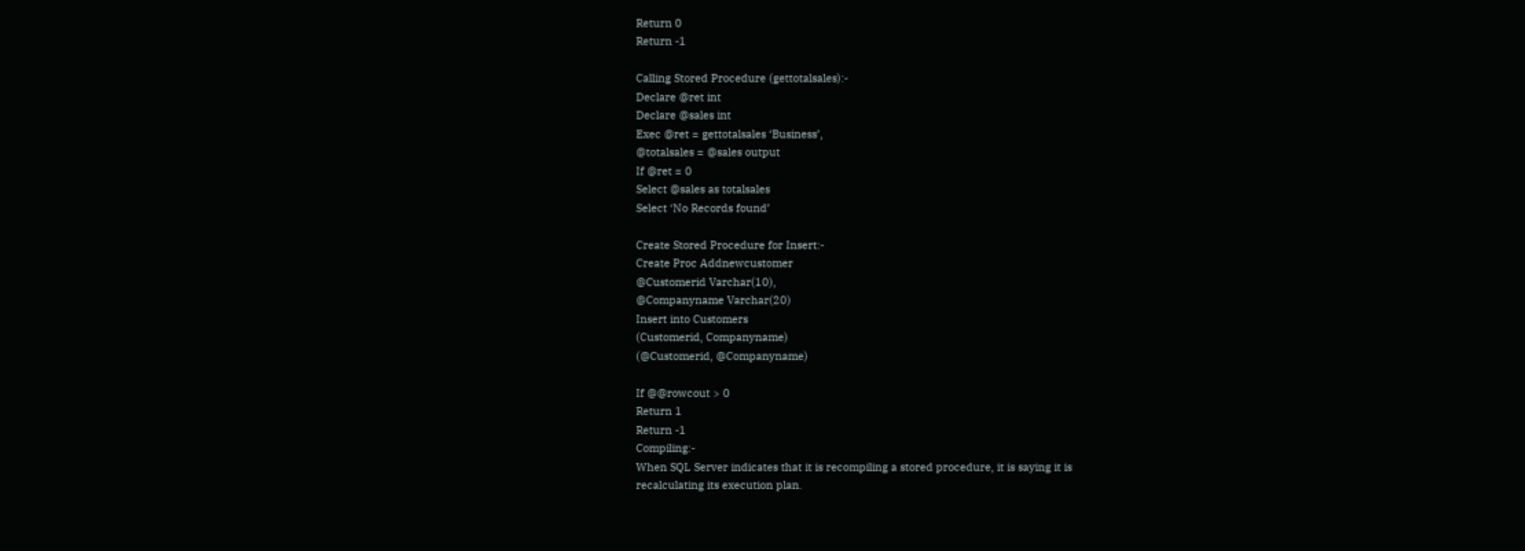Return 0
Return -1

Calling Stored Procedure (gettotalsales):-
Declare @ret int
Declare @sales int
Exec @ret = gettotalsales ‘Business’,
@totalsales = @sales output
If @ret = 0
Select @sales as totalsales
Select ‘No Records found’

Create Stored Procedure for Insert:-
Create Proc Addnewcustomer
@Customerid Varchar(10),
@Companyname Varchar(20)
Insert into Customers
(Customerid, Companyname)
(@Customerid, @Companyname)

If @@rowcout > 0
Return 1
Return -1
Compiling:-
When SQL Server indicates that it is recompiling a stored procedure, it is saying it is
recalculating its execution plan.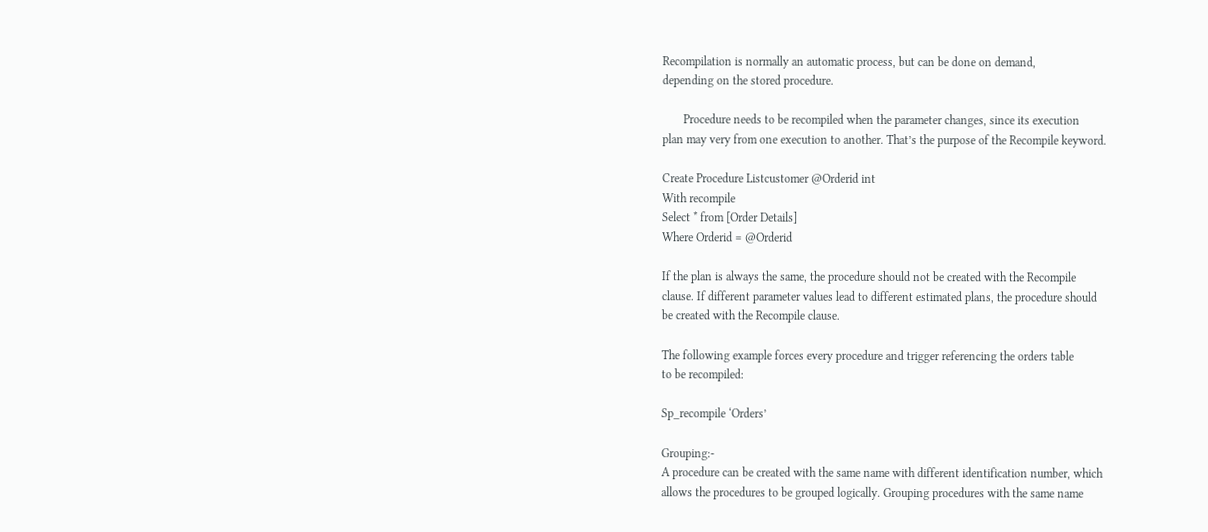Recompilation is normally an automatic process, but can be done on demand,
depending on the stored procedure.

       Procedure needs to be recompiled when the parameter changes, since its execution
plan may very from one execution to another. That’s the purpose of the Recompile keyword.

Create Procedure Listcustomer @Orderid int
With recompile
Select * from [Order Details]
Where Orderid = @Orderid

If the plan is always the same, the procedure should not be created with the Recompile
clause. If different parameter values lead to different estimated plans, the procedure should
be created with the Recompile clause.

The following example forces every procedure and trigger referencing the orders table
to be recompiled:

Sp_recompile ‘Orders’

Grouping:-
A procedure can be created with the same name with different identification number, which
allows the procedures to be grouped logically. Grouping procedures with the same name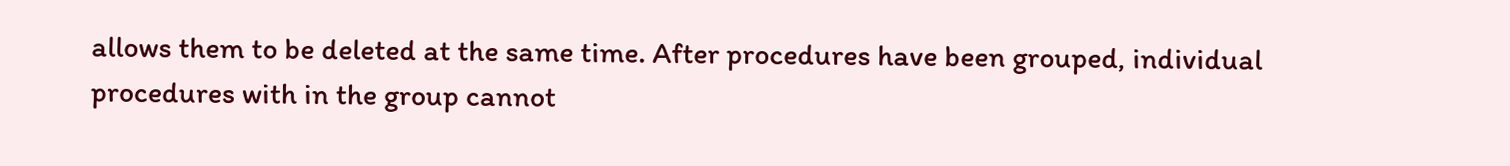allows them to be deleted at the same time. After procedures have been grouped, individual
procedures with in the group cannot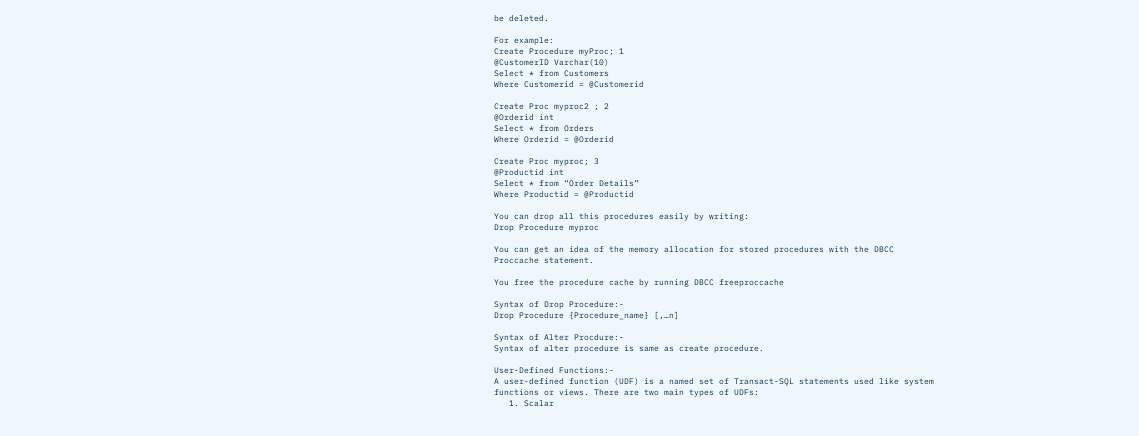be deleted.

For example:
Create Procedure myProc; 1
@CustomerID Varchar(10)
Select * from Customers
Where Customerid = @Customerid

Create Proc myproc2 ; 2
@Orderid int
Select * from Orders
Where Orderid = @Orderid

Create Proc myproc; 3
@Productid int
Select * from “Order Details”
Where Productid = @Productid

You can drop all this procedures easily by writing:
Drop Procedure myproc

You can get an idea of the memory allocation for stored procedures with the DBCC
Proccache statement.

You free the procedure cache by running DBCC freeproccache

Syntax of Drop Procedure:-
Drop Procedure {Procedure_name} [,…n]

Syntax of Alter Procdure:-
Syntax of alter procedure is same as create procedure.

User-Defined Functions:-
A user-defined function (UDF) is a named set of Transact-SQL statements used like system
functions or views. There are two main types of UDFs:
   1. Scalar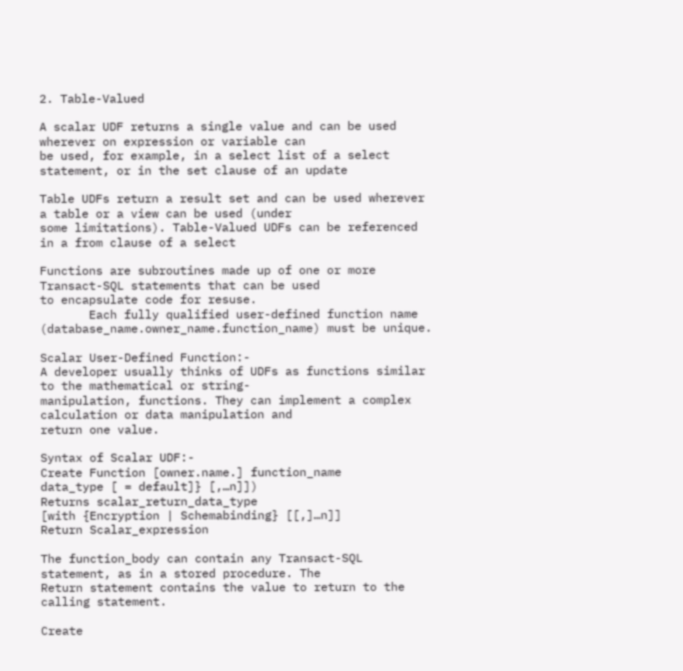2. Table-Valued

A scalar UDF returns a single value and can be used wherever on expression or variable can
be used, for example, in a select list of a select statement, or in the set clause of an update

Table UDFs return a result set and can be used wherever a table or a view can be used (under
some limitations). Table-Valued UDFs can be referenced in a from clause of a select

Functions are subroutines made up of one or more Transact-SQL statements that can be used
to encapsulate code for resuse.
       Each fully qualified user-defined function name
(database_name.owner_name.function_name) must be unique.

Scalar User-Defined Function:-
A developer usually thinks of UDFs as functions similar to the mathematical or string-
manipulation, functions. They can implement a complex calculation or data manipulation and
return one value.

Syntax of Scalar UDF:-
Create Function [owner.name.] function_name
data_type [ = default]} [,…n]])
Returns scalar_return_data_type
[with {Encryption | Schemabinding} [[,]…n]]
Return Scalar_expression

The function_body can contain any Transact-SQL statement, as in a stored procedure. The
Return statement contains the value to return to the calling statement.

Create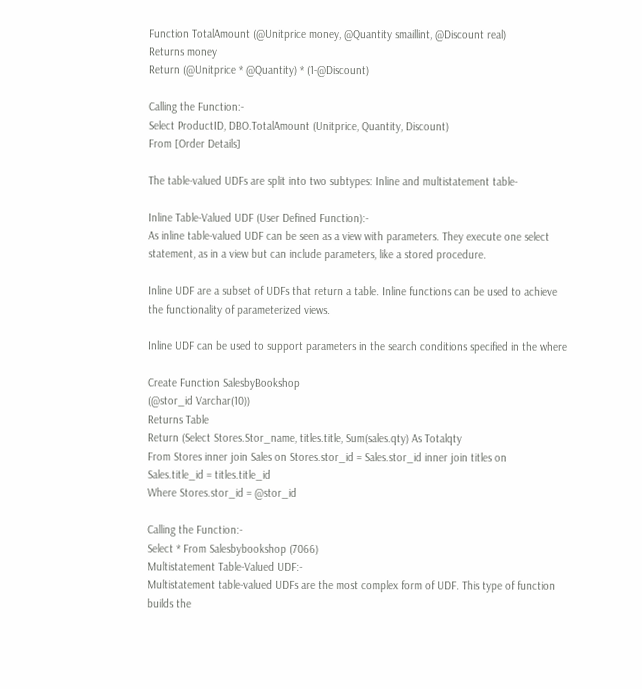Function TotalAmount (@Unitprice money, @Quantity smaillint, @Discount real)
Returns money
Return (@Unitprice * @Quantity) * (1-@Discount)

Calling the Function:-
Select ProductID, DBO.TotalAmount (Unitprice, Quantity, Discount)
From [Order Details]

The table-valued UDFs are split into two subtypes: Inline and multistatement table-

Inline Table-Valued UDF (User Defined Function):-
As inline table-valued UDF can be seen as a view with parameters. They execute one select
statement, as in a view but can include parameters, like a stored procedure.

Inline UDF are a subset of UDFs that return a table. Inline functions can be used to achieve
the functionality of parameterized views.

Inline UDF can be used to support parameters in the search conditions specified in the where

Create Function SalesbyBookshop
(@stor_id Varchar(10))
Returns Table
Return (Select Stores.Stor_name, titles.title, Sum(sales.qty) As Totalqty
From Stores inner join Sales on Stores.stor_id = Sales.stor_id inner join titles on
Sales.title_id = titles.title_id
Where Stores.stor_id = @stor_id

Calling the Function:-
Select * From Salesbybookshop (7066)
Multistatement Table-Valued UDF:-
Multistatement table-valued UDFs are the most complex form of UDF. This type of function
builds the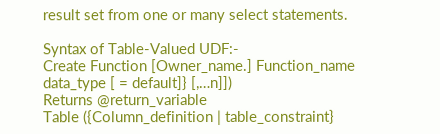result set from one or many select statements.

Syntax of Table-Valued UDF:-
Create Function [Owner_name.] Function_name
data_type [ = default]} [,…n]])
Returns @return_variable
Table ({Column_definition | table_constraint}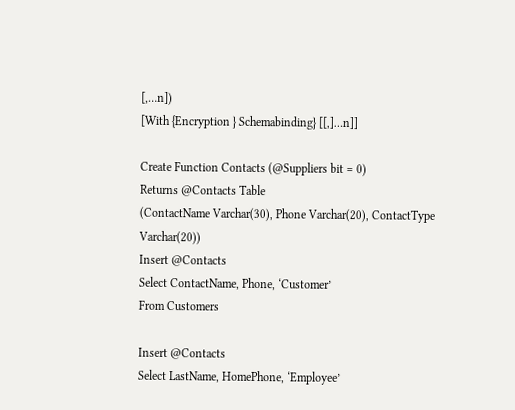[,…n])
[With {Encryption } Schemabinding} [[,]…n]]

Create Function Contacts (@Suppliers bit = 0)
Returns @Contacts Table
(ContactName Varchar(30), Phone Varchar(20), ContactType Varchar(20))
Insert @Contacts
Select ContactName, Phone, ‘Customer’
From Customers

Insert @Contacts
Select LastName, HomePhone, ‘Employee’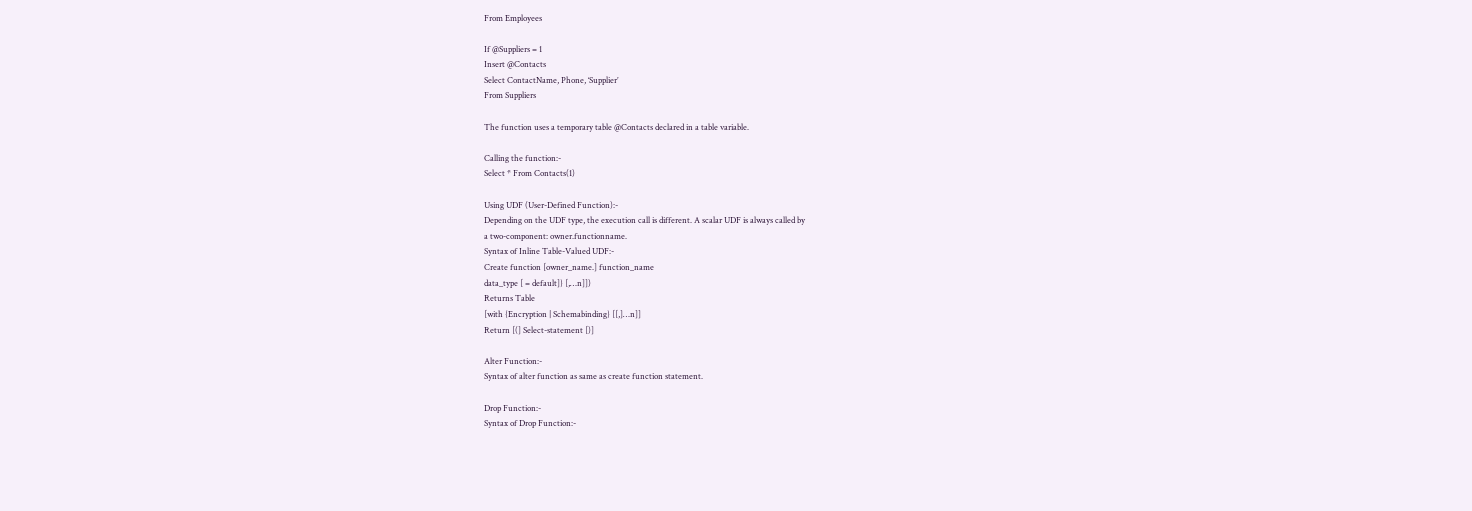From Employees

If @Suppliers = 1
Insert @Contacts
Select ContactName, Phone, ‘Supplier’
From Suppliers

The function uses a temporary table @Contacts declared in a table variable.

Calling the function:-
Select * From Contacts(1)

Using UDF (User-Defined Function):-
Depending on the UDF type, the execution call is different. A scalar UDF is always called by
a two-component: owner.functionname.
Syntax of Inline Table-Valued UDF:-
Create function [owner_name.] function_name
data_type [ = default]} [,…n]])
Returns Table
[with {Encryption | Schemabinding} [[,]…n]]
Return [(] Select-statement [)]

Alter Function:-
Syntax of alter function as same as create function statement.

Drop Function:-
Syntax of Drop Function:-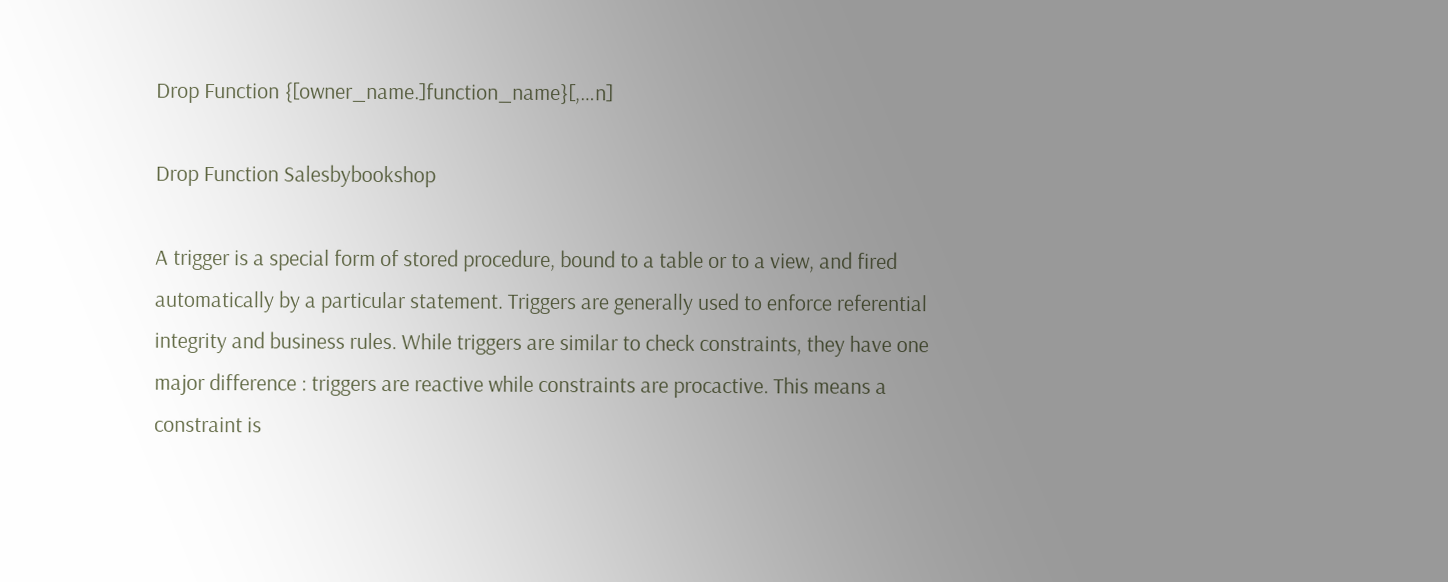Drop Function {[owner_name.]function_name}[,…n]

Drop Function Salesbybookshop

A trigger is a special form of stored procedure, bound to a table or to a view, and fired
automatically by a particular statement. Triggers are generally used to enforce referential
integrity and business rules. While triggers are similar to check constraints, they have one
major difference : triggers are reactive while constraints are procactive. This means a
constraint is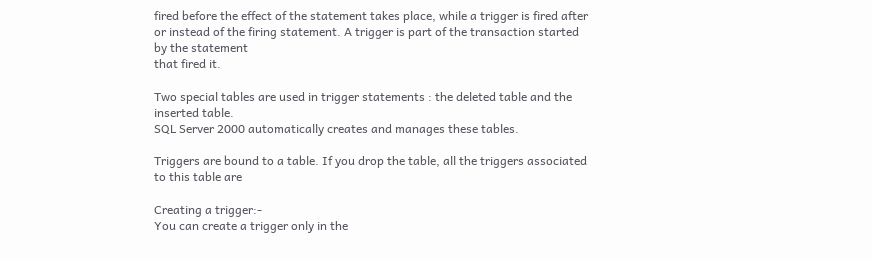fired before the effect of the statement takes place, while a trigger is fired after
or instead of the firing statement. A trigger is part of the transaction started by the statement
that fired it.

Two special tables are used in trigger statements : the deleted table and the inserted table.
SQL Server 2000 automatically creates and manages these tables.

Triggers are bound to a table. If you drop the table, all the triggers associated to this table are

Creating a trigger:-
You can create a trigger only in the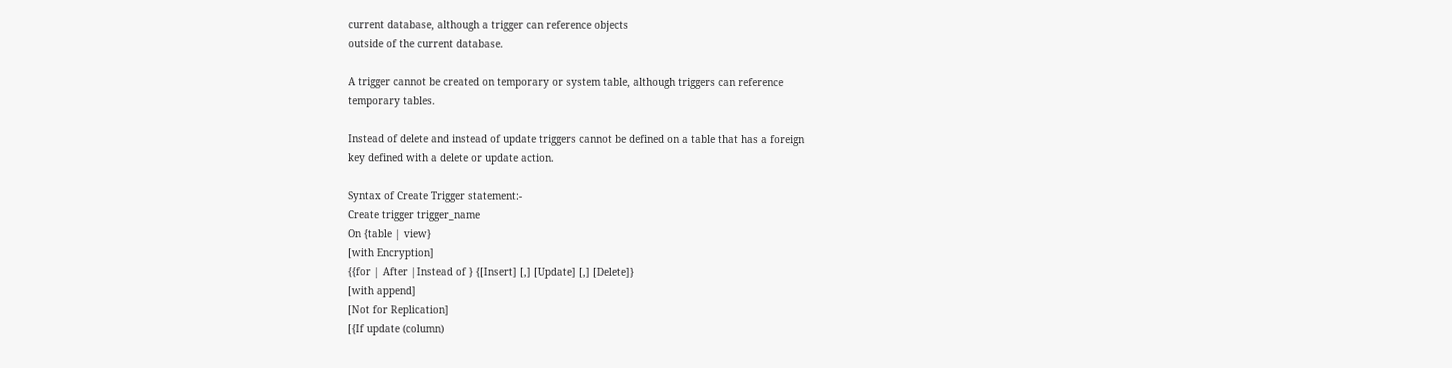current database, although a trigger can reference objects
outside of the current database.

A trigger cannot be created on temporary or system table, although triggers can reference
temporary tables.

Instead of delete and instead of update triggers cannot be defined on a table that has a foreign
key defined with a delete or update action.

Syntax of Create Trigger statement:-
Create trigger trigger_name
On {table | view}
[with Encryption]
{{for | After |Instead of } {[Insert] [,] [Update] [,] [Delete]}
[with append]
[Not for Replication]
[{If update (column)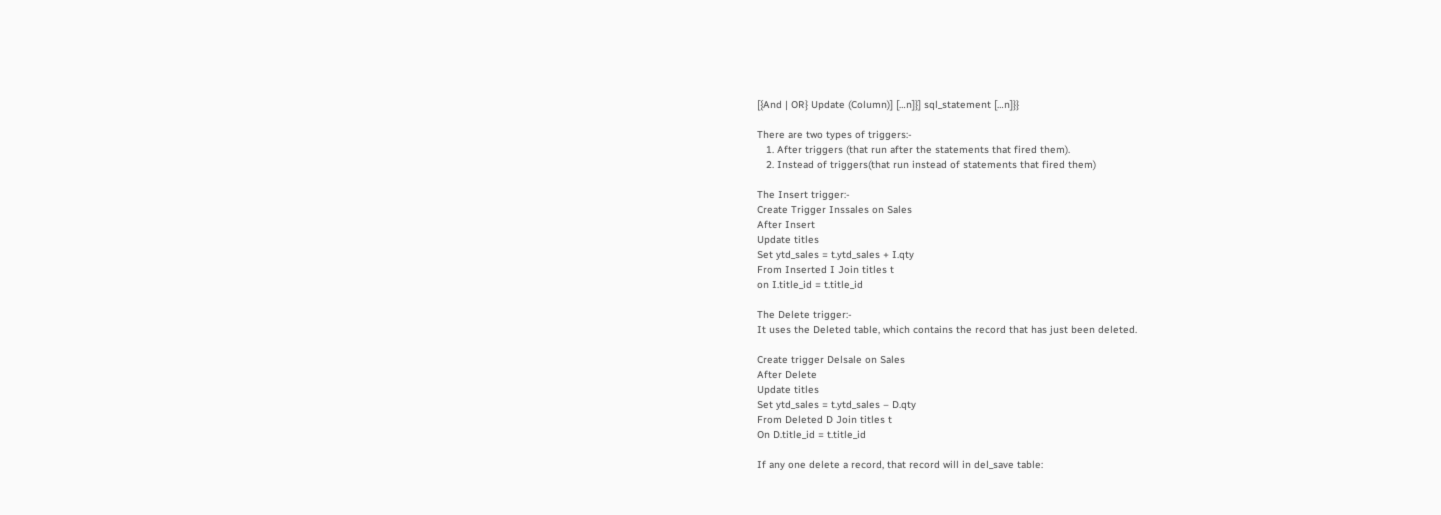[{And | OR} Update (Column)] […n]}] sql_statement […n]}}

There are two types of triggers:-
   1. After triggers (that run after the statements that fired them).
   2. Instead of triggers(that run instead of statements that fired them)

The Insert trigger:-
Create Trigger Inssales on Sales
After Insert
Update titles
Set ytd_sales = t.ytd_sales + I.qty
From Inserted I Join titles t
on I.title_id = t.title_id

The Delete trigger:-
It uses the Deleted table, which contains the record that has just been deleted.

Create trigger Delsale on Sales
After Delete
Update titles
Set ytd_sales = t.ytd_sales – D.qty
From Deleted D Join titles t
On D.title_id = t.title_id

If any one delete a record, that record will in del_save table: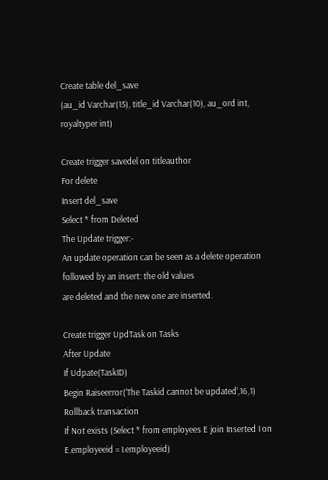Create table del_save
(au_id Varchar(15), title_id Varchar(10), au_ord int, royaltyper int)

Create trigger savedel on titleauthor
For delete
Insert del_save
Select * from Deleted
The Update trigger:-
An update operation can be seen as a delete operation followed by an insert: the old values
are deleted and the new one are inserted.

Create trigger UpdTask on Tasks
After Update
If Udpate(TaskID)
Begin Raiseerror(‘The Taskid cannot be updated’,16,1)
Rollback transaction
If Not exists (Select * from employees E join Inserted I on E.employeeid = I.employeeid)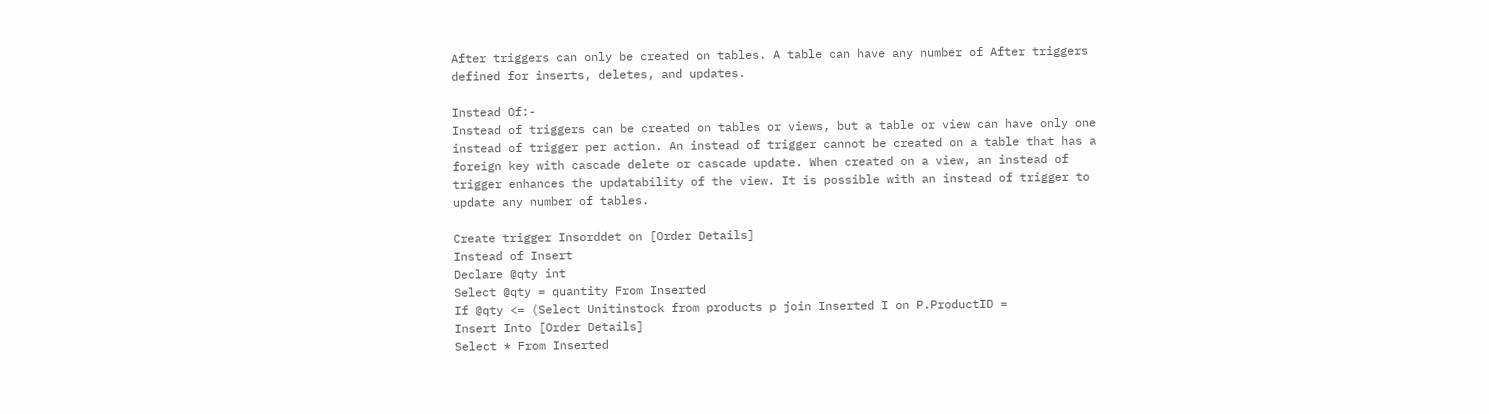After triggers can only be created on tables. A table can have any number of After triggers
defined for inserts, deletes, and updates.

Instead Of:-
Instead of triggers can be created on tables or views, but a table or view can have only one
instead of trigger per action. An instead of trigger cannot be created on a table that has a
foreign key with cascade delete or cascade update. When created on a view, an instead of
trigger enhances the updatability of the view. It is possible with an instead of trigger to
update any number of tables.

Create trigger Insorddet on [Order Details]
Instead of Insert
Declare @qty int
Select @qty = quantity From Inserted
If @qty <= (Select Unitinstock from products p join Inserted I on P.ProductID =
Insert Into [Order Details]
Select * From Inserted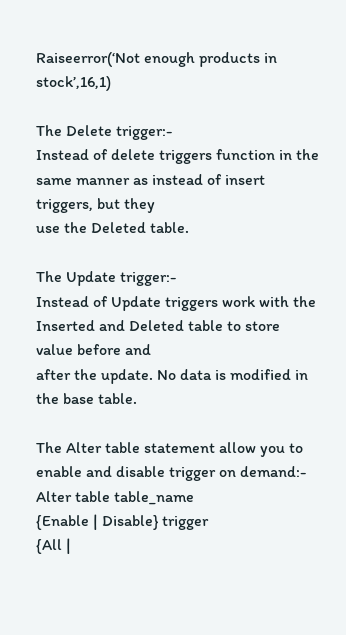Raiseerror(‘Not enough products in stock’,16,1)

The Delete trigger:-
Instead of delete triggers function in the same manner as instead of insert triggers, but they
use the Deleted table.

The Update trigger:-
Instead of Update triggers work with the Inserted and Deleted table to store value before and
after the update. No data is modified in the base table.

The Alter table statement allow you to enable and disable trigger on demand:-
Alter table table_name
{Enable | Disable} trigger
{All |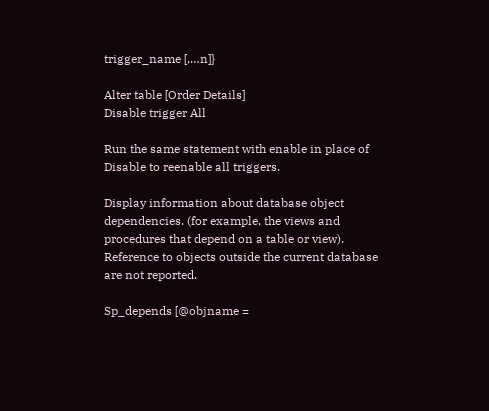trigger_name [,…n]}

Alter table [Order Details]
Disable trigger All

Run the same statement with enable in place of Disable to reenable all triggers.

Display information about database object dependencies. (for example, the views and
procedures that depend on a table or view). Reference to objects outside the current database
are not reported.

Sp_depends [@objname =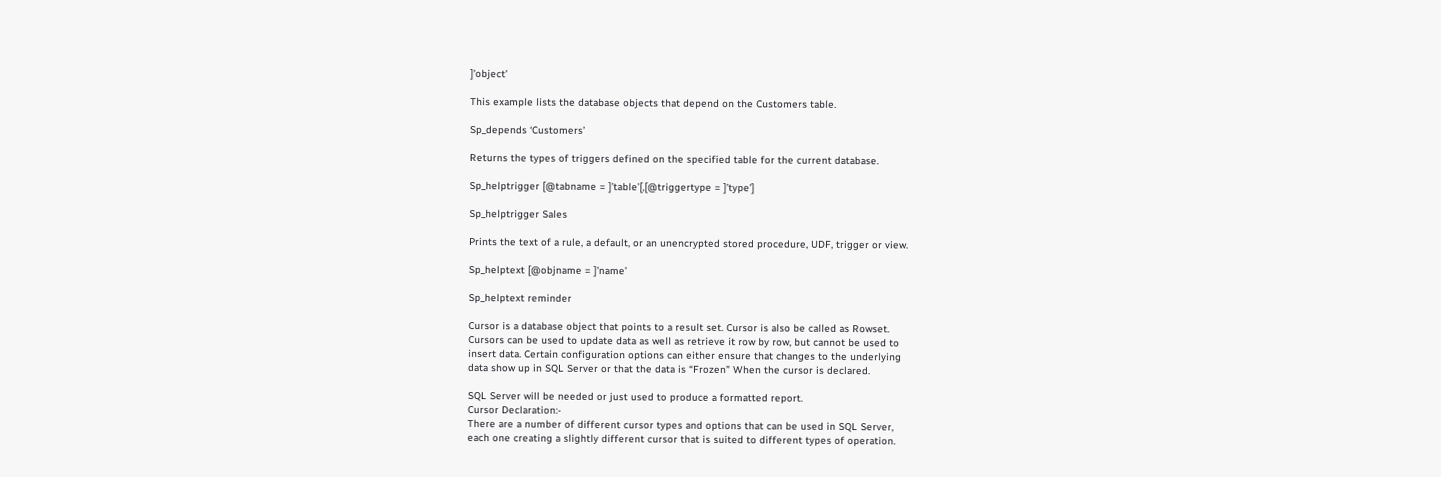]’object’

This example lists the database objects that depend on the Customers table.

Sp_depends ‘Customers’

Returns the types of triggers defined on the specified table for the current database.

Sp_helptrigger [@tabname = ]’table’[,[@triggertype = ]’type’]

Sp_helptrigger Sales

Prints the text of a rule, a default, or an unencrypted stored procedure, UDF, trigger or view.

Sp_helptext [@objname = ]’name’

Sp_helptext reminder

Cursor is a database object that points to a result set. Cursor is also be called as Rowset.
Cursors can be used to update data as well as retrieve it row by row, but cannot be used to
insert data. Certain configuration options can either ensure that changes to the underlying
data show up in SQL Server or that the data is “Frozen” When the cursor is declared.

SQL Server will be needed or just used to produce a formatted report.
Cursor Declaration:-
There are a number of different cursor types and options that can be used in SQL Server,
each one creating a slightly different cursor that is suited to different types of operation.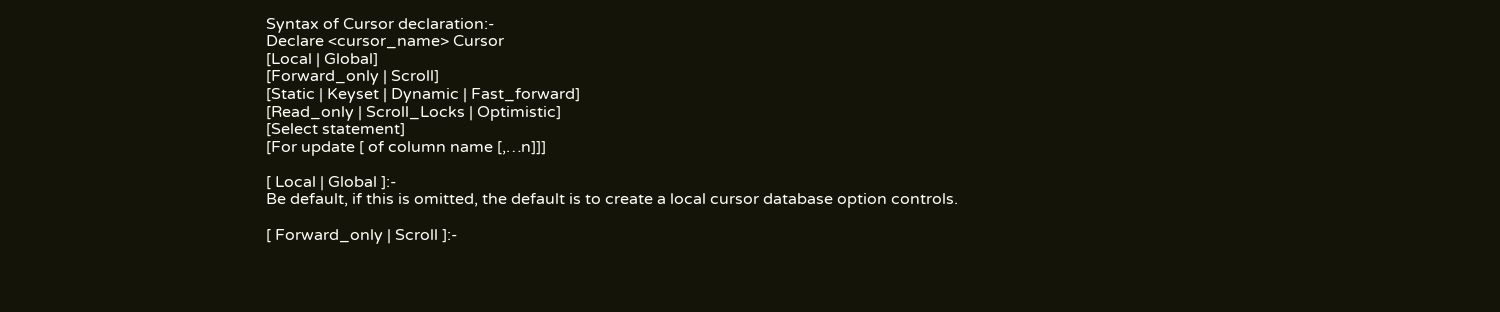Syntax of Cursor declaration:-
Declare <cursor_name> Cursor
[Local | Global]
[Forward_only | Scroll]
[Static | Keyset | Dynamic | Fast_forward]
[Read_only | Scroll_Locks | Optimistic]
[Select statement]
[For update [ of column name [,…n]]]

[ Local | Global ]:-
Be default, if this is omitted, the default is to create a local cursor database option controls.

[ Forward_only | Scroll ]:-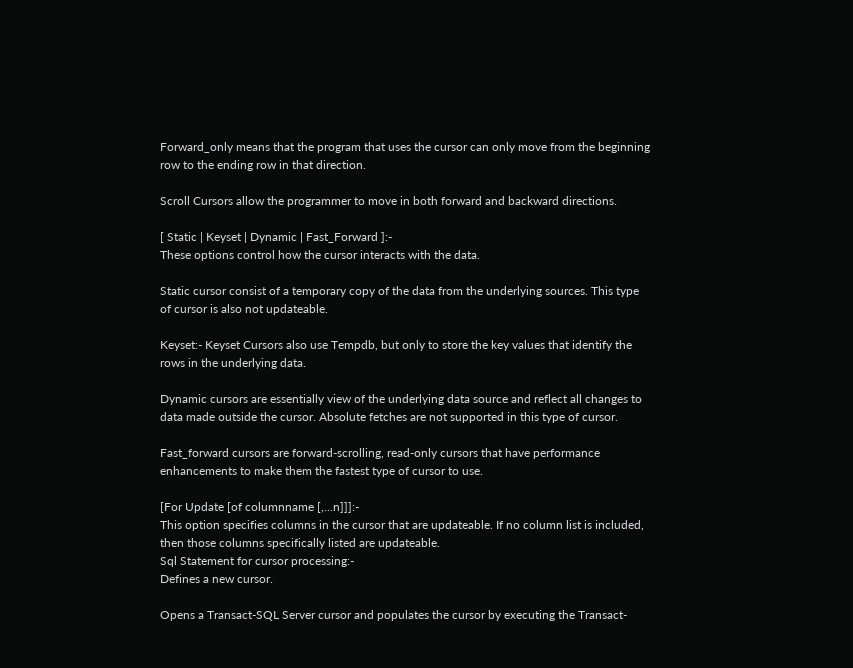Forward_only means that the program that uses the cursor can only move from the beginning
row to the ending row in that direction.

Scroll Cursors allow the programmer to move in both forward and backward directions.

[ Static | Keyset | Dynamic | Fast_Forward ]:-
These options control how the cursor interacts with the data.

Static cursor consist of a temporary copy of the data from the underlying sources. This type
of cursor is also not updateable.

Keyset:- Keyset Cursors also use Tempdb, but only to store the key values that identify the
rows in the underlying data.

Dynamic cursors are essentially view of the underlying data source and reflect all changes to
data made outside the cursor. Absolute fetches are not supported in this type of cursor.

Fast_forward cursors are forward-scrolling, read-only cursors that have performance
enhancements to make them the fastest type of cursor to use.

[For Update [of columnname [,…n]]]:-
This option specifies columns in the cursor that are updateable. If no column list is included,
then those columns specifically listed are updateable.
Sql Statement for cursor processing:-
Defines a new cursor.

Opens a Transact-SQL Server cursor and populates the cursor by executing the Transact-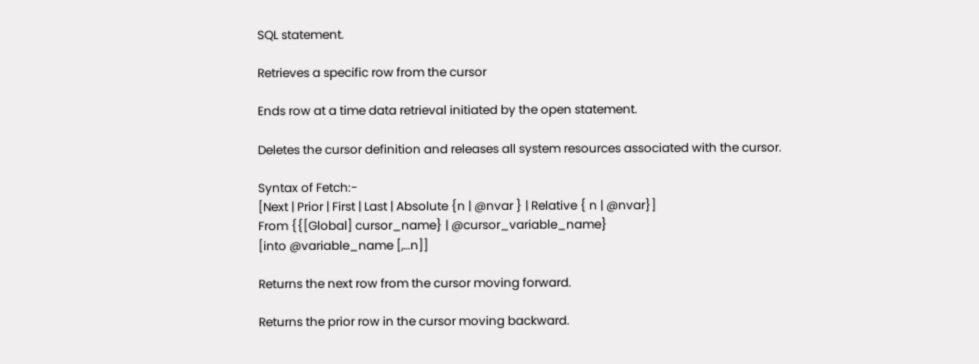SQL statement.

Retrieves a specific row from the cursor

Ends row at a time data retrieval initiated by the open statement.

Deletes the cursor definition and releases all system resources associated with the cursor.

Syntax of Fetch:-
[Next | Prior | First | Last | Absolute {n | @nvar } | Relative { n | @nvar}]
From {{[Global] cursor_name} | @cursor_variable_name}
[into @variable_name [,…n]]

Returns the next row from the cursor moving forward.

Returns the prior row in the cursor moving backward.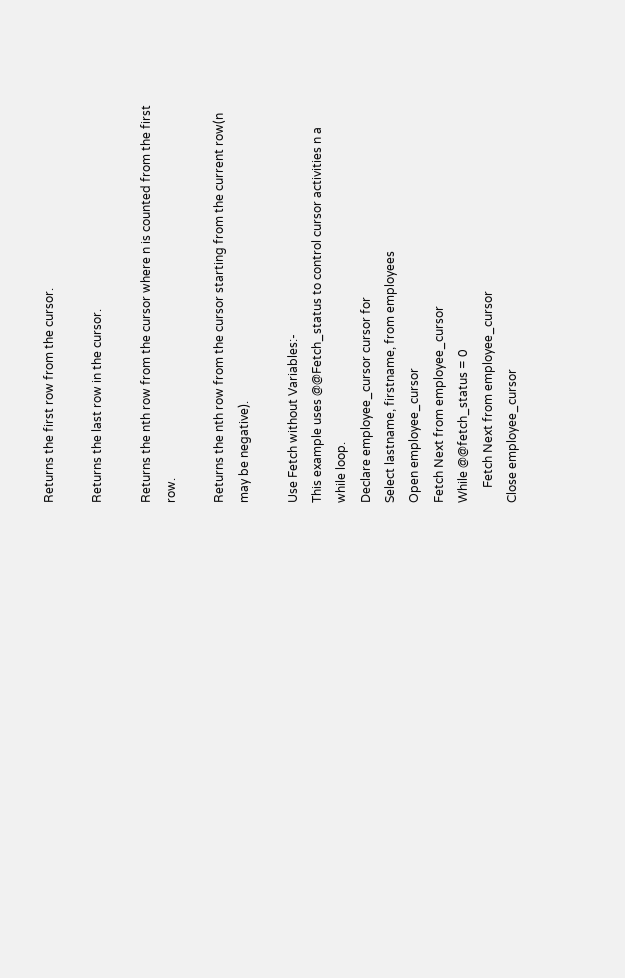Returns the first row from the cursor.

Returns the last row in the cursor.

Returns the nth row from the cursor where n is counted from the first row.

Returns the nth row from the cursor starting from the current row(n may be negative).

Use Fetch without Variables:-
This example uses @@Fetch_status to control cursor activities n a while loop.
Declare employee_cursor cursor for
Select lastname, firstname, from employees
Open employee_cursor
Fetch Next from employee_cursor
While @@fetch_status = 0
     Fetch Next from employee_cursor
Close employee_cursor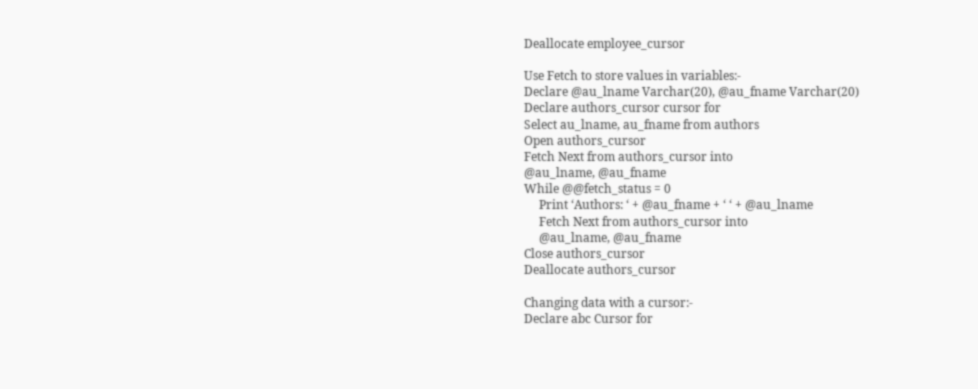Deallocate employee_cursor

Use Fetch to store values in variables:-
Declare @au_lname Varchar(20), @au_fname Varchar(20)
Declare authors_cursor cursor for
Select au_lname, au_fname from authors
Open authors_cursor
Fetch Next from authors_cursor into
@au_lname, @au_fname
While @@fetch_status = 0
     Print ‘Authors: ‘ + @au_fname + ‘ ‘ + @au_lname
     Fetch Next from authors_cursor into
     @au_lname, @au_fname
Close authors_cursor
Deallocate authors_cursor

Changing data with a cursor:-
Declare abc Cursor for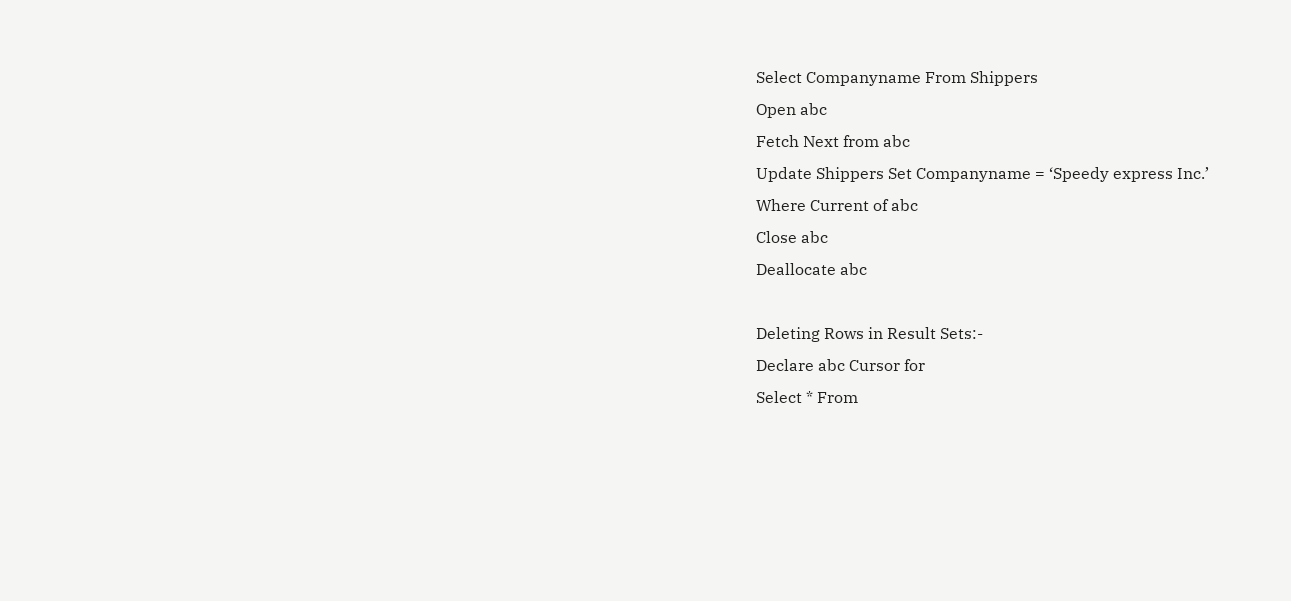Select Companyname From Shippers
Open abc
Fetch Next from abc
Update Shippers Set Companyname = ‘Speedy express Inc.’
Where Current of abc
Close abc
Deallocate abc

Deleting Rows in Result Sets:-
Declare abc Cursor for
Select * From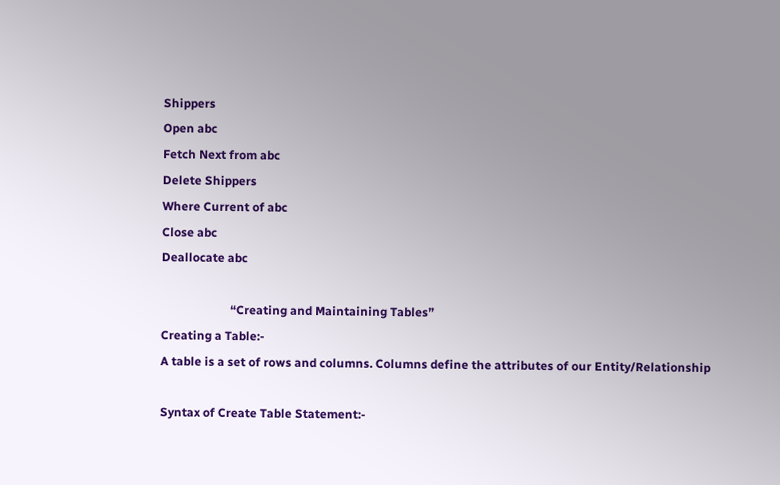Shippers
Open abc
Fetch Next from abc
Delete Shippers
Where Current of abc
Close abc
Deallocate abc

                       “Creating and Maintaining Tables”
Creating a Table:-
A table is a set of rows and columns. Columns define the attributes of our Entity/Relationship

Syntax of Create Table Statement:-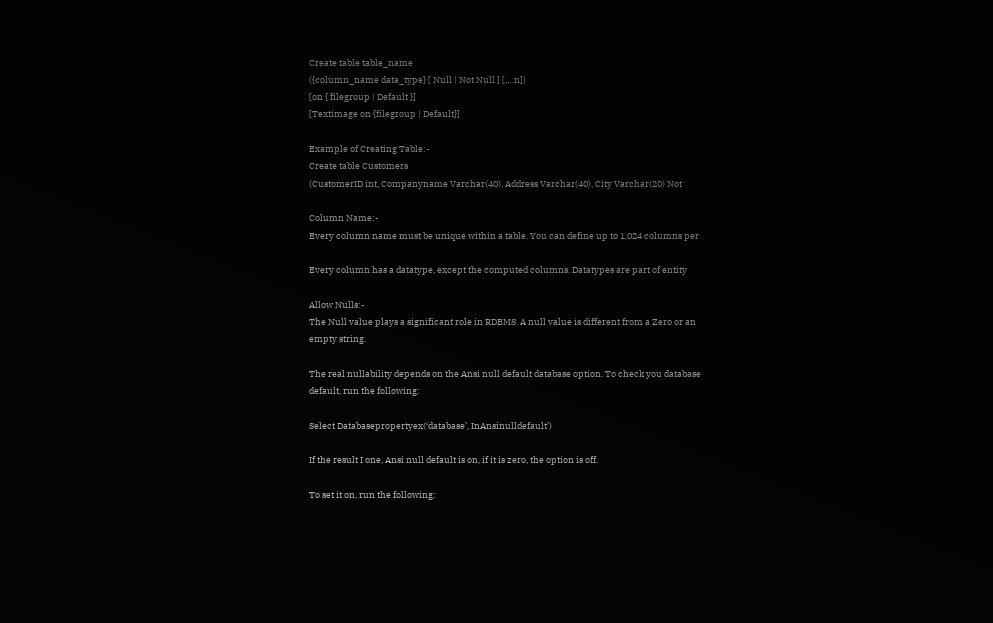Create table table_name
({column_name data_type} [ Null | Not Null ] [,…n])
[on { filegroup | Default }]
[Textimage on {filegroup | Default}]

Example of Creating Table:-
Create table Customers
(CustomerID int, Companyname Varchar(40), Address Varchar(40), City Varchar(20) Not

Column Name:-
Every column name must be unique within a table. You can define up to 1,024 columns per

Every column has a datatype, except the computed columns. Datatypes are part of entity

Allow Nulls:-
The Null value plays a significant role in RDBMS. A null value is different from a Zero or an
empty string.

The real nullability depends on the Ansi null default database option. To check you database
default, run the following:

Select Databasepropertyex(‘database’, InAnsinulldefault’)

If the result I one, Ansi null default is on, if it is zero, the option is off.

To set it on, run the following: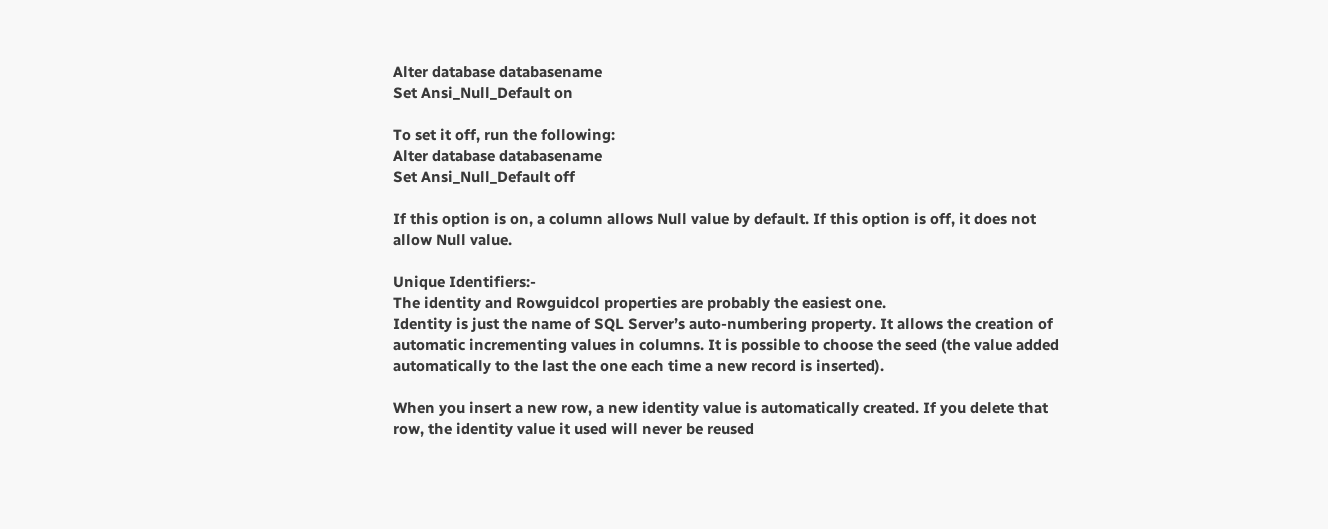Alter database databasename
Set Ansi_Null_Default on

To set it off, run the following:
Alter database databasename
Set Ansi_Null_Default off

If this option is on, a column allows Null value by default. If this option is off, it does not
allow Null value.

Unique Identifiers:-
The identity and Rowguidcol properties are probably the easiest one.
Identity is just the name of SQL Server’s auto-numbering property. It allows the creation of
automatic incrementing values in columns. It is possible to choose the seed (the value added
automatically to the last the one each time a new record is inserted).

When you insert a new row, a new identity value is automatically created. If you delete that
row, the identity value it used will never be reused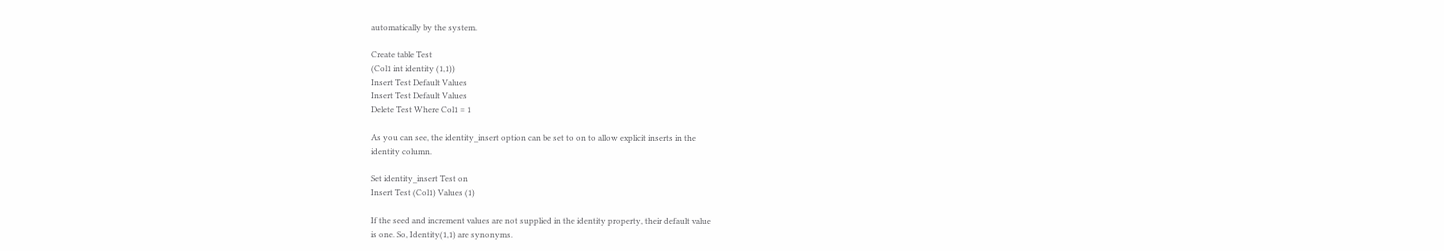automatically by the system.

Create table Test
(Col1 int identity (1,1))
Insert Test Default Values
Insert Test Default Values
Delete Test Where Col1 = 1

As you can see, the identity_insert option can be set to on to allow explicit inserts in the
identity column.

Set identity_insert Test on
Insert Test (Col1) Values (1)

If the seed and increment values are not supplied in the identity property, their default value
is one. So, Identity(1,1) are synonyms.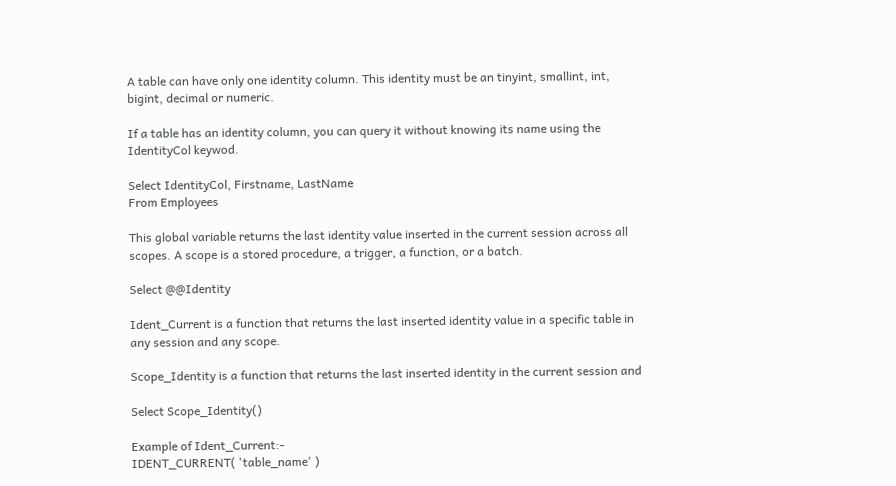A table can have only one identity column. This identity must be an tinyint, smallint, int,
bigint, decimal or numeric.

If a table has an identity column, you can query it without knowing its name using the
IdentityCol keywod.

Select IdentityCol, Firstname, LastName
From Employees

This global variable returns the last identity value inserted in the current session across all
scopes. A scope is a stored procedure, a trigger, a function, or a batch.

Select @@Identity

Ident_Current is a function that returns the last inserted identity value in a specific table in
any session and any scope.

Scope_Identity is a function that returns the last inserted identity in the current session and

Select Scope_Identity()

Example of Ident_Current:-
IDENT_CURRENT( 'table_name' )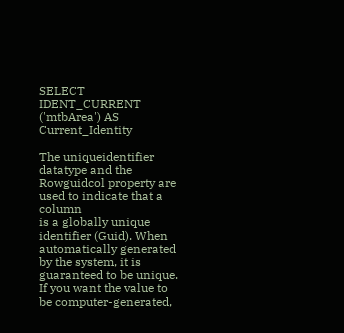SELECT IDENT_CURRENT ('mtbArea') AS Current_Identity

The uniqueidentifier datatype and the Rowguidcol property are used to indicate that a column
is a globally unique identifier (Guid). When automatically generated by the system, it is
guaranteed to be unique. If you want the value to be computer-generated,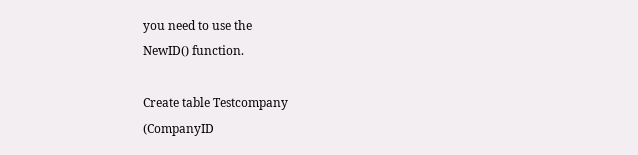you need to use the
NewID() function.

Create table Testcompany
(CompanyID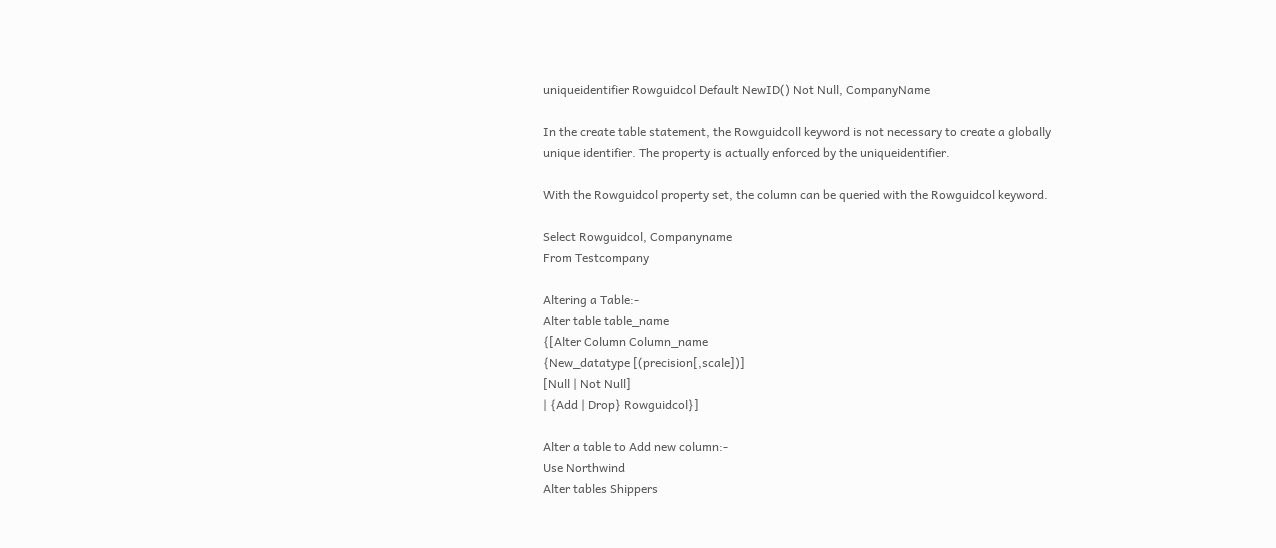uniqueidentifier Rowguidcol Default NewID() Not Null, CompanyName

In the create table statement, the Rowguidcoll keyword is not necessary to create a globally
unique identifier. The property is actually enforced by the uniqueidentifier.

With the Rowguidcol property set, the column can be queried with the Rowguidcol keyword.

Select Rowguidcol, Companyname
From Testcompany

Altering a Table:-
Alter table table_name
{[Alter Column Column_name
{New_datatype [(precision[,scale])]
[Null | Not Null]
| {Add | Drop} Rowguidcol}]

Alter a table to Add new column:-
Use Northwind
Alter tables Shippers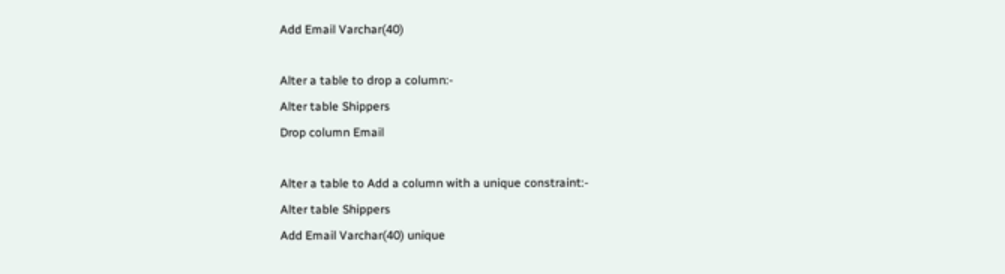Add Email Varchar(40)

Alter a table to drop a column:-
Alter table Shippers
Drop column Email

Alter a table to Add a column with a unique constraint:-
Alter table Shippers
Add Email Varchar(40) unique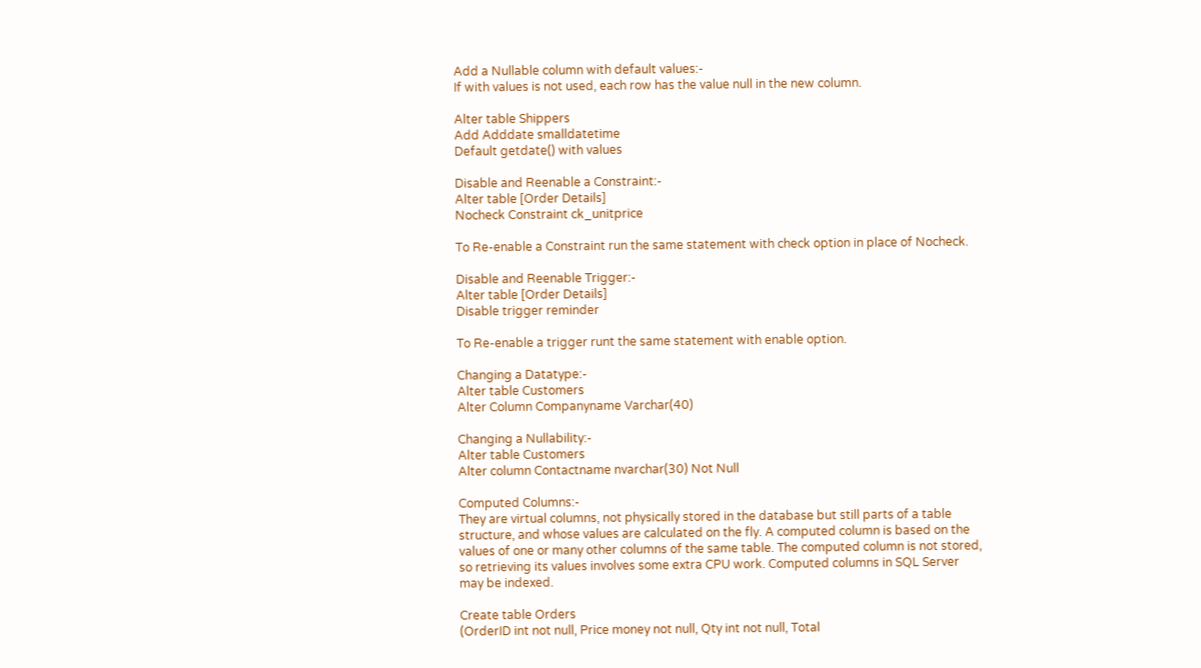Add a Nullable column with default values:-
If with values is not used, each row has the value null in the new column.

Alter table Shippers
Add Adddate smalldatetime
Default getdate() with values

Disable and Reenable a Constraint:-
Alter table [Order Details]
Nocheck Constraint ck_unitprice

To Re-enable a Constraint run the same statement with check option in place of Nocheck.

Disable and Reenable Trigger:-
Alter table [Order Details]
Disable trigger reminder

To Re-enable a trigger runt the same statement with enable option.

Changing a Datatype:-
Alter table Customers
Alter Column Companyname Varchar(40)

Changing a Nullability:-
Alter table Customers
Alter column Contactname nvarchar(30) Not Null

Computed Columns:-
They are virtual columns, not physically stored in the database but still parts of a table
structure, and whose values are calculated on the fly. A computed column is based on the
values of one or many other columns of the same table. The computed column is not stored,
so retrieving its values involves some extra CPU work. Computed columns in SQL Server
may be indexed.

Create table Orders
(OrderID int not null, Price money not null, Qty int not null, Total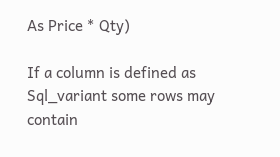As Price * Qty)

If a column is defined as Sql_variant some rows may contain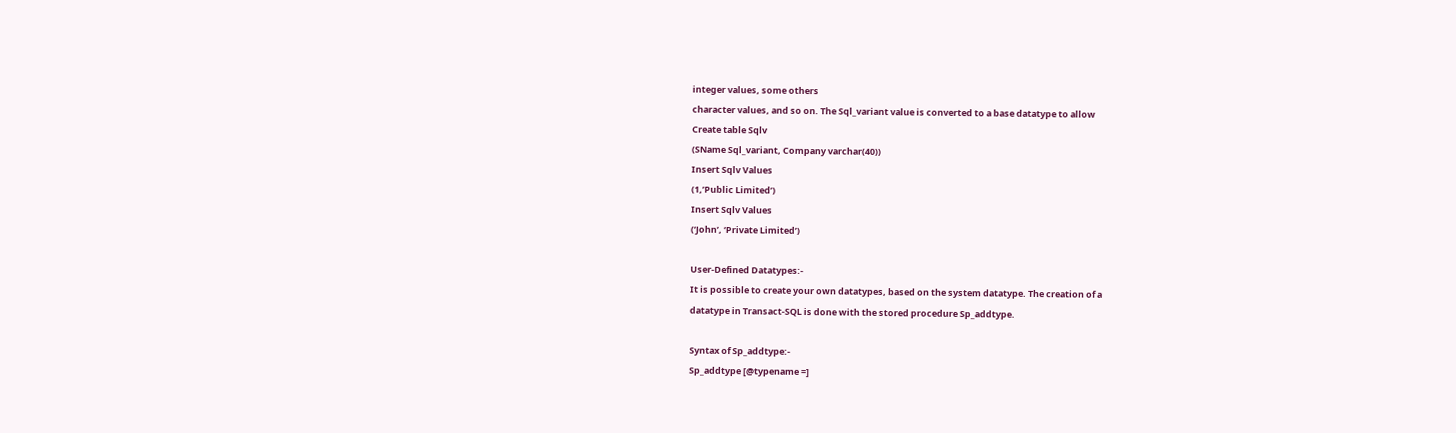integer values, some others
character values, and so on. The Sql_variant value is converted to a base datatype to allow
Create table Sqlv
(SName Sql_variant, Company varchar(40))
Insert Sqlv Values
(1,’Public Limited’)
Insert Sqlv Values
(‘John’, ‘Private Limited’)

User-Defined Datatypes:-
It is possible to create your own datatypes, based on the system datatype. The creation of a
datatype in Transact-SQL is done with the stored procedure Sp_addtype.

Syntax of Sp_addtype:-
Sp_addtype [@typename =]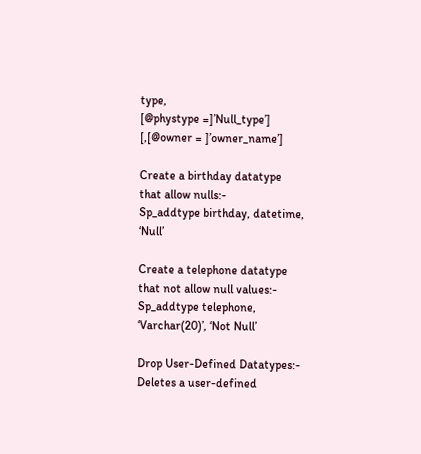type,
[@phystype =]’Null_type’]
[,[@owner = ]’owner_name’]

Create a birthday datatype that allow nulls:-
Sp_addtype birthday, datetime, ‘Null’

Create a telephone datatype that not allow null values:-
Sp_addtype telephone, ‘Varchar(20)’, ‘Not Null’

Drop User-Defined Datatypes:-
Deletes a user-defined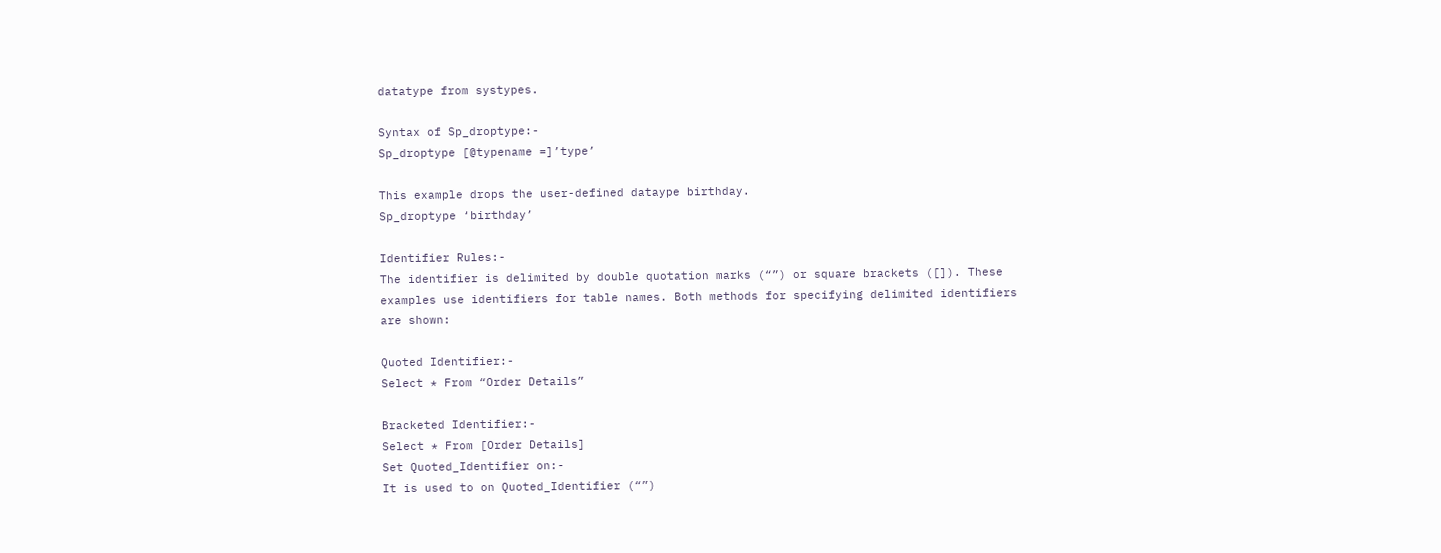datatype from systypes.

Syntax of Sp_droptype:-
Sp_droptype [@typename =]’type’

This example drops the user-defined dataype birthday.
Sp_droptype ‘birthday’

Identifier Rules:-
The identifier is delimited by double quotation marks (“”) or square brackets ([]). These
examples use identifiers for table names. Both methods for specifying delimited identifiers
are shown:

Quoted Identifier:-
Select * From “Order Details”

Bracketed Identifier:-
Select * From [Order Details]
Set Quoted_Identifier on:-
It is used to on Quoted_Identifier (“”)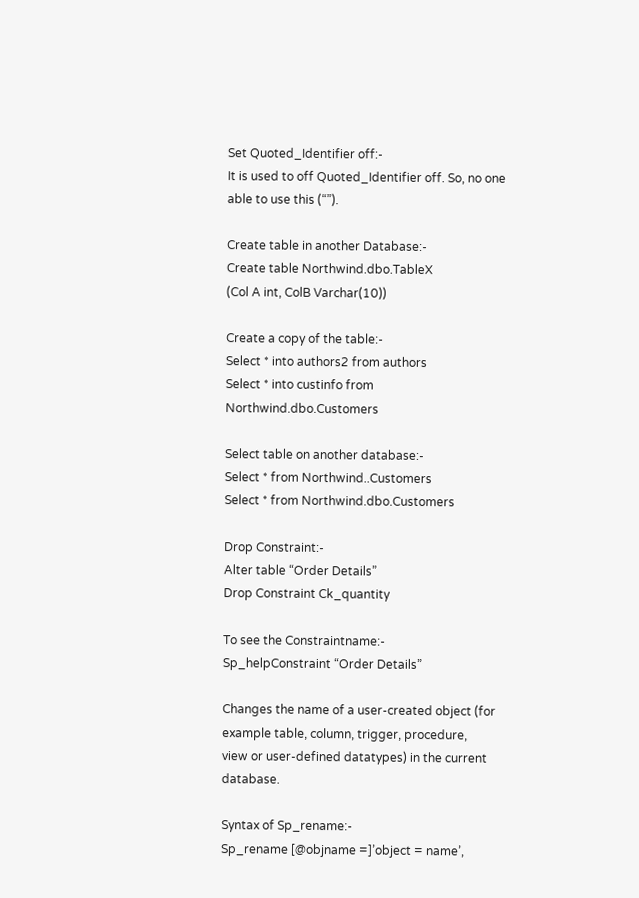Set Quoted_Identifier off:-
It is used to off Quoted_Identifier off. So, no one able to use this (“”).

Create table in another Database:-
Create table Northwind.dbo.TableX
(Col A int, ColB Varchar(10))

Create a copy of the table:-
Select * into authors2 from authors
Select * into custinfo from Northwind.dbo.Customers

Select table on another database:-
Select * from Northwind..Customers
Select * from Northwind.dbo.Customers

Drop Constraint:-
Alter table “Order Details”
Drop Constraint Ck_quantity

To see the Constraintname:-
Sp_helpConstraint “Order Details”

Changes the name of a user-created object (for example table, column, trigger, procedure,
view or user-defined datatypes) in the current database.

Syntax of Sp_rename:-
Sp_rename [@objname =]’object = name’,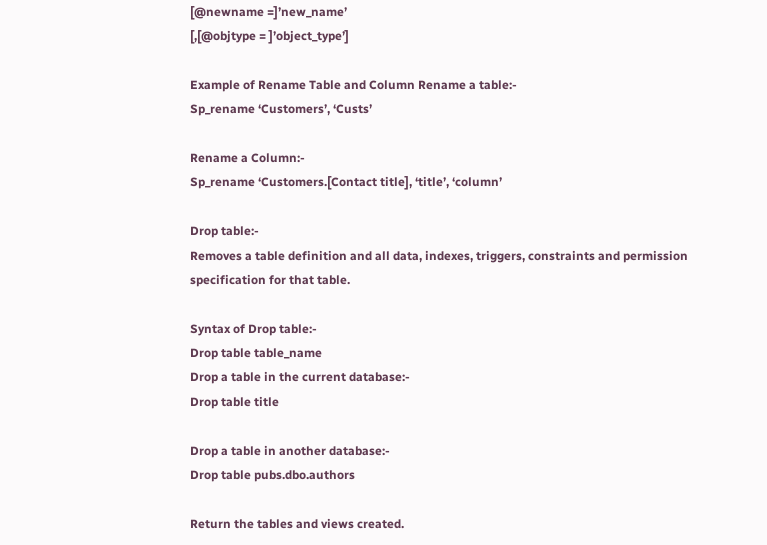[@newname =]’new_name’
[,[@objtype = ]’object_type’]

Example of Rename Table and Column Rename a table:-
Sp_rename ‘Customers’, ‘Custs’

Rename a Column:-
Sp_rename ‘Customers.[Contact title], ‘title’, ‘column’

Drop table:-
Removes a table definition and all data, indexes, triggers, constraints and permission
specification for that table.

Syntax of Drop table:-
Drop table table_name
Drop a table in the current database:-
Drop table title

Drop a table in another database:-
Drop table pubs.dbo.authors

Return the tables and views created.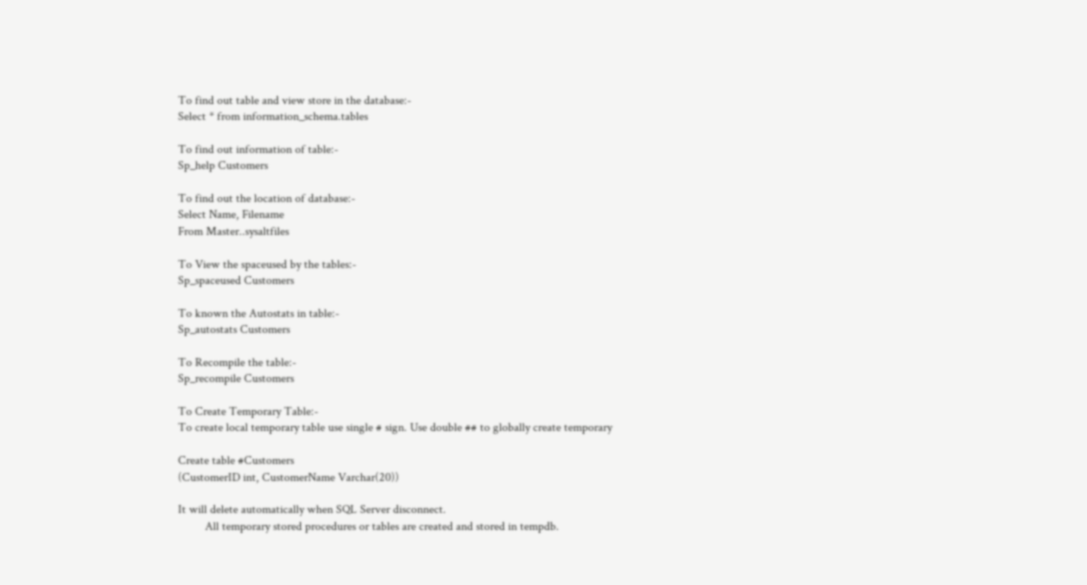To find out table and view store in the database:-
Select * from information_schema.tables

To find out information of table:-
Sp_help Customers

To find out the location of database:-
Select Name, Filename
From Master..sysaltfiles

To View the spaceused by the tables:-
Sp_spaceused Customers

To known the Autostats in table:-
Sp_autostats Customers

To Recompile the table:-
Sp_recompile Customers

To Create Temporary Table:-
To create local temporary table use single # sign. Use double ## to globally create temporary

Create table #Customers
(CustomerID int, CustomerName Varchar(20))

It will delete automatically when SQL Server disconnect.
         All temporary stored procedures or tables are created and stored in tempdb.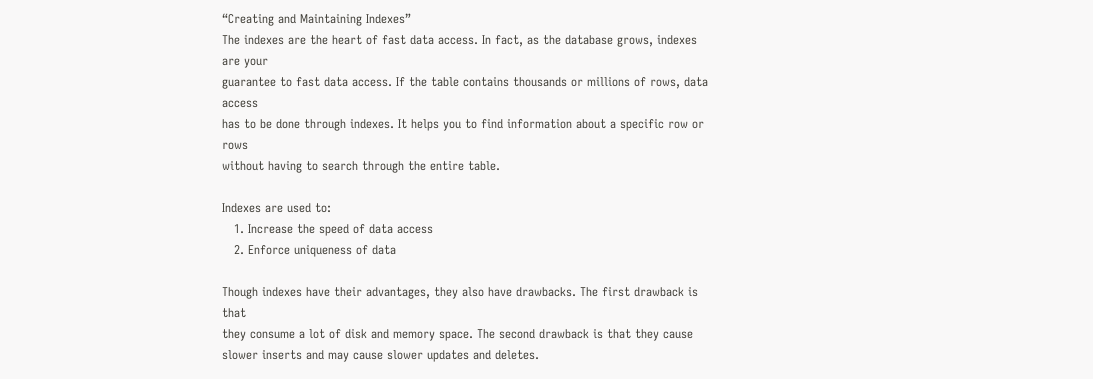“Creating and Maintaining Indexes”
The indexes are the heart of fast data access. In fact, as the database grows, indexes are your
guarantee to fast data access. If the table contains thousands or millions of rows, data access
has to be done through indexes. It helps you to find information about a specific row or rows
without having to search through the entire table.

Indexes are used to:
   1. Increase the speed of data access
   2. Enforce uniqueness of data

Though indexes have their advantages, they also have drawbacks. The first drawback is that
they consume a lot of disk and memory space. The second drawback is that they cause
slower inserts and may cause slower updates and deletes.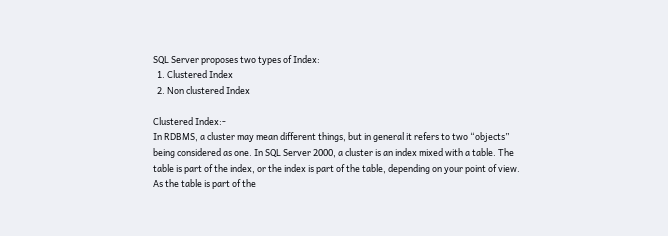SQL Server proposes two types of Index:
  1. Clustered Index
  2. Non clustered Index

Clustered Index:-
In RDBMS, a cluster may mean different things, but in general it refers to two “objects”
being considered as one. In SQL Server 2000, a cluster is an index mixed with a table. The
table is part of the index, or the index is part of the table, depending on your point of view.
As the table is part of the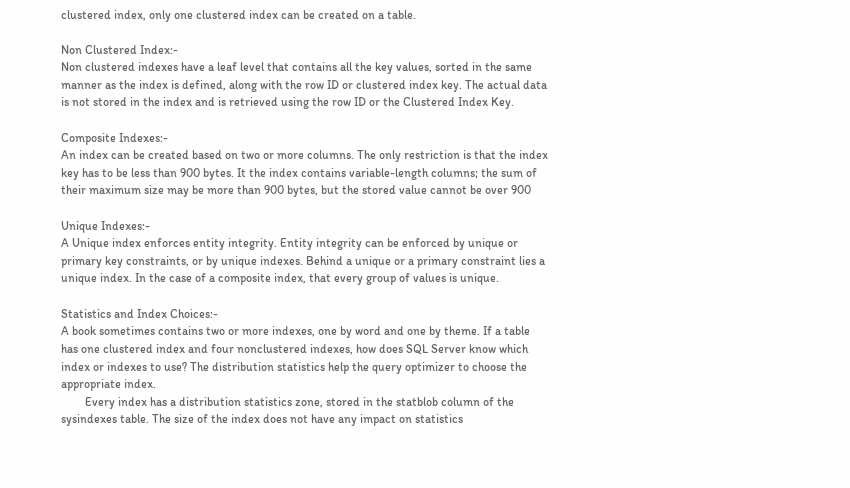clustered index, only one clustered index can be created on a table.

Non Clustered Index:-
Non clustered indexes have a leaf level that contains all the key values, sorted in the same
manner as the index is defined, along with the row ID or clustered index key. The actual data
is not stored in the index and is retrieved using the row ID or the Clustered Index Key.

Composite Indexes:-
An index can be created based on two or more columns. The only restriction is that the index
key has to be less than 900 bytes. It the index contains variable-length columns; the sum of
their maximum size may be more than 900 bytes, but the stored value cannot be over 900

Unique Indexes:-
A Unique index enforces entity integrity. Entity integrity can be enforced by unique or
primary key constraints, or by unique indexes. Behind a unique or a primary constraint lies a
unique index. In the case of a composite index, that every group of values is unique.

Statistics and Index Choices:-
A book sometimes contains two or more indexes, one by word and one by theme. If a table
has one clustered index and four nonclustered indexes, how does SQL Server know which
index or indexes to use? The distribution statistics help the query optimizer to choose the
appropriate index.
        Every index has a distribution statistics zone, stored in the statblob column of the
sysindexes table. The size of the index does not have any impact on statistics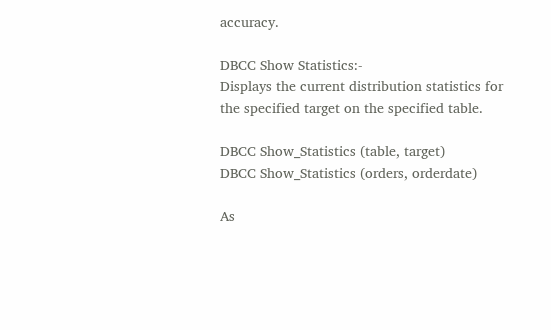accuracy.

DBCC Show Statistics:-
Displays the current distribution statistics for the specified target on the specified table.

DBCC Show_Statistics (table, target)
DBCC Show_Statistics (orders, orderdate)

As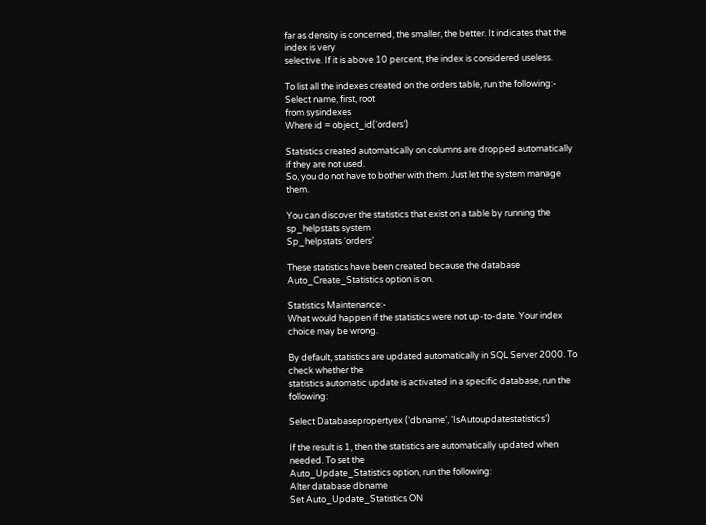far as density is concerned, the smaller, the better. It indicates that the index is very
selective. If it is above 10 percent, the index is considered useless.

To list all the indexes created on the orders table, run the following:-
Select name, first, root
from sysindexes
Where id = object_id(‘orders’)

Statistics created automatically on columns are dropped automatically if they are not used.
So, you do not have to bother with them. Just let the system manage them.

You can discover the statistics that exist on a table by running the sp_helpstats system
Sp_helpstats ‘orders’

These statistics have been created because the database Auto_Create_Statistics option is on.

Statistics Maintenance:-
What would happen if the statistics were not up-to-date. Your index choice may be wrong.

By default, statistics are updated automatically in SQL Server 2000. To check whether the
statistics automatic update is activated in a specific database, run the following:

Select Databasepropertyex (‘dbname’, ‘IsAutoupdatestatistics’)

If the result is 1, then the statistics are automatically updated when needed. To set the
Auto_Update_Statistics option, run the following:
Alter database dbname
Set Auto_Update_Statistics ON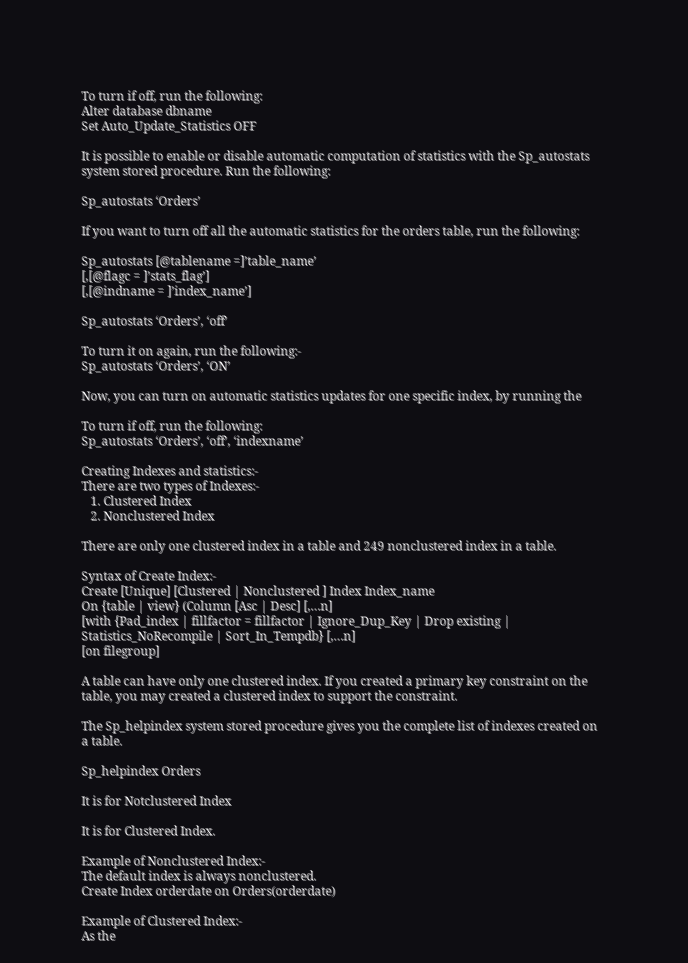To turn if off, run the following:
Alter database dbname
Set Auto_Update_Statistics OFF

It is possible to enable or disable automatic computation of statistics with the Sp_autostats
system stored procedure. Run the following:

Sp_autostats ‘Orders’

If you want to turn off all the automatic statistics for the orders table, run the following:

Sp_autostats [@tablename =]’table_name’
[,[@flagc = ]’stats_flag’]
[,[@indname = ]’index_name’]

Sp_autostats ‘Orders’, ‘off’

To turn it on again, run the following:-
Sp_autostats ‘Orders’, ‘ON’

Now, you can turn on automatic statistics updates for one specific index, by running the

To turn if off, run the following:
Sp_autostats ‘Orders’, ‘off’, ‘indexname’

Creating Indexes and statistics:-
There are two types of Indexes:-
   1. Clustered Index
   2. Nonclustered Index

There are only one clustered index in a table and 249 nonclustered index in a table.

Syntax of Create Index:-
Create [Unique] [Clustered | Nonclustered ] Index Index_name
On {table | view} (Column [Asc | Desc] [,…n]
[with {Pad_index | fillfactor = fillfactor | Ignore_Dup_Key | Drop existing |
Statistics_NoRecompile | Sort_In_Tempdb} [,…n]
[on filegroup]

A table can have only one clustered index. If you created a primary key constraint on the
table, you may created a clustered index to support the constraint.

The Sp_helpindex system stored procedure gives you the complete list of indexes created on
a table.

Sp_helpindex Orders

It is for Notclustered Index

It is for Clustered Index.

Example of Nonclustered Index:-
The default index is always nonclustered.
Create Index orderdate on Orders(orderdate)

Example of Clustered Index:-
As the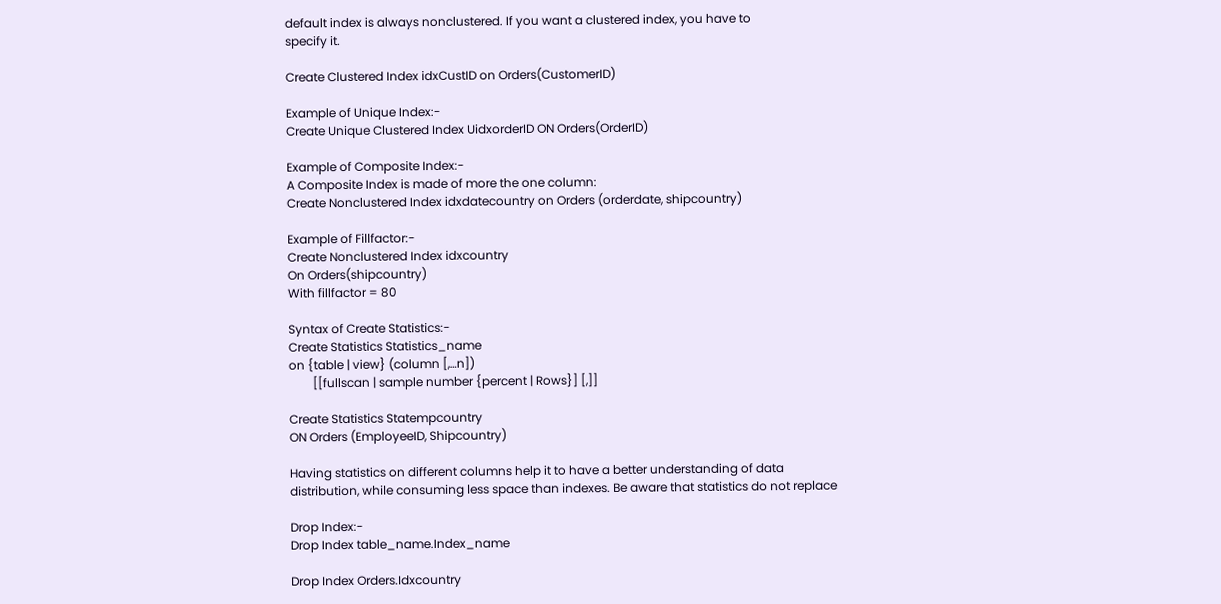default index is always nonclustered. If you want a clustered index, you have to
specify it.

Create Clustered Index idxCustID on Orders(CustomerID)

Example of Unique Index:-
Create Unique Clustered Index UidxorderID ON Orders(OrderID)

Example of Composite Index:-
A Composite Index is made of more the one column:
Create Nonclustered Index idxdatecountry on Orders (orderdate, shipcountry)

Example of Fillfactor:-
Create Nonclustered Index idxcountry
On Orders(shipcountry)
With fillfactor = 80

Syntax of Create Statistics:-
Create Statistics Statistics_name
on {table | view} (column [,…n])
        [[fullscan | sample number {percent | Rows}] [,]]

Create Statistics Statempcountry
ON Orders (EmployeeID, Shipcountry)

Having statistics on different columns help it to have a better understanding of data
distribution, while consuming less space than indexes. Be aware that statistics do not replace

Drop Index:-
Drop Index table_name.Index_name

Drop Index Orders.Idxcountry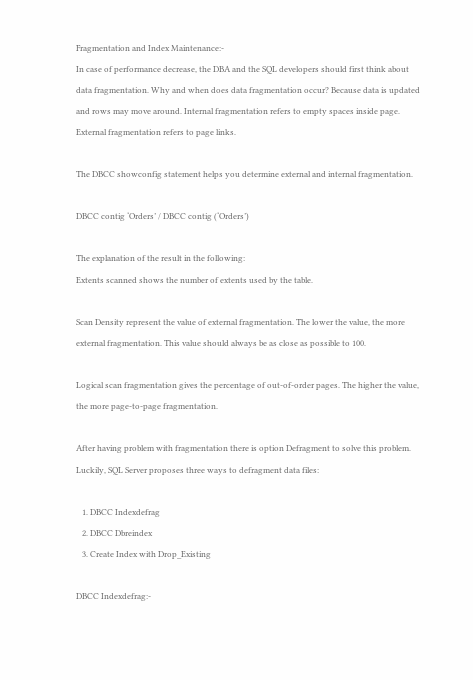Fragmentation and Index Maintenance:-
In case of performance decrease, the DBA and the SQL developers should first think about
data fragmentation. Why and when does data fragmentation occur? Because data is updated
and rows may move around. Internal fragmentation refers to empty spaces inside page.
External fragmentation refers to page links.

The DBCC showconfig statement helps you determine external and internal fragmentation.

DBCC contig ‘Orders’ / DBCC contig (‘Orders’)

The explanation of the result in the following:
Extents scanned shows the number of extents used by the table.

Scan Density represent the value of external fragmentation. The lower the value, the more
external fragmentation. This value should always be as close as possible to 100.

Logical scan fragmentation gives the percentage of out-of-order pages. The higher the value,
the more page-to-page fragmentation.

After having problem with fragmentation there is option Defragment to solve this problem.
Luckily, SQL Server proposes three ways to defragment data files:

   1. DBCC Indexdefrag
   2. DBCC Dbreindex
   3. Create Index with Drop_Existing

DBCC Indexdefrag:-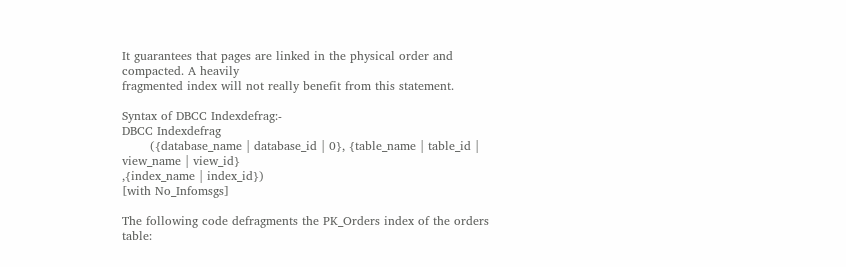It guarantees that pages are linked in the physical order and compacted. A heavily
fragmented index will not really benefit from this statement.

Syntax of DBCC Indexdefrag:-
DBCC Indexdefrag
       ({database_name | database_id | 0}, {table_name | table_id | view_name | view_id}
,{index_name | index_id})
[with No_Infomsgs]

The following code defragments the PK_Orders index of the orders table: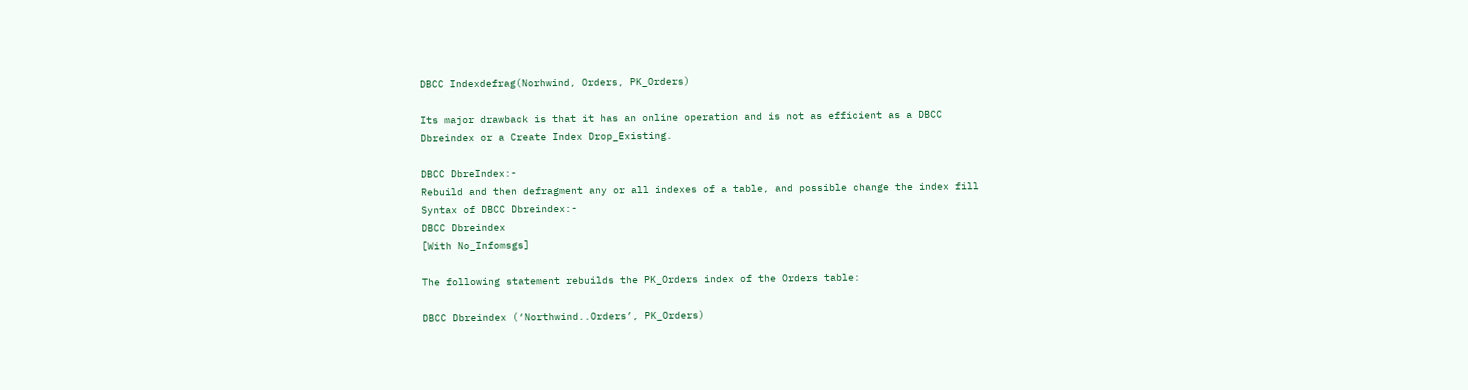DBCC Indexdefrag(Norhwind, Orders, PK_Orders)

Its major drawback is that it has an online operation and is not as efficient as a DBCC
Dbreindex or a Create Index Drop_Existing.

DBCC DbreIndex:-
Rebuild and then defragment any or all indexes of a table, and possible change the index fill
Syntax of DBCC Dbreindex:-
DBCC Dbreindex
[With No_Infomsgs]

The following statement rebuilds the PK_Orders index of the Orders table:

DBCC Dbreindex (‘Northwind..Orders’, PK_Orders)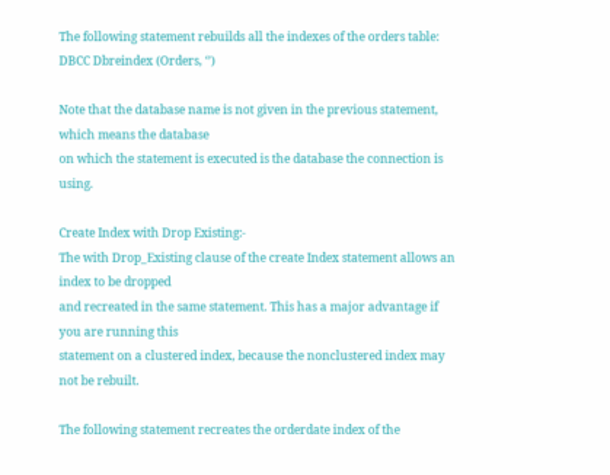The following statement rebuilds all the indexes of the orders table:
DBCC Dbreindex (Orders, ‘’)

Note that the database name is not given in the previous statement, which means the database
on which the statement is executed is the database the connection is using.

Create Index with Drop Existing:-
The with Drop_Existing clause of the create Index statement allows an index to be dropped
and recreated in the same statement. This has a major advantage if you are running this
statement on a clustered index, because the nonclustered index may not be rebuilt.

The following statement recreates the orderdate index of the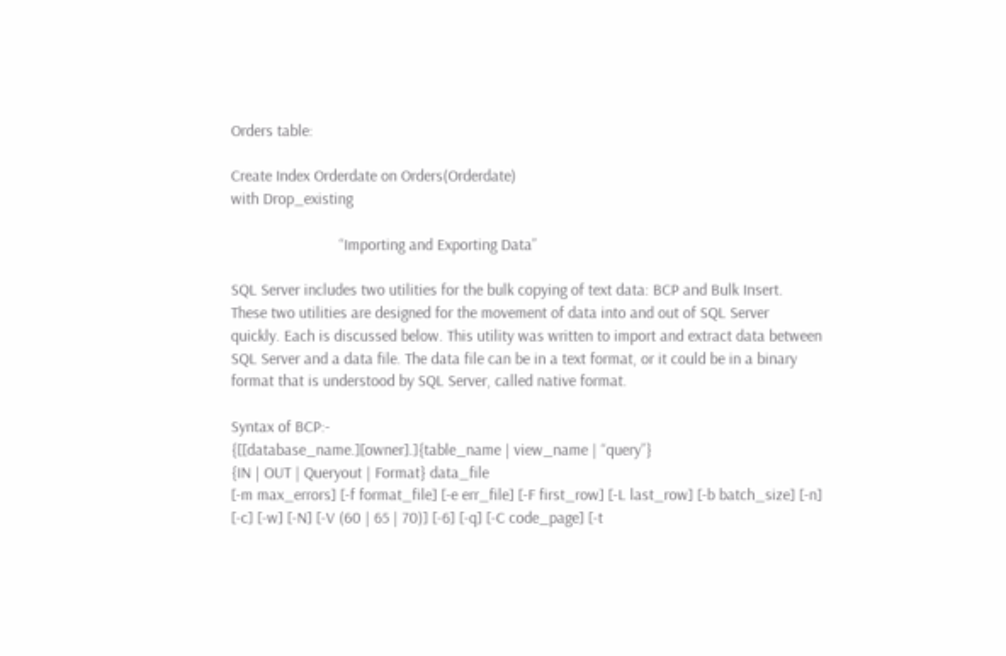Orders table:

Create Index Orderdate on Orders(Orderdate)
with Drop_existing

                           “Importing and Exporting Data”

SQL Server includes two utilities for the bulk copying of text data: BCP and Bulk Insert.
These two utilities are designed for the movement of data into and out of SQL Server
quickly. Each is discussed below. This utility was written to import and extract data between
SQL Server and a data file. The data file can be in a text format, or it could be in a binary
format that is understood by SQL Server, called native format.

Syntax of BCP:-
{[[database_name.][owner].]{table_name | view_name | “query”}
{IN | OUT | Queryout | Format} data_file
[-m max_errors] [-f format_file] [-e err_file] [-F first_row] [-L last_row] [-b batch_size] [-n]
[-c] [-w] [-N] [-V (60 | 65 | 70)] [-6] [-q] [-C code_page] [-t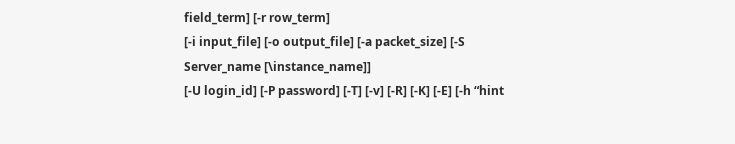field_term] [-r row_term]
[-i input_file] [-o output_file] [-a packet_size] [-S Server_name [\instance_name]]
[-U login_id] [-P password] [-T] [-v] [-R] [-K] [-E] [-h “hint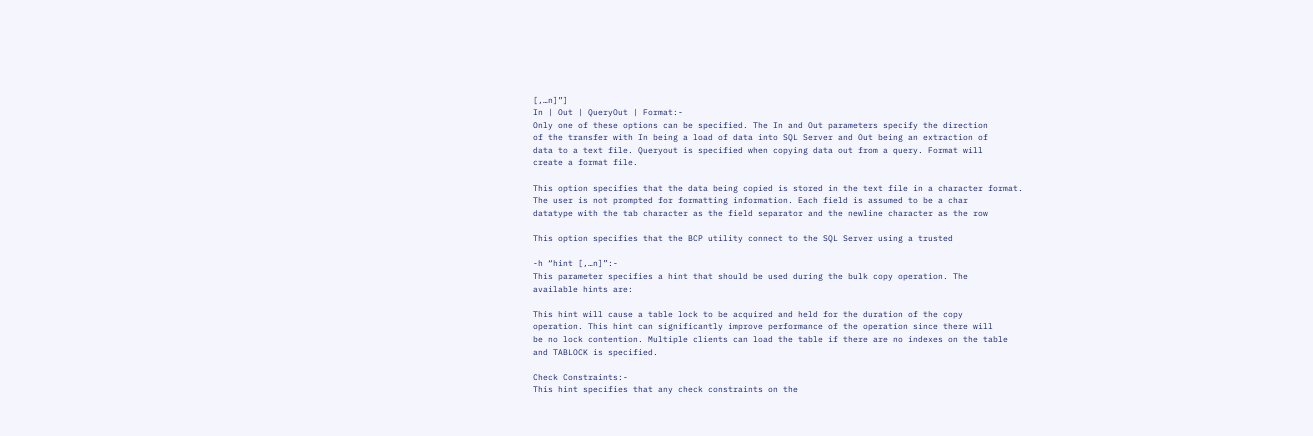[,…n]”]
In | Out | QueryOut | Format:-
Only one of these options can be specified. The In and Out parameters specify the direction
of the transfer with In being a load of data into SQL Server and Out being an extraction of
data to a text file. Queryout is specified when copying data out from a query. Format will
create a format file.

This option specifies that the data being copied is stored in the text file in a character format.
The user is not prompted for formatting information. Each field is assumed to be a char
datatype with the tab character as the field separator and the newline character as the row

This option specifies that the BCP utility connect to the SQL Server using a trusted

-h “hint [,…n]”:-
This parameter specifies a hint that should be used during the bulk copy operation. The
available hints are:

This hint will cause a table lock to be acquired and held for the duration of the copy
operation. This hint can significantly improve performance of the operation since there will
be no lock contention. Multiple clients can load the table if there are no indexes on the table
and TABLOCK is specified.

Check Constraints:-
This hint specifies that any check constraints on the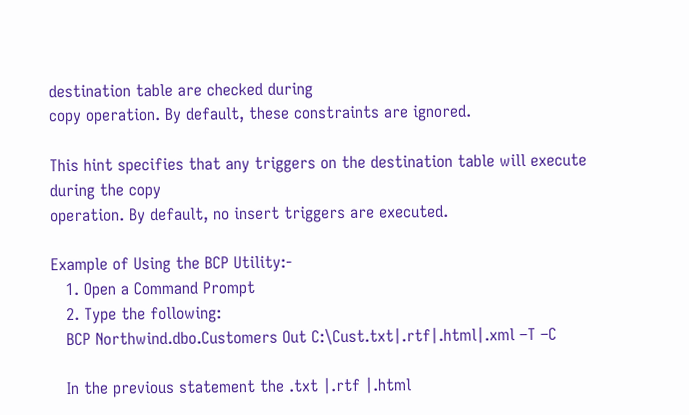destination table are checked during
copy operation. By default, these constraints are ignored.

This hint specifies that any triggers on the destination table will execute during the copy
operation. By default, no insert triggers are executed.

Example of Using the BCP Utility:-
   1. Open a Command Prompt
   2. Type the following:
   BCP Northwind.dbo.Customers Out C:\Cust.txt|.rtf|.html|.xml –T –C

   In the previous statement the .txt |.rtf |.html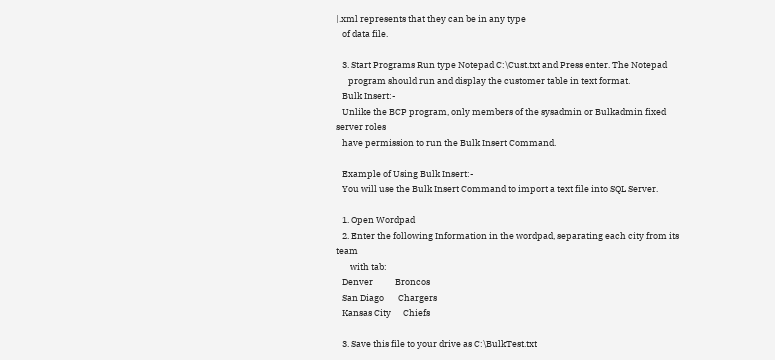|.xml represents that they can be in any type
   of data file.

   3. Start Programs Run type Notepad C:\Cust.txt and Press enter. The Notepad
      program should run and display the customer table in text format.
   Bulk Insert:-
   Unlike the BCP program, only members of the sysadmin or Bulkadmin fixed server roles
   have permission to run the Bulk Insert Command.

   Example of Using Bulk Insert:-
   You will use the Bulk Insert Command to import a text file into SQL Server.

   1. Open Wordpad
   2. Enter the following Information in the wordpad, separating each city from its team
       with tab:
   Denver           Broncos
   San Diago       Chargers
   Kansas City      Chiefs

   3. Save this file to your drive as C:\BulkTest.txt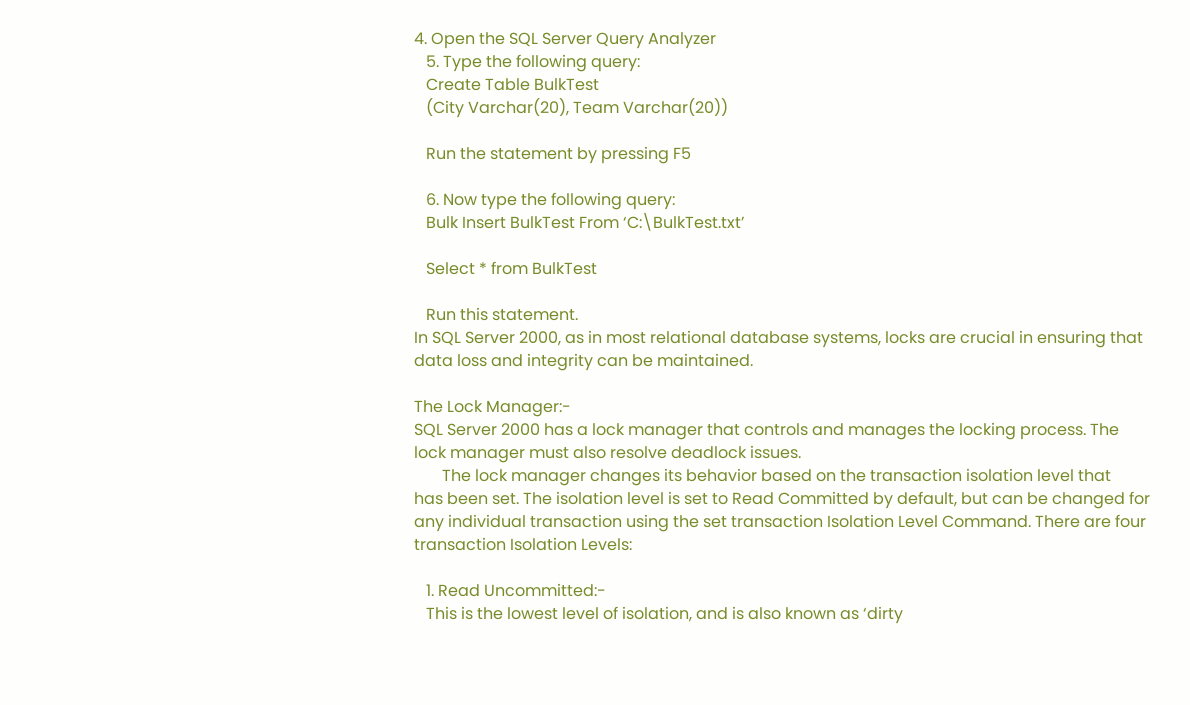4. Open the SQL Server Query Analyzer
   5. Type the following query:
   Create Table BulkTest
   (City Varchar(20), Team Varchar(20))

   Run the statement by pressing F5

   6. Now type the following query:
   Bulk Insert BulkTest From ‘C:\BulkTest.txt’

   Select * from BulkTest

   Run this statement.
In SQL Server 2000, as in most relational database systems, locks are crucial in ensuring that
data loss and integrity can be maintained.

The Lock Manager:-
SQL Server 2000 has a lock manager that controls and manages the locking process. The
lock manager must also resolve deadlock issues.
       The lock manager changes its behavior based on the transaction isolation level that
has been set. The isolation level is set to Read Committed by default, but can be changed for
any individual transaction using the set transaction Isolation Level Command. There are four
transaction Isolation Levels:

   1. Read Uncommitted:-
   This is the lowest level of isolation, and is also known as ‘dirty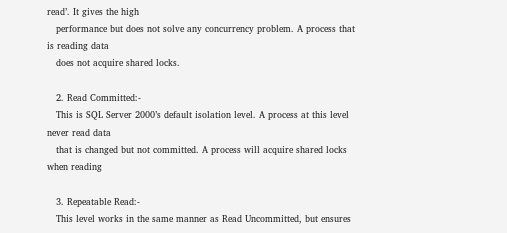read’. It gives the high
   performance but does not solve any concurrency problem. A process that is reading data
   does not acquire shared locks.

   2. Read Committed:-
   This is SQL Server 2000’s default isolation level. A process at this level never read data
   that is changed but not committed. A process will acquire shared locks when reading

   3. Repeatable Read:-
   This level works in the same manner as Read Uncommitted, but ensures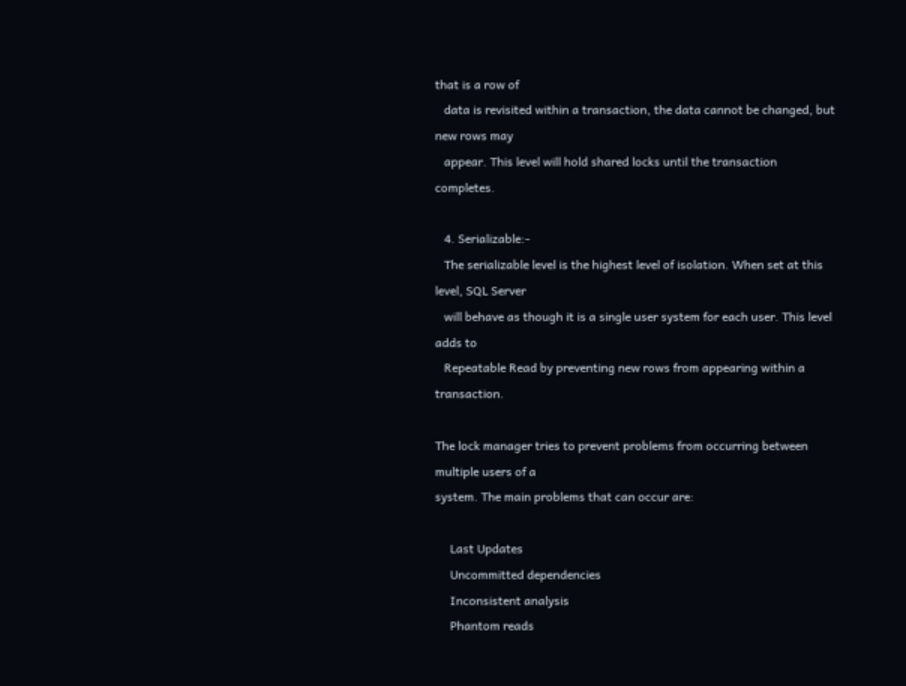that is a row of
   data is revisited within a transaction, the data cannot be changed, but new rows may
   appear. This level will hold shared locks until the transaction completes.

   4. Serializable:-
   The serializable level is the highest level of isolation. When set at this level, SQL Server
   will behave as though it is a single user system for each user. This level adds to
   Repeatable Read by preventing new rows from appearing within a transaction.

The lock manager tries to prevent problems from occurring between multiple users of a
system. The main problems that can occur are:

     Last Updates
     Uncommitted dependencies
     Inconsistent analysis
     Phantom reads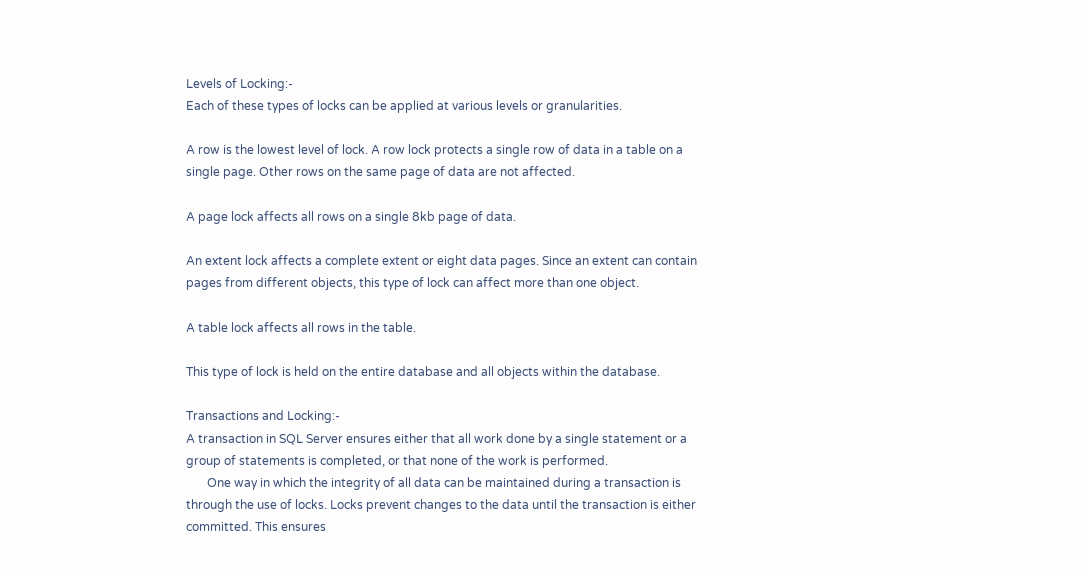Levels of Locking:-
Each of these types of locks can be applied at various levels or granularities.

A row is the lowest level of lock. A row lock protects a single row of data in a table on a
single page. Other rows on the same page of data are not affected.

A page lock affects all rows on a single 8kb page of data.

An extent lock affects a complete extent or eight data pages. Since an extent can contain
pages from different objects, this type of lock can affect more than one object.

A table lock affects all rows in the table.

This type of lock is held on the entire database and all objects within the database.

Transactions and Locking:-
A transaction in SQL Server ensures either that all work done by a single statement or a
group of statements is completed, or that none of the work is performed.
       One way in which the integrity of all data can be maintained during a transaction is
through the use of locks. Locks prevent changes to the data until the transaction is either
committed. This ensures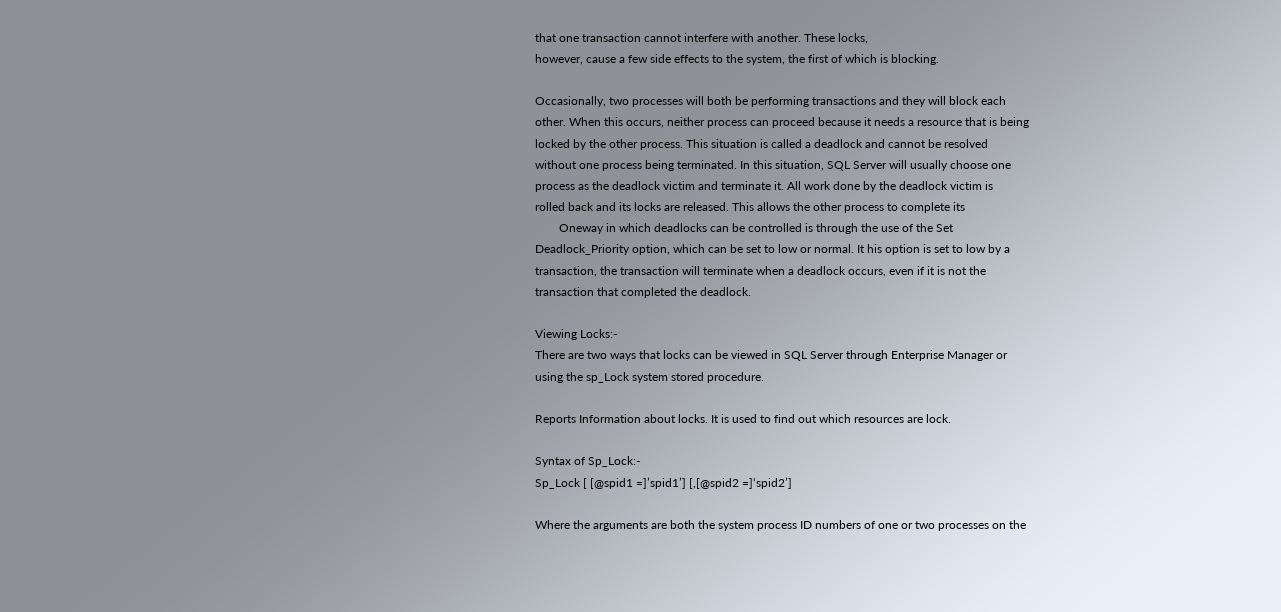that one transaction cannot interfere with another. These locks,
however, cause a few side effects to the system, the first of which is blocking.

Occasionally, two processes will both be performing transactions and they will block each
other. When this occurs, neither process can proceed because it needs a resource that is being
locked by the other process. This situation is called a deadlock and cannot be resolved
without one process being terminated. In this situation, SQL Server will usually choose one
process as the deadlock victim and terminate it. All work done by the deadlock victim is
rolled back and its locks are released. This allows the other process to complete its
        Oneway in which deadlocks can be controlled is through the use of the Set
Deadlock_Priority option, which can be set to low or normal. It his option is set to low by a
transaction, the transaction will terminate when a deadlock occurs, even if it is not the
transaction that completed the deadlock.

Viewing Locks:-
There are two ways that locks can be viewed in SQL Server through Enterprise Manager or
using the sp_Lock system stored procedure.

Reports Information about locks. It is used to find out which resources are lock.

Syntax of Sp_Lock:-
Sp_Lock [ [@spid1 =]’spid1’] [,[@spid2 =]‘spid2’]

Where the arguments are both the system process ID numbers of one or two processes on the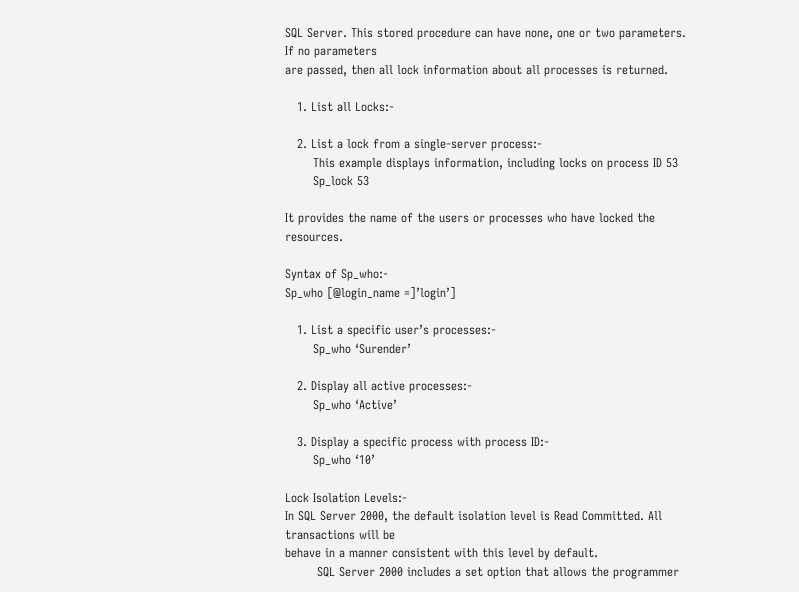SQL Server. This stored procedure can have none, one or two parameters. If no parameters
are passed, then all lock information about all processes is returned.

   1. List all Locks:-

   2. List a lock from a single-server process:-
       This example displays information, including locks on process ID 53
       Sp_lock 53

It provides the name of the users or processes who have locked the resources.

Syntax of Sp_who:-
Sp_who [@login_name =]’login’]

   1. List a specific user’s processes:-
       Sp_who ‘Surender’

   2. Display all active processes:-
       Sp_who ‘Active’

   3. Display a specific process with process ID:-
       Sp_who ‘10’

Lock Isolation Levels:-
In SQL Server 2000, the default isolation level is Read Committed. All transactions will be
behave in a manner consistent with this level by default.
        SQL Server 2000 includes a set option that allows the programmer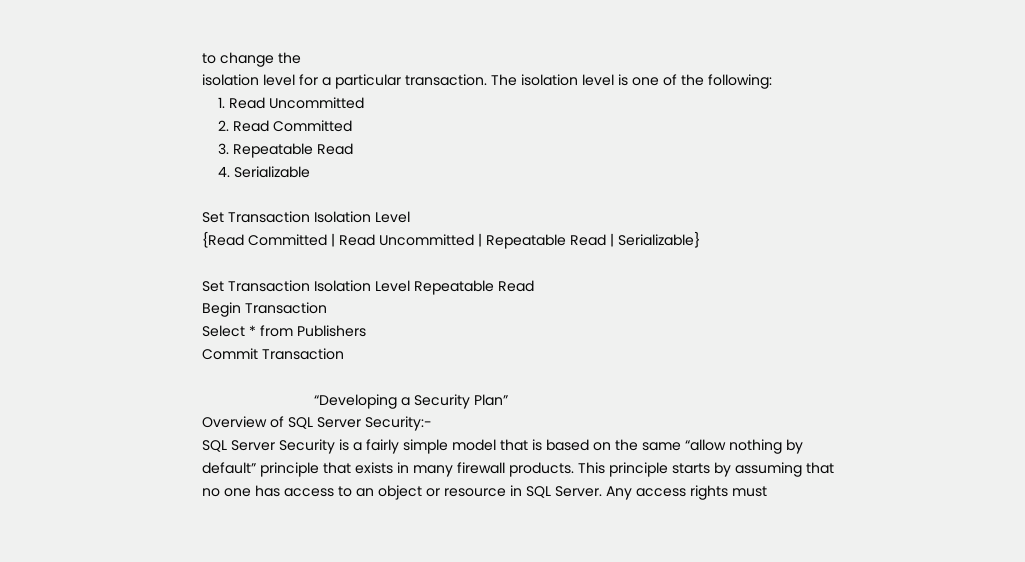to change the
isolation level for a particular transaction. The isolation level is one of the following:
    1. Read Uncommitted
    2. Read Committed
    3. Repeatable Read
    4. Serializable

Set Transaction Isolation Level
{Read Committed | Read Uncommitted | Repeatable Read | Serializable}

Set Transaction Isolation Level Repeatable Read
Begin Transaction
Select * from Publishers
Commit Transaction

                            “Developing a Security Plan”
Overview of SQL Server Security:-
SQL Server Security is a fairly simple model that is based on the same “allow nothing by
default” principle that exists in many firewall products. This principle starts by assuming that
no one has access to an object or resource in SQL Server. Any access rights must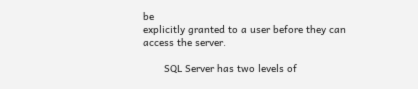be
explicitly granted to a user before they can access the server.

       SQL Server has two levels of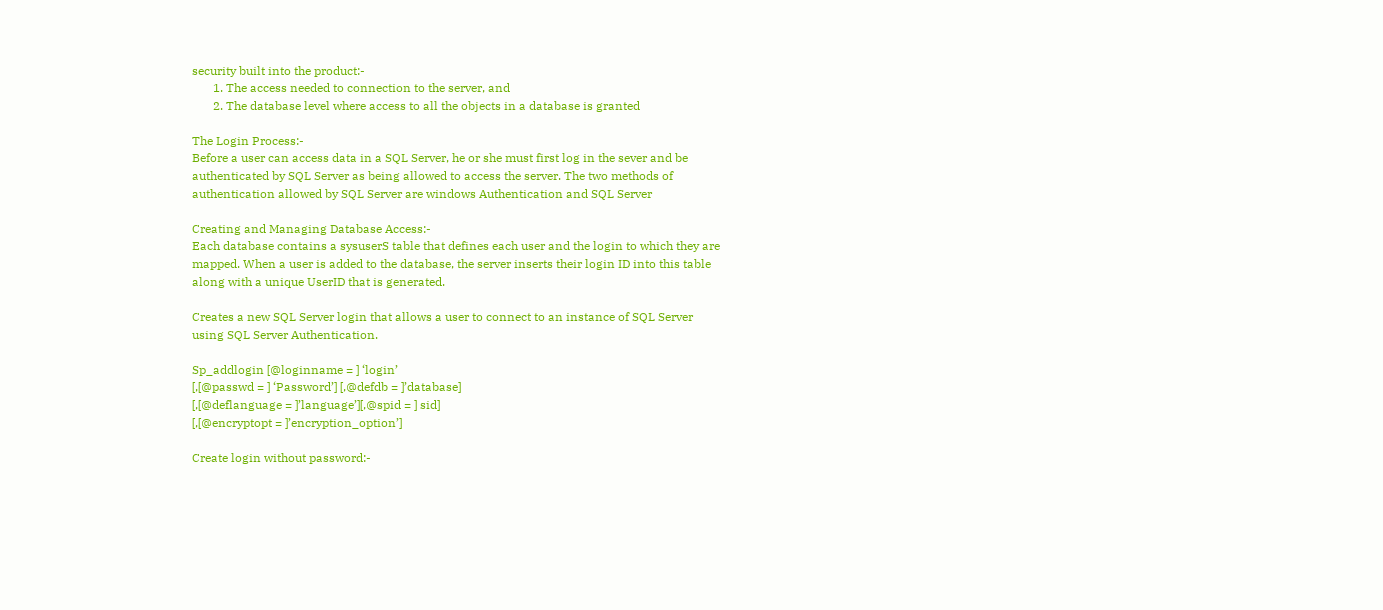security built into the product:-
       1. The access needed to connection to the server, and
       2. The database level where access to all the objects in a database is granted

The Login Process:-
Before a user can access data in a SQL Server, he or she must first log in the sever and be
authenticated by SQL Server as being allowed to access the server. The two methods of
authentication allowed by SQL Server are windows Authentication and SQL Server

Creating and Managing Database Access:-
Each database contains a sysuserS table that defines each user and the login to which they are
mapped. When a user is added to the database, the server inserts their login ID into this table
along with a unique UserID that is generated.

Creates a new SQL Server login that allows a user to connect to an instance of SQL Server
using SQL Server Authentication.

Sp_addlogin [@loginname = ] ‘login’
[,[@passwd = ] ‘Password’] [,@defdb = ]’database]
[,[@deflanguage = ]’language’][,@spid = ] sid]
[,[@encryptopt = ]’encryption_option’]

Create login without password:-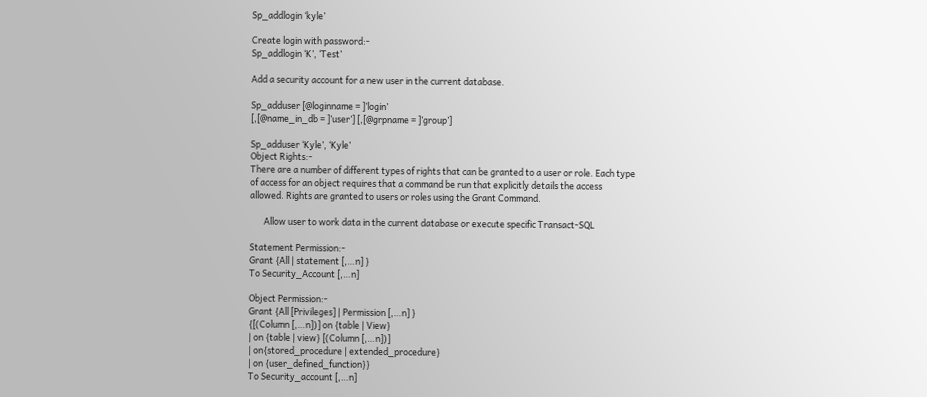Sp_addlogin ‘kyle’

Create login with password:-
Sp_addlogin ‘K’, ‘Test’

Add a security account for a new user in the current database.

Sp_adduser [@loginname = ]’login’
[,[@name_in_db = ]’user’] [,[@grpname = ]’group’]

Sp_adduser ‘Kyle’, ‘Kyle’
Object Rights:-
There are a number of different types of rights that can be granted to a user or role. Each type
of access for an object requires that a command be run that explicitly details the access
allowed. Rights are granted to users or roles using the Grant Command.

       Allow user to work data in the current database or execute specific Transact-SQL

Statement Permission:-
Grant {All | statement [,…n] }
To Security_Account [,…n]

Object Permission:-
Grant {All [Privileges] | Permission [,…n] }
{[(Column [,…n])] on {table | View}
| on {table | view} [(Column [,…n])]
| on{stored_procedure | extended_procedure}
| on {user_defined_function}}
To Security_account [,…n]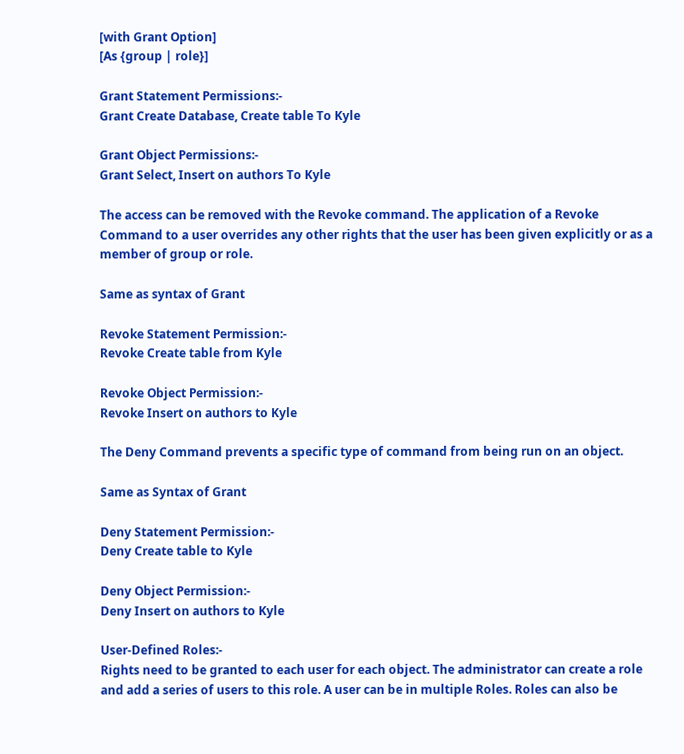[with Grant Option]
[As {group | role}]

Grant Statement Permissions:-
Grant Create Database, Create table To Kyle

Grant Object Permissions:-
Grant Select, Insert on authors To Kyle

The access can be removed with the Revoke command. The application of a Revoke
Command to a user overrides any other rights that the user has been given explicitly or as a
member of group or role.

Same as syntax of Grant

Revoke Statement Permission:-
Revoke Create table from Kyle

Revoke Object Permission:-
Revoke Insert on authors to Kyle

The Deny Command prevents a specific type of command from being run on an object.

Same as Syntax of Grant

Deny Statement Permission:-
Deny Create table to Kyle

Deny Object Permission:-
Deny Insert on authors to Kyle

User-Defined Roles:-
Rights need to be granted to each user for each object. The administrator can create a role
and add a series of users to this role. A user can be in multiple Roles. Roles can also be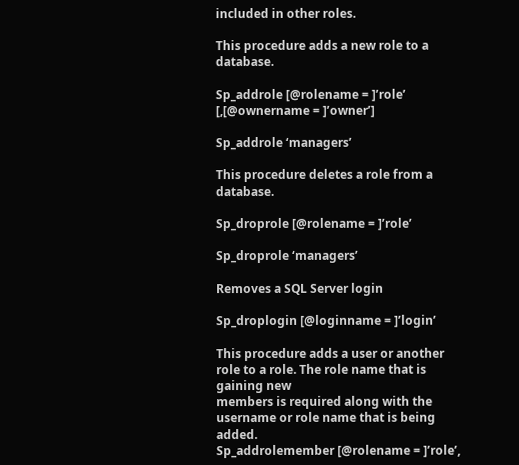included in other roles.

This procedure adds a new role to a database.

Sp_addrole [@rolename = ]’role’
[,[@ownername = ]’owner’]

Sp_addrole ‘managers’

This procedure deletes a role from a database.

Sp_droprole [@rolename = ]’role’

Sp_droprole ‘managers’

Removes a SQL Server login

Sp_droplogin [@loginname = ]’login’

This procedure adds a user or another role to a role. The role name that is gaining new
members is required along with the username or role name that is being added.
Sp_addrolemember [@rolename = ]’role’,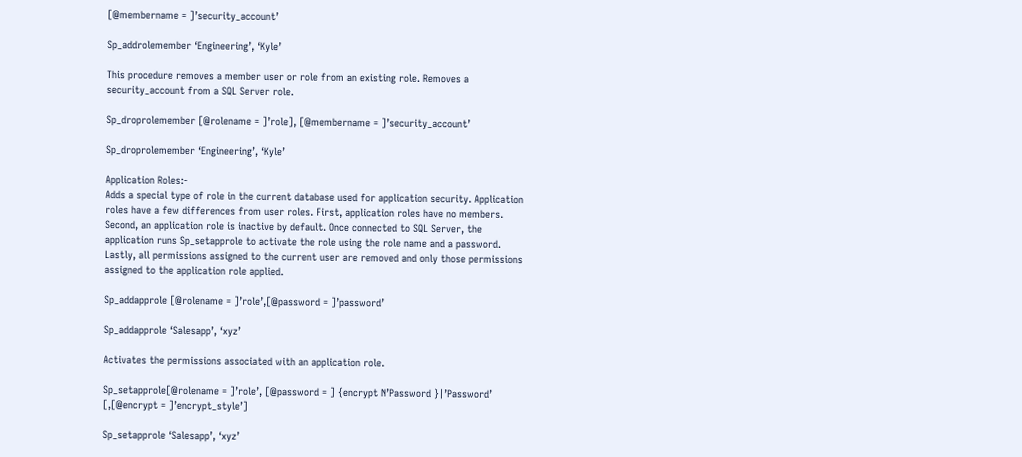[@membername = ]’security_account’

Sp_addrolemember ‘Engineering’, ‘Kyle’

This procedure removes a member user or role from an existing role. Removes a
security_account from a SQL Server role.

Sp_droprolemember [@rolename = ]’role], [@membername = ]’security_account’

Sp_droprolemember ‘Engineering’, ‘Kyle’

Application Roles:-
Adds a special type of role in the current database used for application security. Application
roles have a few differences from user roles. First, application roles have no members.
Second, an application role is inactive by default. Once connected to SQL Server, the
application runs Sp_setapprole to activate the role using the role name and a password.
Lastly, all permissions assigned to the current user are removed and only those permissions
assigned to the application role applied.

Sp_addapprole [@rolename = ]’role’,[@password = ]’password’

Sp_addapprole ‘Salesapp’, ‘xyz’

Activates the permissions associated with an application role.

Sp_setapprole[@rolename = ]’role’, [@password = ] {encrypt N’Password }|’Password’
[,[@encrypt = ]’encrypt_style’]

Sp_setapprole ‘Salesapp’, ‘xyz’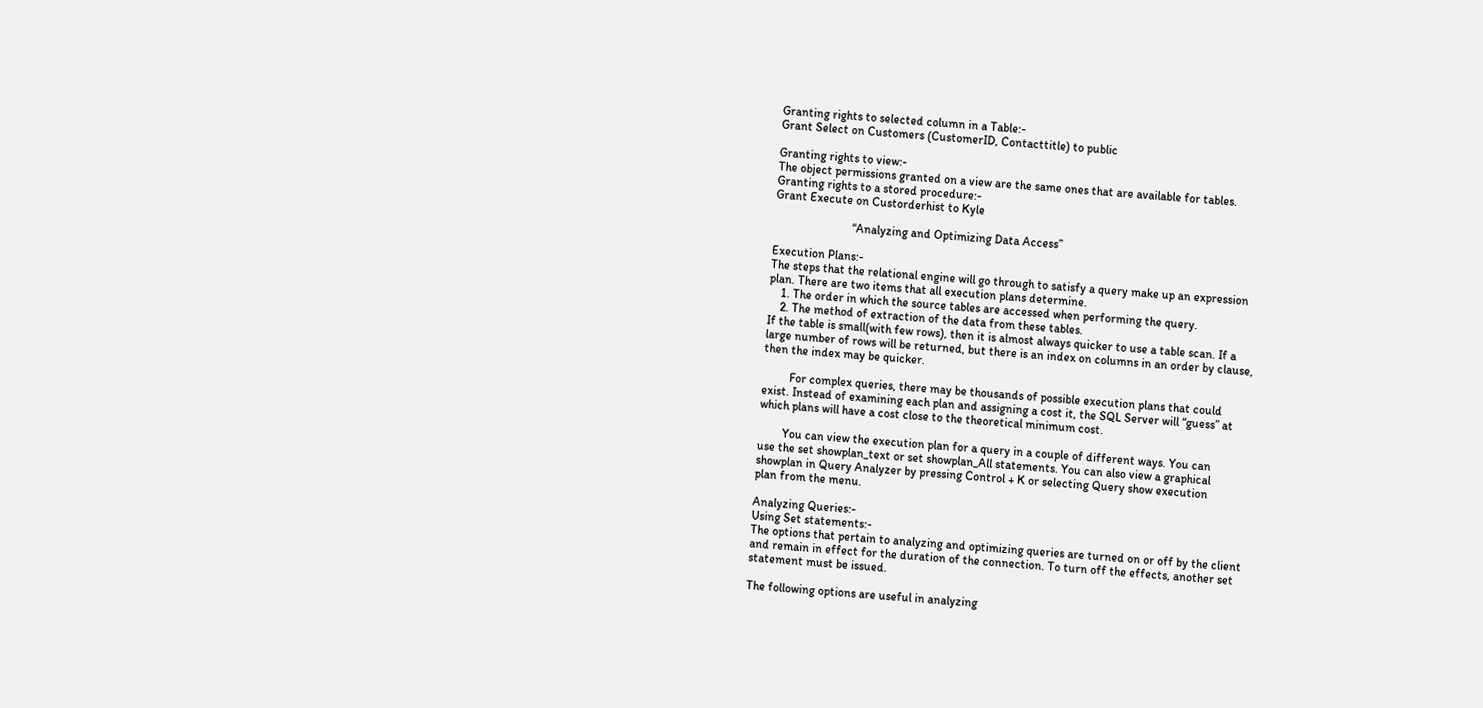Granting rights to selected column in a Table:-
Grant Select on Customers (CustomerID, Contacttitle) to public

Granting rights to view:-
The object permissions granted on a view are the same ones that are available for tables.
Granting rights to a stored procedure:-
Grant Execute on Custorderhist to Kyle

                          “Analyzing and Optimizing Data Access”

Execution Plans:-
The steps that the relational engine will go through to satisfy a query make up an expression
plan. There are two items that all execution plans determine.
    1. The order in which the source tables are accessed when performing the query.
    2. The method of extraction of the data from these tables.
If the table is small(with few rows), then it is almost always quicker to use a table scan. If a
large number of rows will be returned, but there is an index on columns in an order by clause,
then the index may be quicker.

         For complex queries, there may be thousands of possible execution plans that could
exist. Instead of examining each plan and assigning a cost it, the SQL Server will “guess” at
which plans will have a cost close to the theoretical minimum cost.

        You can view the execution plan for a query in a couple of different ways. You can
use the set showplan_text or set showplan_All statements. You can also view a graphical
showplan in Query Analyzer by pressing Control + K or selecting Query show execution
plan from the menu.

Analyzing Queries:-
Using Set statements:-
The options that pertain to analyzing and optimizing queries are turned on or off by the client
and remain in effect for the duration of the connection. To turn off the effects, another set
statement must be issued.

The following options are useful in analyzing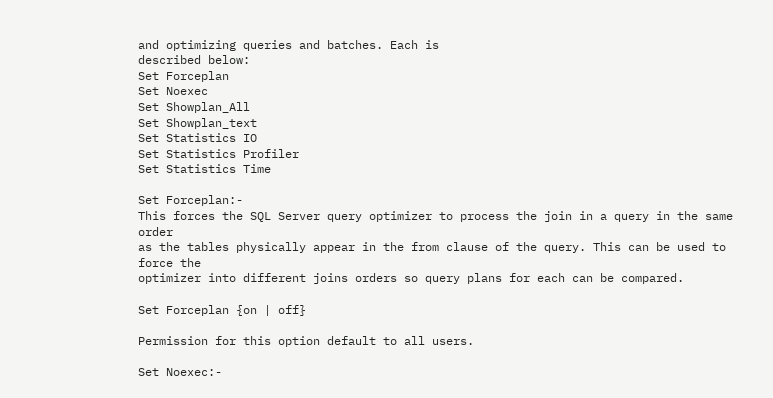and optimizing queries and batches. Each is
described below:
Set Forceplan
Set Noexec
Set Showplan_All
Set Showplan_text
Set Statistics IO
Set Statistics Profiler
Set Statistics Time

Set Forceplan:-
This forces the SQL Server query optimizer to process the join in a query in the same order
as the tables physically appear in the from clause of the query. This can be used to force the
optimizer into different joins orders so query plans for each can be compared.

Set Forceplan {on | off}

Permission for this option default to all users.

Set Noexec:-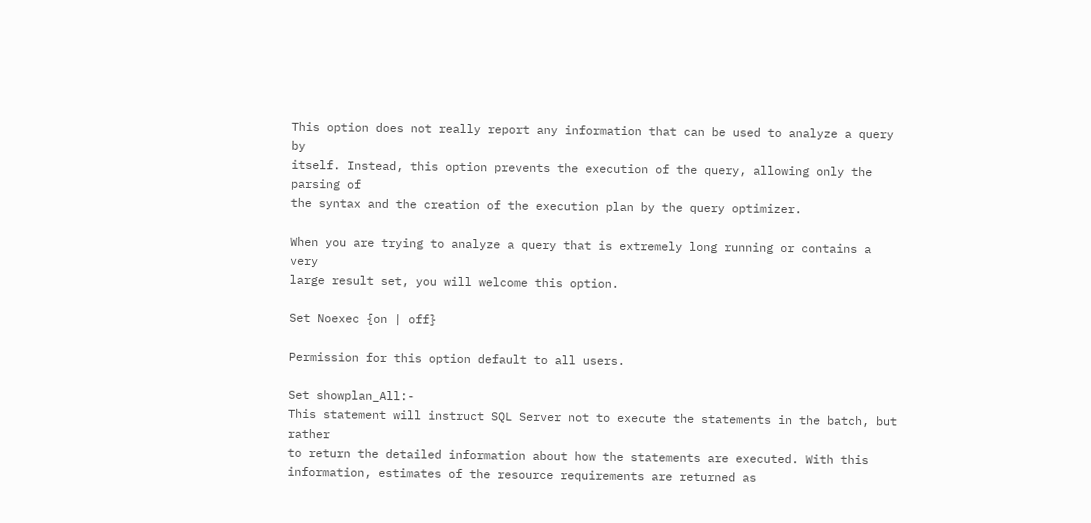This option does not really report any information that can be used to analyze a query by
itself. Instead, this option prevents the execution of the query, allowing only the parsing of
the syntax and the creation of the execution plan by the query optimizer.

When you are trying to analyze a query that is extremely long running or contains a very
large result set, you will welcome this option.

Set Noexec {on | off}

Permission for this option default to all users.

Set showplan_All:-
This statement will instruct SQL Server not to execute the statements in the batch, but rather
to return the detailed information about how the statements are executed. With this
information, estimates of the resource requirements are returned as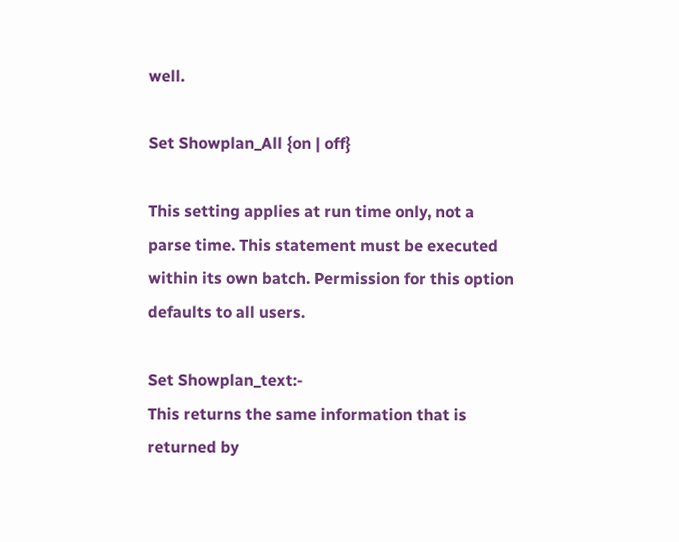well.

Set Showplan_All {on | off}

This setting applies at run time only, not a parse time. This statement must be executed
within its own batch. Permission for this option defaults to all users.

Set Showplan_text:-
This returns the same information that is returned by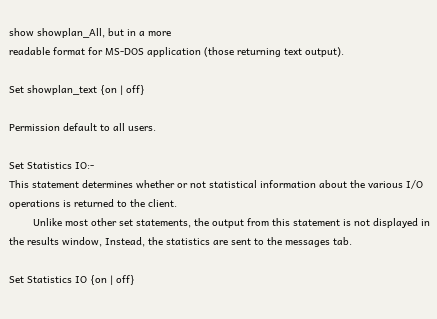show showplan_All, but in a more
readable format for MS-DOS application (those returning text output).

Set showplan_text {on | off}

Permission default to all users.

Set Statistics IO:-
This statement determines whether or not statistical information about the various I/O
operations is returned to the client.
        Unlike most other set statements, the output from this statement is not displayed in
the results window, Instead, the statistics are sent to the messages tab.

Set Statistics IO {on | off}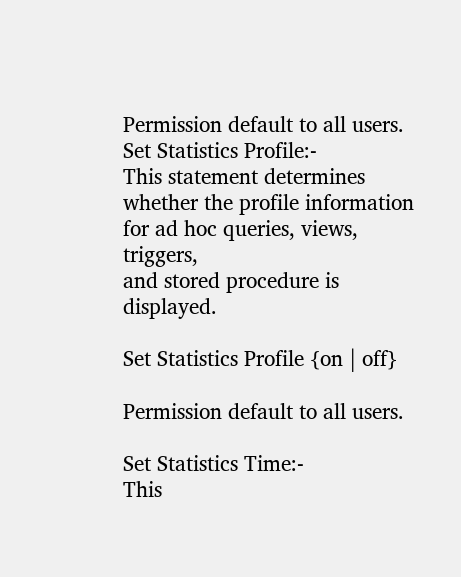Permission default to all users.
Set Statistics Profile:-
This statement determines whether the profile information for ad hoc queries, views, triggers,
and stored procedure is displayed.

Set Statistics Profile {on | off}

Permission default to all users.

Set Statistics Time:-
This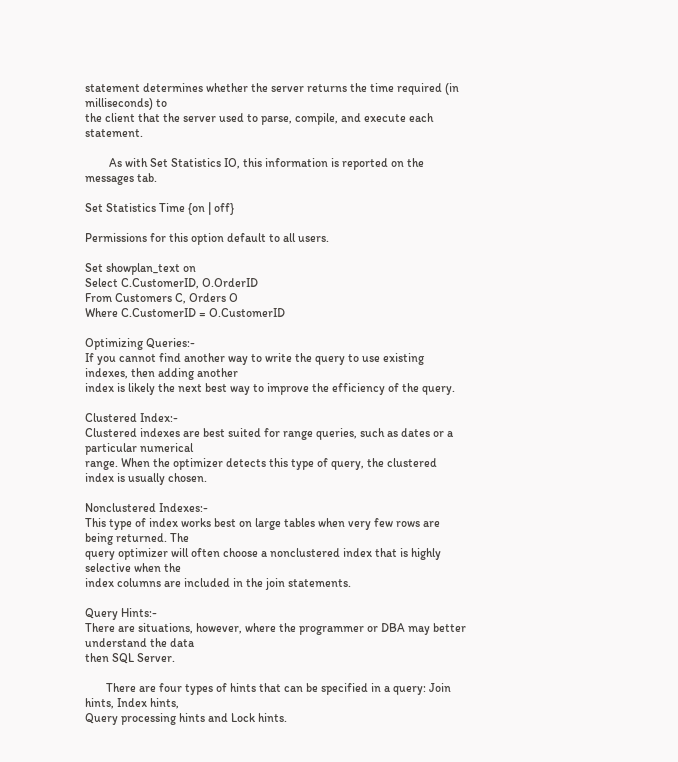statement determines whether the server returns the time required (in milliseconds) to
the client that the server used to parse, compile, and execute each statement.

        As with Set Statistics IO, this information is reported on the messages tab.

Set Statistics Time {on | off}

Permissions for this option default to all users.

Set showplan_text on
Select C.CustomerID, O.OrderID
From Customers C, Orders O
Where C.CustomerID = O.CustomerID

Optimizing Queries:-
If you cannot find another way to write the query to use existing indexes, then adding another
index is likely the next best way to improve the efficiency of the query.

Clustered Index:-
Clustered indexes are best suited for range queries, such as dates or a particular numerical
range. When the optimizer detects this type of query, the clustered index is usually chosen.

Nonclustered Indexes:-
This type of index works best on large tables when very few rows are being returned. The
query optimizer will often choose a nonclustered index that is highly selective when the
index columns are included in the join statements.

Query Hints:-
There are situations, however, where the programmer or DBA may better understand the data
then SQL Server.

       There are four types of hints that can be specified in a query: Join hints, Index hints,
Query processing hints and Lock hints.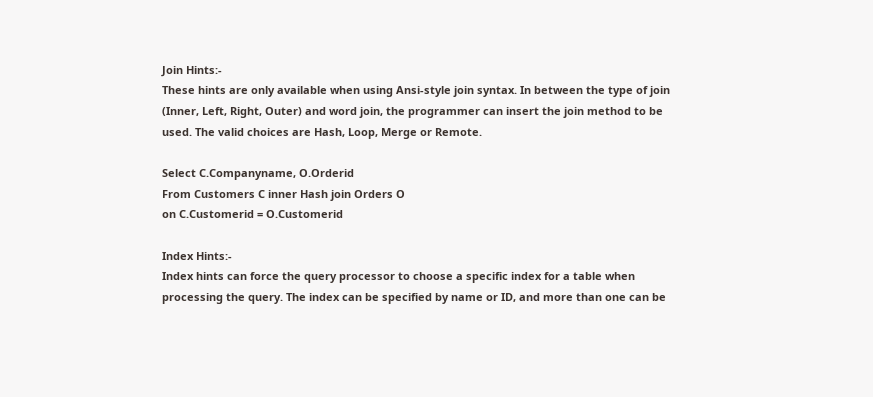Join Hints:-
These hints are only available when using Ansi-style join syntax. In between the type of join
(Inner, Left, Right, Outer) and word join, the programmer can insert the join method to be
used. The valid choices are Hash, Loop, Merge or Remote.

Select C.Companyname, O.Orderid
From Customers C inner Hash join Orders O
on C.Customerid = O.Customerid

Index Hints:-
Index hints can force the query processor to choose a specific index for a table when
processing the query. The index can be specified by name or ID, and more than one can be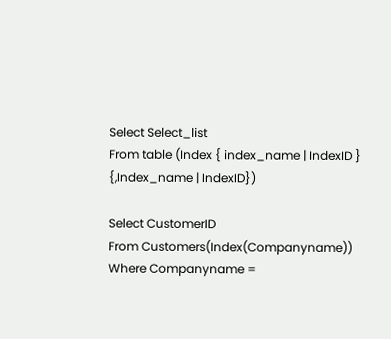Select Select_list
From table (Index { index_name | IndexID } {,Index_name | IndexID})

Select CustomerID
From Customers(Index(Companyname))
Where Companyname =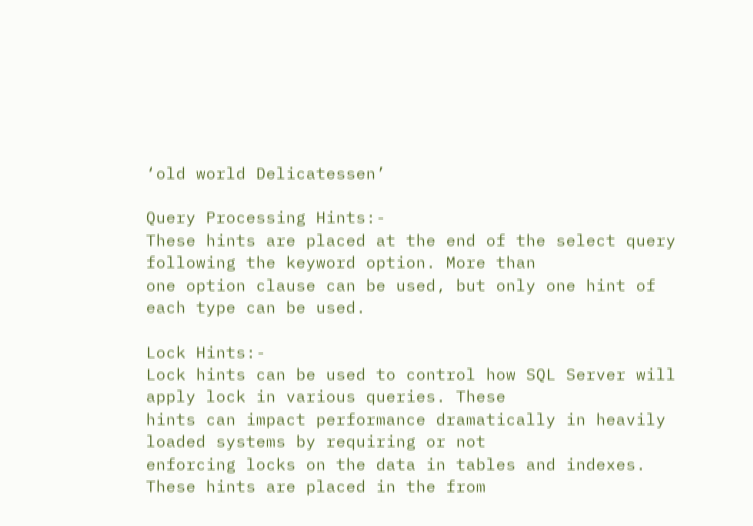‘old world Delicatessen’

Query Processing Hints:-
These hints are placed at the end of the select query following the keyword option. More than
one option clause can be used, but only one hint of each type can be used.

Lock Hints:-
Lock hints can be used to control how SQL Server will apply lock in various queries. These
hints can impact performance dramatically in heavily loaded systems by requiring or not
enforcing locks on the data in tables and indexes. These hints are placed in the from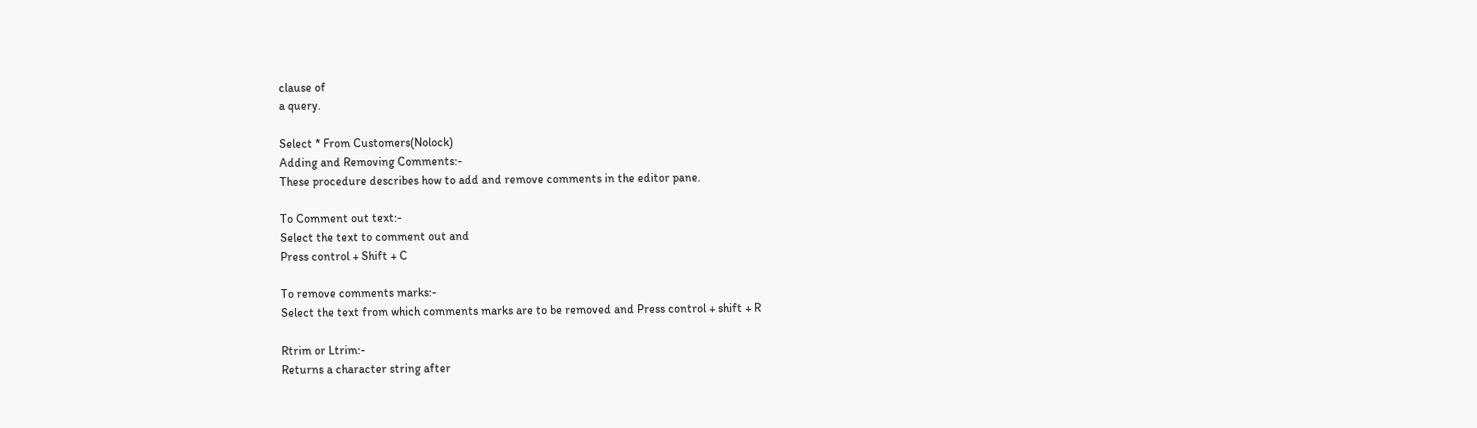clause of
a query.

Select * From Customers(Nolock)
Adding and Removing Comments:-
These procedure describes how to add and remove comments in the editor pane.

To Comment out text:-
Select the text to comment out and
Press control + Shift + C

To remove comments marks:-
Select the text from which comments marks are to be removed and Press control + shift + R

Rtrim or Ltrim:-
Returns a character string after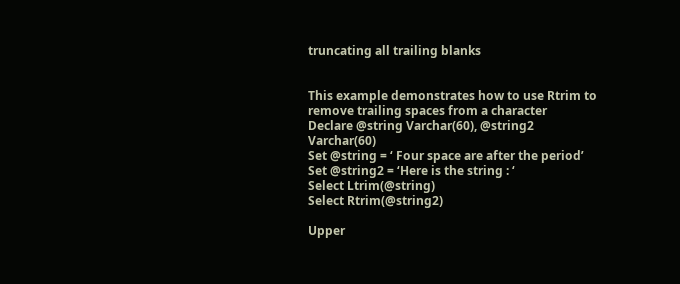truncating all trailing blanks


This example demonstrates how to use Rtrim to remove trailing spaces from a character
Declare @string Varchar(60), @string2 Varchar(60)
Set @string = ‘ Four space are after the period’
Set @string2 = ‘Here is the string : ‘
Select Ltrim(@string)
Select Rtrim(@string2)

Upper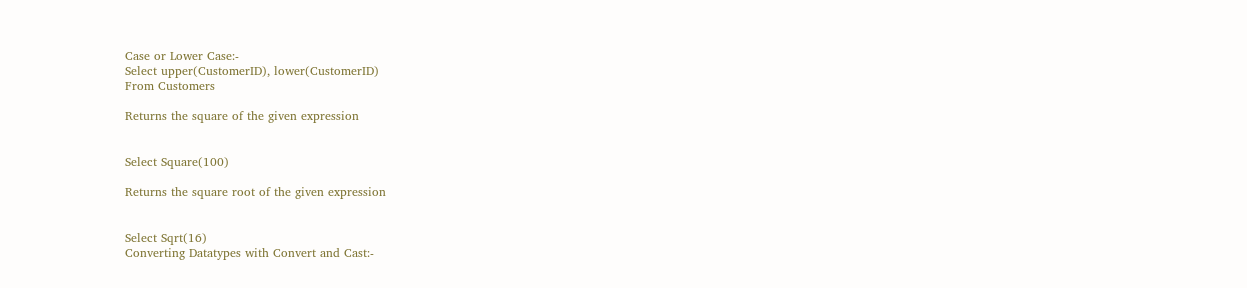Case or Lower Case:-
Select upper(CustomerID), lower(CustomerID)
From Customers

Returns the square of the given expression


Select Square(100)

Returns the square root of the given expression


Select Sqrt(16)
Converting Datatypes with Convert and Cast:-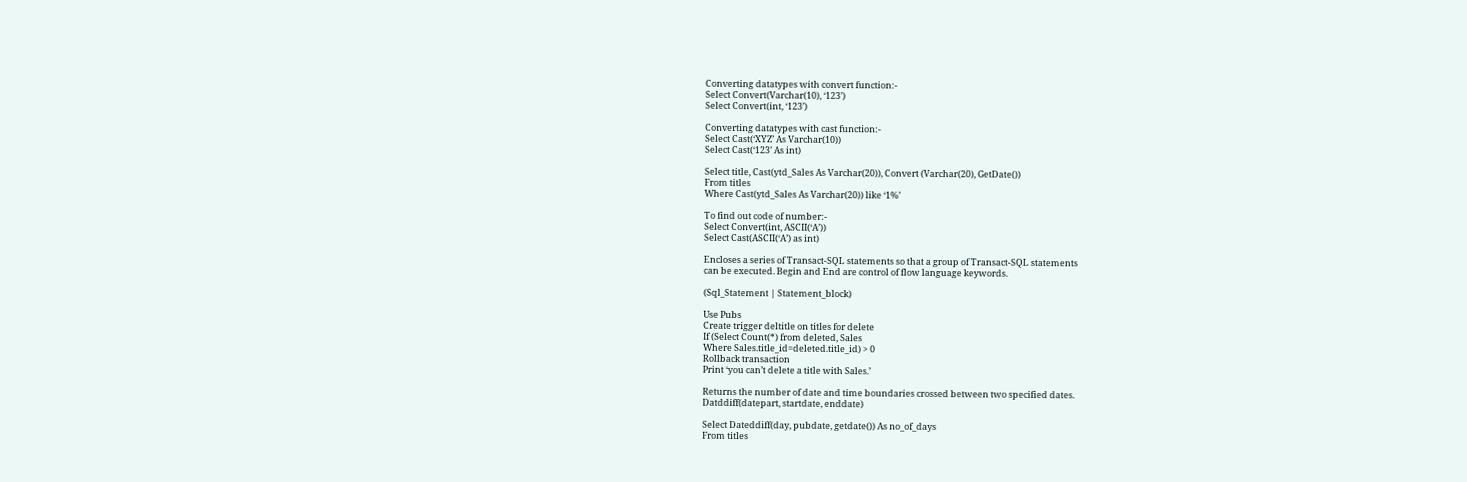Converting datatypes with convert function:-
Select Convert(Varchar(10), ‘123’)
Select Convert(int, ‘123’)

Converting datatypes with cast function:-
Select Cast(‘XYZ’ As Varchar(10))
Select Cast(‘123’ As int)

Select title, Cast(ytd_Sales As Varchar(20)), Convert (Varchar(20), GetDate())
From titles
Where Cast(ytd_Sales As Varchar(20)) like ‘1%’

To find out code of number:-
Select Convert(int, ASCII(‘A’))
Select Cast(ASCII(‘A’) as int)

Encloses a series of Transact-SQL statements so that a group of Transact-SQL statements
can be executed. Begin and End are control of flow language keywords.

(Sql_Statement | Statement_block)

Use Pubs
Create trigger deltitle on titles for delete
If (Select Count(*) from deleted, Sales
Where Sales.title_id=deleted.title_id) > 0
Rollback transaction
Print ‘you can’t delete a title with Sales.’

Returns the number of date and time boundaries crossed between two specified dates.
Datddiff(datepart, startdate, enddate)

Select Dateddiff(day, pubdate, getdate()) As no_of_days
From titles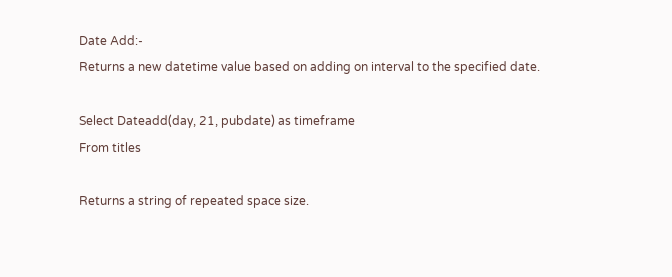Date Add:-
Returns a new datetime value based on adding on interval to the specified date.

Select Dateadd(day, 21, pubdate) as timeframe
From titles

Returns a string of repeated space size.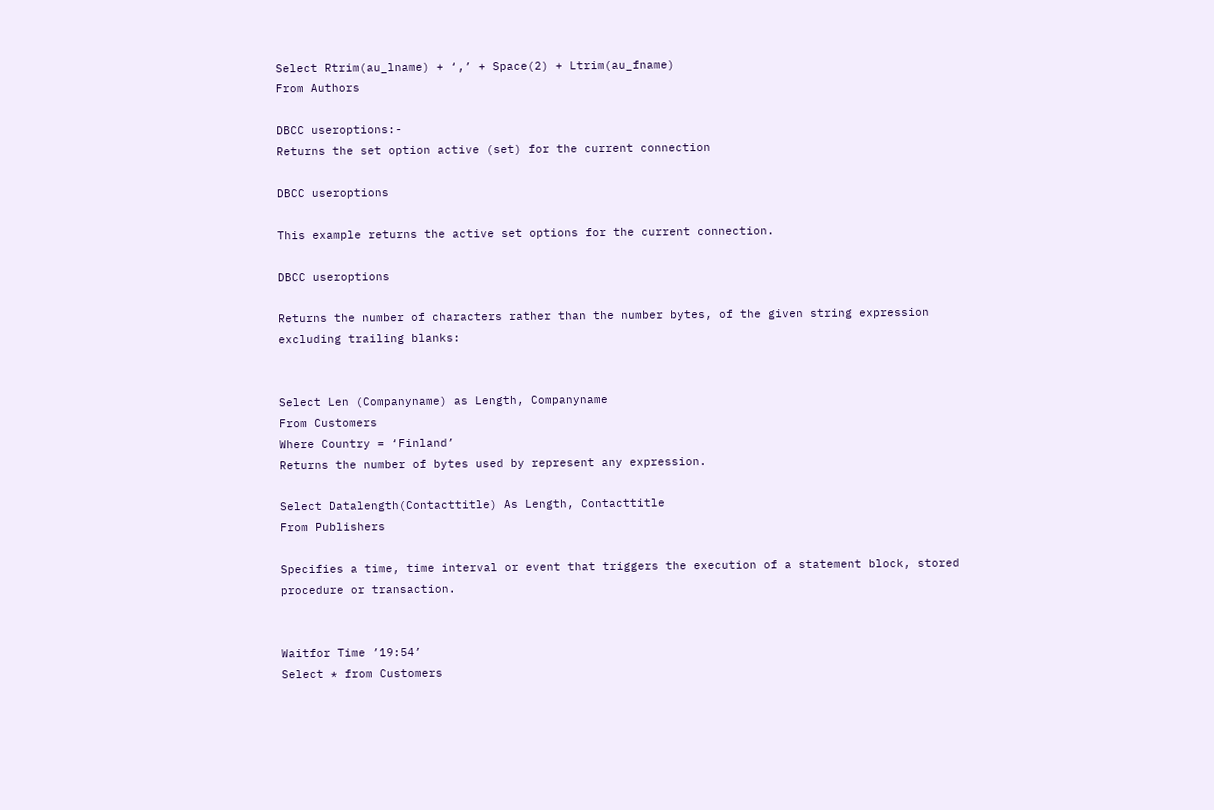Select Rtrim(au_lname) + ‘,’ + Space(2) + Ltrim(au_fname)
From Authors

DBCC useroptions:-
Returns the set option active (set) for the current connection

DBCC useroptions

This example returns the active set options for the current connection.

DBCC useroptions

Returns the number of characters rather than the number bytes, of the given string expression
excluding trailing blanks:


Select Len (Companyname) as Length, Companyname
From Customers
Where Country = ‘Finland’
Returns the number of bytes used by represent any expression.

Select Datalength(Contacttitle) As Length, Contacttitle
From Publishers

Specifies a time, time interval or event that triggers the execution of a statement block, stored
procedure or transaction.


Waitfor Time ’19:54’
Select * from Customers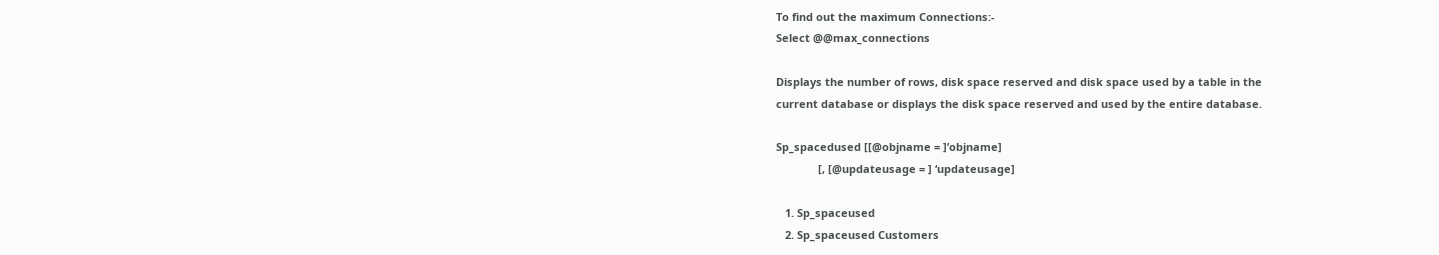To find out the maximum Connections:-
Select @@max_connections

Displays the number of rows, disk space reserved and disk space used by a table in the
current database or displays the disk space reserved and used by the entire database.

Sp_spacedused [[@objname = ]’objname]
              [, [@updateusage = ] ‘updateusage]

   1. Sp_spaceused
   2. Sp_spaceused Customers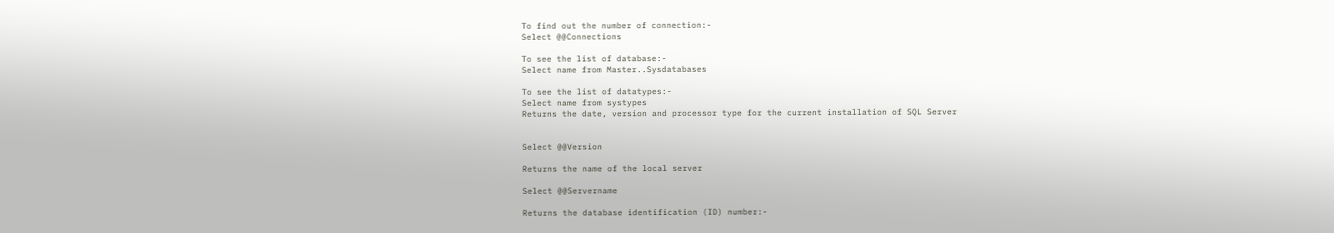To find out the number of connection:-
Select @@Connections

To see the list of database:-
Select name from Master..Sysdatabases

To see the list of datatypes:-
Select name from systypes
Returns the date, version and processor type for the current installation of SQL Server


Select @@Version

Returns the name of the local server

Select @@Servername

Returns the database identification (ID) number:-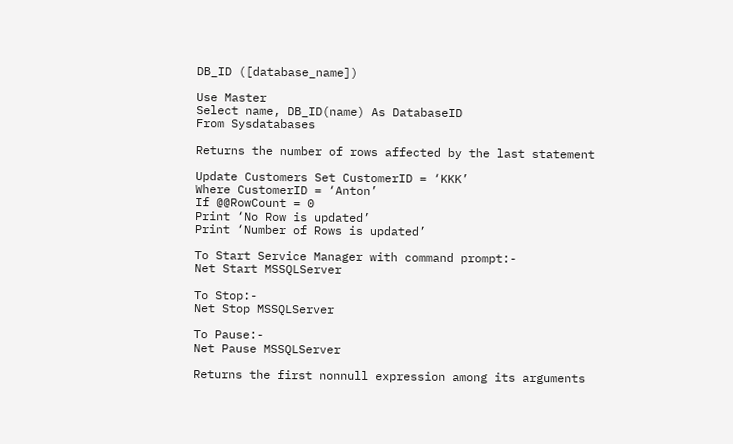DB_ID ([database_name])

Use Master
Select name, DB_ID(name) As DatabaseID
From Sysdatabases

Returns the number of rows affected by the last statement

Update Customers Set CustomerID = ‘KKK’
Where CustomerID = ‘Anton’
If @@RowCount = 0
Print ‘No Row is updated’
Print ‘Number of Rows is updated’

To Start Service Manager with command prompt:-
Net Start MSSQLServer

To Stop:-
Net Stop MSSQLServer

To Pause:-
Net Pause MSSQLServer

Returns the first nonnull expression among its arguments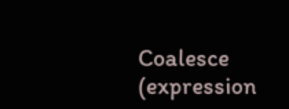Coalesce (expression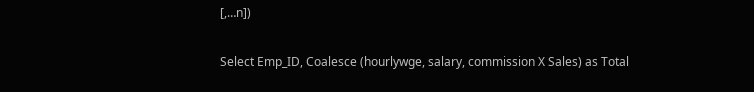[,…n])

Select Emp_ID, Coalesce (hourlywge, salary, commission X Sales) as Total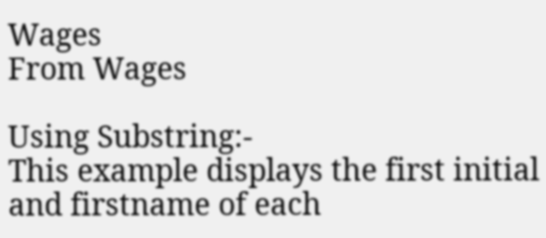Wages
From Wages

Using Substring:-
This example displays the first initial and firstname of each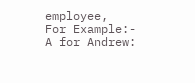employee,
For Example:-
A for Andrew: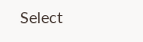Select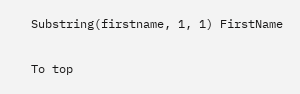Substring(firstname, 1, 1) FirstName

To top